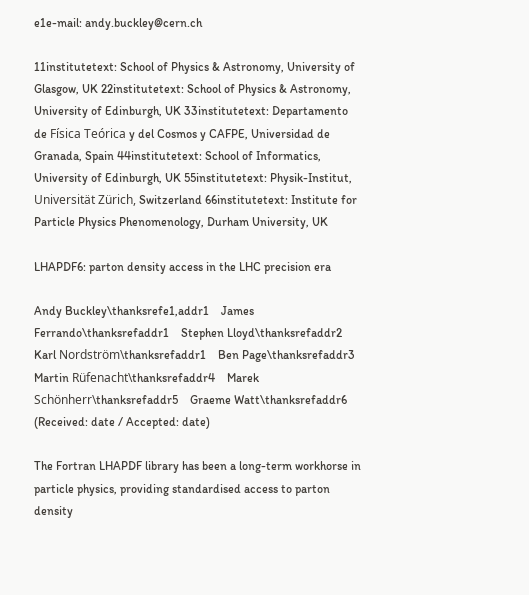e1e-mail: andy.buckley@cern.ch

11institutetext: School of Physics & Astronomy, University of Glasgow, UK 22institutetext: School of Physics & Astronomy, University of Edinburgh, UK 33institutetext: Departamento de Física Teórica y del Cosmos y CAFPE, Universidad de Granada, Spain 44institutetext: School of Informatics, University of Edinburgh, UK 55institutetext: Physik-Institut, Universität Zürich, Switzerland 66institutetext: Institute for Particle Physics Phenomenology, Durham University, UK

LHAPDF6: parton density access in the LHC precision era

Andy Buckley\thanksrefe1,addr1    James Ferrando\thanksrefaddr1    Stephen Lloyd\thanksrefaddr2    Karl Nordström\thanksrefaddr1    Ben Page\thanksrefaddr3    Martin Rüfenacht\thanksrefaddr4    Marek Schönherr\thanksrefaddr5    Graeme Watt\thanksrefaddr6
(Received: date / Accepted: date)

The Fortran LHAPDF library has been a long-term workhorse in particle physics, providing standardised access to parton density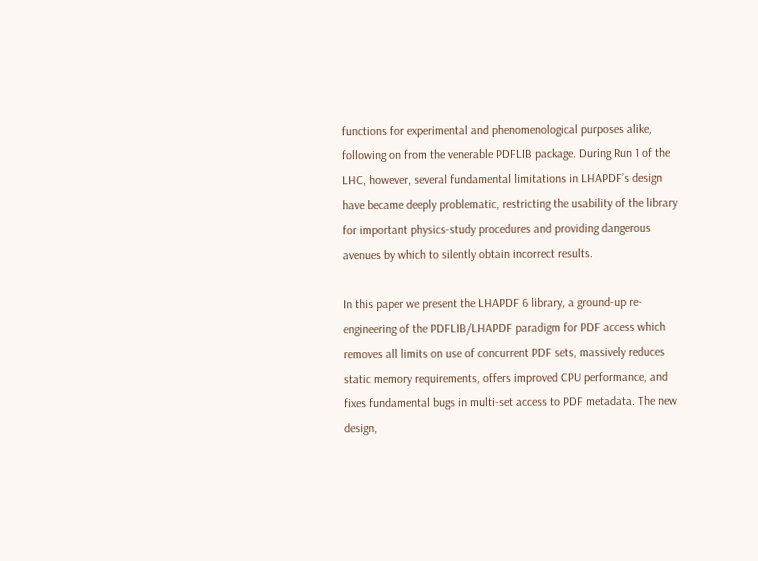functions for experimental and phenomenological purposes alike, following on from the venerable PDFLIB package. During Run 1 of the LHC, however, several fundamental limitations in LHAPDF’s design have became deeply problematic, restricting the usability of the library for important physics-study procedures and providing dangerous avenues by which to silently obtain incorrect results.

In this paper we present the LHAPDF 6 library, a ground-up re-engineering of the PDFLIB/LHAPDF paradigm for PDF access which removes all limits on use of concurrent PDF sets, massively reduces static memory requirements, offers improved CPU performance, and fixes fundamental bugs in multi-set access to PDF metadata. The new design,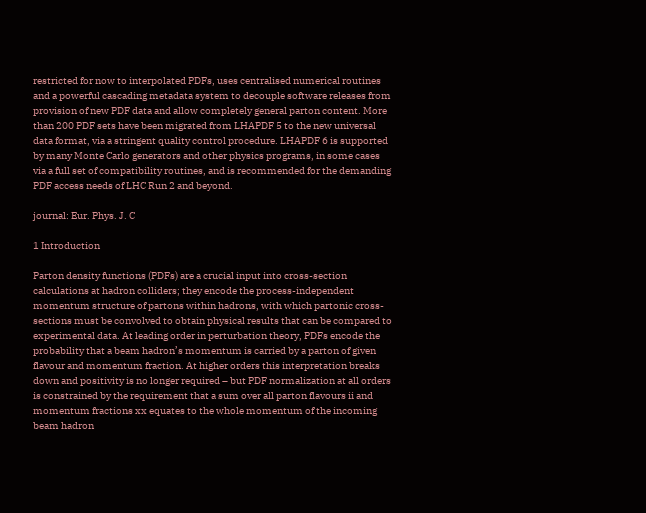restricted for now to interpolated PDFs, uses centralised numerical routines and a powerful cascading metadata system to decouple software releases from provision of new PDF data and allow completely general parton content. More than 200 PDF sets have been migrated from LHAPDF 5 to the new universal data format, via a stringent quality control procedure. LHAPDF 6 is supported by many Monte Carlo generators and other physics programs, in some cases via a full set of compatibility routines, and is recommended for the demanding PDF access needs of LHC Run 2 and beyond.

journal: Eur. Phys. J. C

1 Introduction

Parton density functions (PDFs) are a crucial input into cross-section calculations at hadron colliders; they encode the process-independent momentum structure of partons within hadrons, with which partonic cross-sections must be convolved to obtain physical results that can be compared to experimental data. At leading order in perturbation theory, PDFs encode the probability that a beam hadron’s momentum is carried by a parton of given flavour and momentum fraction. At higher orders this interpretation breaks down and positivity is no longer required – but PDF normalization at all orders is constrained by the requirement that a sum over all parton flavours ii and momentum fractions xx equates to the whole momentum of the incoming beam hadron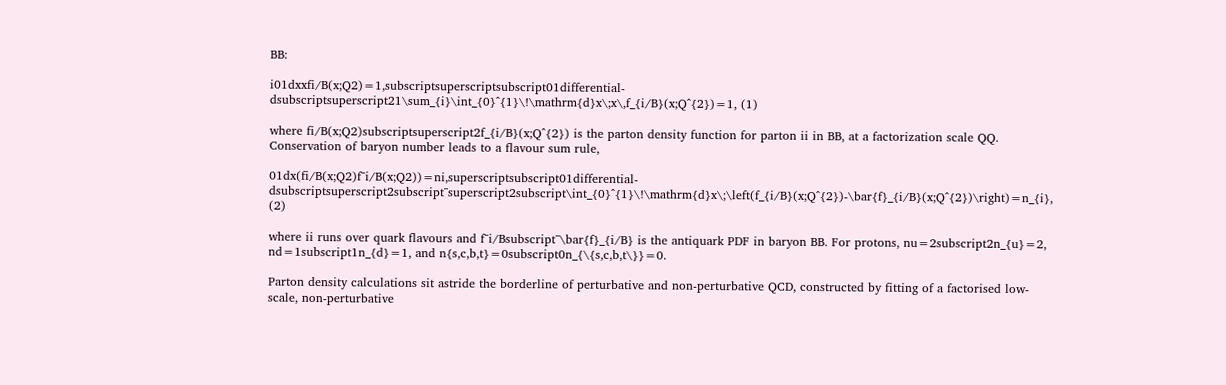BB:

i01dxxfi/B(x;Q2)=1,subscriptsuperscriptsubscript01differential-dsubscriptsuperscript21\sum_{i}\int_{0}^{1}\!\mathrm{d}x\;x\,f_{i/B}(x;Q^{2})=1, (1)

where fi/B(x;Q2)subscriptsuperscript2f_{i/B}(x;Q^{2}) is the parton density function for parton ii in BB, at a factorization scale QQ. Conservation of baryon number leads to a flavour sum rule,

01dx(fi/B(x;Q2)f¯i/B(x;Q2))=ni,superscriptsubscript01differential-dsubscriptsuperscript2subscript¯superscript2subscript\int_{0}^{1}\!\mathrm{d}x\;\left(f_{i/B}(x;Q^{2})-\bar{f}_{i/B}(x;Q^{2})\right)=n_{i}, (2)

where ii runs over quark flavours and f¯i/Bsubscript¯\bar{f}_{i/B} is the antiquark PDF in baryon BB. For protons, nu=2subscript2n_{u}=2, nd=1subscript1n_{d}=1, and n{s,c,b,t}=0subscript0n_{\{s,c,b,t\}}=0.

Parton density calculations sit astride the borderline of perturbative and non-perturbative QCD, constructed by fitting of a factorised low-scale, non-perturbative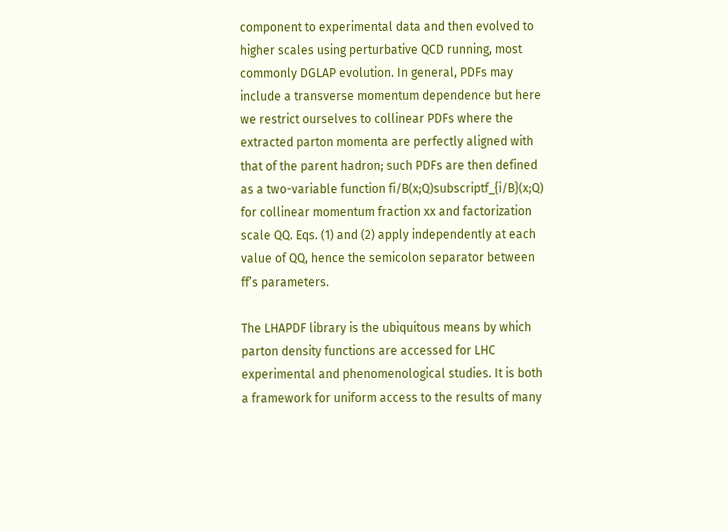component to experimental data and then evolved to higher scales using perturbative QCD running, most commonly DGLAP evolution. In general, PDFs may include a transverse momentum dependence but here we restrict ourselves to collinear PDFs where the extracted parton momenta are perfectly aligned with that of the parent hadron; such PDFs are then defined as a two-variable function fi/B(x;Q)subscriptf_{i/B}(x;Q) for collinear momentum fraction xx and factorization scale QQ. Eqs. (1) and (2) apply independently at each value of QQ, hence the semicolon separator between ff’s parameters.

The LHAPDF library is the ubiquitous means by which parton density functions are accessed for LHC experimental and phenomenological studies. It is both a framework for uniform access to the results of many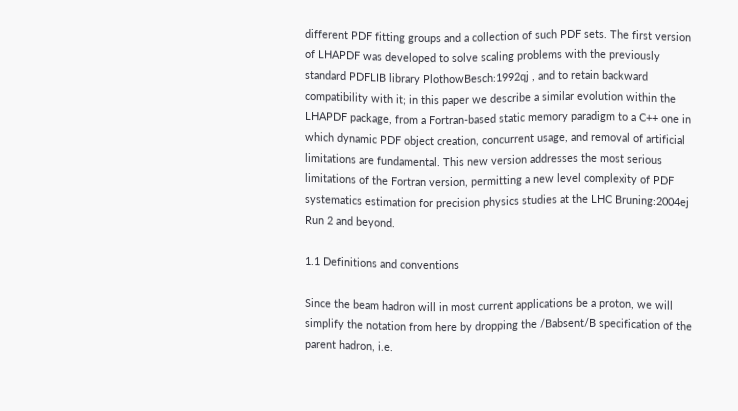different PDF fitting groups and a collection of such PDF sets. The first version of LHAPDF was developed to solve scaling problems with the previously standard PDFLIB library PlothowBesch:1992qj , and to retain backward compatibility with it; in this paper we describe a similar evolution within the LHAPDF package, from a Fortran-based static memory paradigm to a C++ one in which dynamic PDF object creation, concurrent usage, and removal of artificial limitations are fundamental. This new version addresses the most serious limitations of the Fortran version, permitting a new level complexity of PDF systematics estimation for precision physics studies at the LHC Bruning:2004ej Run 2 and beyond.

1.1 Definitions and conventions

Since the beam hadron will in most current applications be a proton, we will simplify the notation from here by dropping the /Babsent/B specification of the parent hadron, i.e.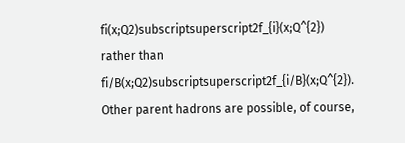fi(x;Q2)subscriptsuperscript2f_{i}(x;Q^{2}) rather than fi/B(x;Q2)subscriptsuperscript2f_{i/B}(x;Q^{2}). Other parent hadrons are possible, of course,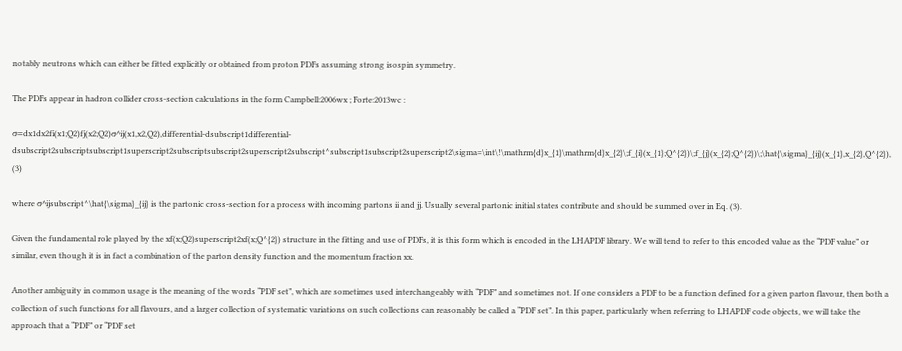notably neutrons which can either be fitted explicitly or obtained from proton PDFs assuming strong isospin symmetry.

The PDFs appear in hadron collider cross-section calculations in the form Campbell:2006wx ; Forte:2013wc :

σ=dx1dx2fi(x1;Q2)fj(x2;Q2)σ^ij(x1,x2,Q2),differential-dsubscript1differential-dsubscript2subscriptsubscript1superscript2subscriptsubscript2superscript2subscript^subscript1subscript2superscript2\sigma=\int\!\mathrm{d}x_{1}\mathrm{d}x_{2}\;f_{i}(x_{1};Q^{2})\;f_{j}(x_{2};Q^{2})\;\hat{\sigma}_{ij}(x_{1},x_{2},Q^{2}), (3)

where σ^ijsubscript^\hat{\sigma}_{ij} is the partonic cross-section for a process with incoming partons ii and jj. Usually several partonic initial states contribute and should be summed over in Eq. (3).

Given the fundamental role played by the xf(x;Q2)superscript2xf(x;Q^{2}) structure in the fitting and use of PDFs, it is this form which is encoded in the LHAPDF library. We will tend to refer to this encoded value as the “PDF value” or similar, even though it is in fact a combination of the parton density function and the momentum fraction xx.

Another ambiguity in common usage is the meaning of the words “PDF set”, which are sometimes used interchangeably with “PDF” and sometimes not. If one considers a PDF to be a function defined for a given parton flavour, then both a collection of such functions for all flavours, and a larger collection of systematic variations on such collections can reasonably be called a “PDF set”. In this paper, particularly when referring to LHAPDF code objects, we will take the approach that a “PDF” or “PDF set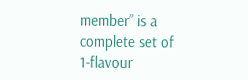member” is a complete set of 1-flavour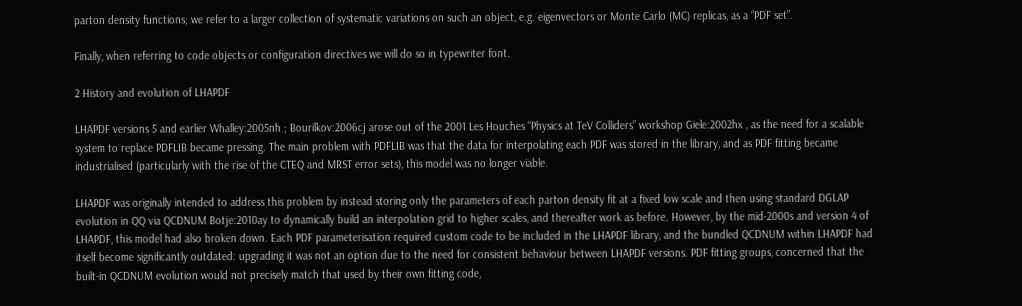parton density functions; we refer to a larger collection of systematic variations on such an object, e.g. eigenvectors or Monte Carlo (MC) replicas, as a “PDF set”.

Finally, when referring to code objects or configuration directives we will do so in typewriter font.

2 History and evolution of LHAPDF

LHAPDF versions 5 and earlier Whalley:2005nh ; Bourilkov:2006cj arose out of the 2001 Les Houches “Physics at TeV Colliders” workshop Giele:2002hx , as the need for a scalable system to replace PDFLIB became pressing. The main problem with PDFLIB was that the data for interpolating each PDF was stored in the library, and as PDF fitting became industrialised (particularly with the rise of the CTEQ and MRST error sets), this model was no longer viable.

LHAPDF was originally intended to address this problem by instead storing only the parameters of each parton density fit at a fixed low scale and then using standard DGLAP evolution in QQ via QCDNUM Botje:2010ay to dynamically build an interpolation grid to higher scales, and thereafter work as before. However, by the mid-2000s and version 4 of LHAPDF, this model had also broken down. Each PDF parameterisation required custom code to be included in the LHAPDF library, and the bundled QCDNUM within LHAPDF had itself become significantly outdated: upgrading it was not an option due to the need for consistent behaviour between LHAPDF versions. PDF fitting groups, concerned that the built-in QCDNUM evolution would not precisely match that used by their own fitting code,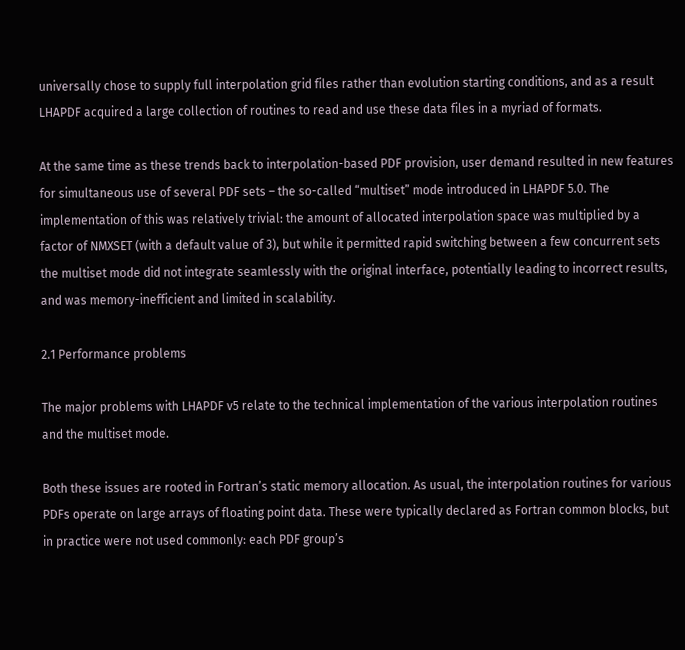universally chose to supply full interpolation grid files rather than evolution starting conditions, and as a result LHAPDF acquired a large collection of routines to read and use these data files in a myriad of formats.

At the same time as these trends back to interpolation-based PDF provision, user demand resulted in new features for simultaneous use of several PDF sets – the so-called “multiset” mode introduced in LHAPDF 5.0. The implementation of this was relatively trivial: the amount of allocated interpolation space was multiplied by a factor of NMXSET (with a default value of 3), but while it permitted rapid switching between a few concurrent sets the multiset mode did not integrate seamlessly with the original interface, potentially leading to incorrect results, and was memory-inefficient and limited in scalability.

2.1 Performance problems

The major problems with LHAPDF v5 relate to the technical implementation of the various interpolation routines and the multiset mode.

Both these issues are rooted in Fortran’s static memory allocation. As usual, the interpolation routines for various PDFs operate on large arrays of floating point data. These were typically declared as Fortran common blocks, but in practice were not used commonly: each PDF group’s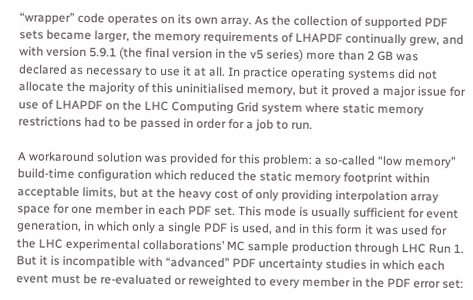“wrapper” code operates on its own array. As the collection of supported PDF sets became larger, the memory requirements of LHAPDF continually grew, and with version 5.9.1 (the final version in the v5 series) more than 2 GB was declared as necessary to use it at all. In practice operating systems did not allocate the majority of this uninitialised memory, but it proved a major issue for use of LHAPDF on the LHC Computing Grid system where static memory restrictions had to be passed in order for a job to run.

A workaround solution was provided for this problem: a so-called “low memory” build-time configuration which reduced the static memory footprint within acceptable limits, but at the heavy cost of only providing interpolation array space for one member in each PDF set. This mode is usually sufficient for event generation, in which only a single PDF is used, and in this form it was used for the LHC experimental collaborations’ MC sample production through LHC Run 1. But it is incompatible with “advanced” PDF uncertainty studies in which each event must be re-evaluated or reweighted to every member in the PDF error set: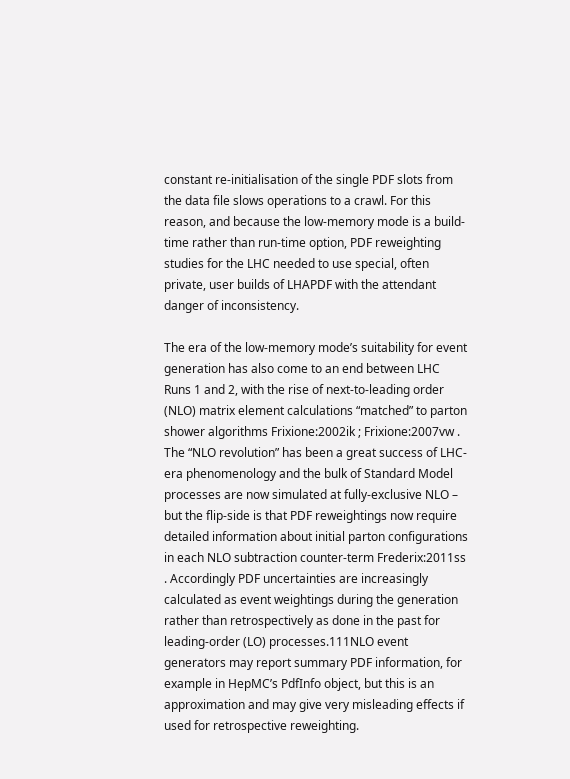constant re-initialisation of the single PDF slots from the data file slows operations to a crawl. For this reason, and because the low-memory mode is a build-time rather than run-time option, PDF reweighting studies for the LHC needed to use special, often private, user builds of LHAPDF with the attendant danger of inconsistency.

The era of the low-memory mode’s suitability for event generation has also come to an end between LHC Runs 1 and 2, with the rise of next-to-leading order (NLO) matrix element calculations “matched” to parton shower algorithms Frixione:2002ik ; Frixione:2007vw . The “NLO revolution” has been a great success of LHC-era phenomenology and the bulk of Standard Model processes are now simulated at fully-exclusive NLO – but the flip-side is that PDF reweightings now require detailed information about initial parton configurations in each NLO subtraction counter-term Frederix:2011ss . Accordingly PDF uncertainties are increasingly calculated as event weightings during the generation rather than retrospectively as done in the past for leading-order (LO) processes.111NLO event generators may report summary PDF information, for example in HepMC’s PdfInfo object, but this is an approximation and may give very misleading effects if used for retrospective reweighting.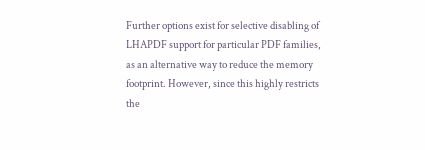Further options exist for selective disabling of LHAPDF support for particular PDF families, as an alternative way to reduce the memory footprint. However, since this highly restricts the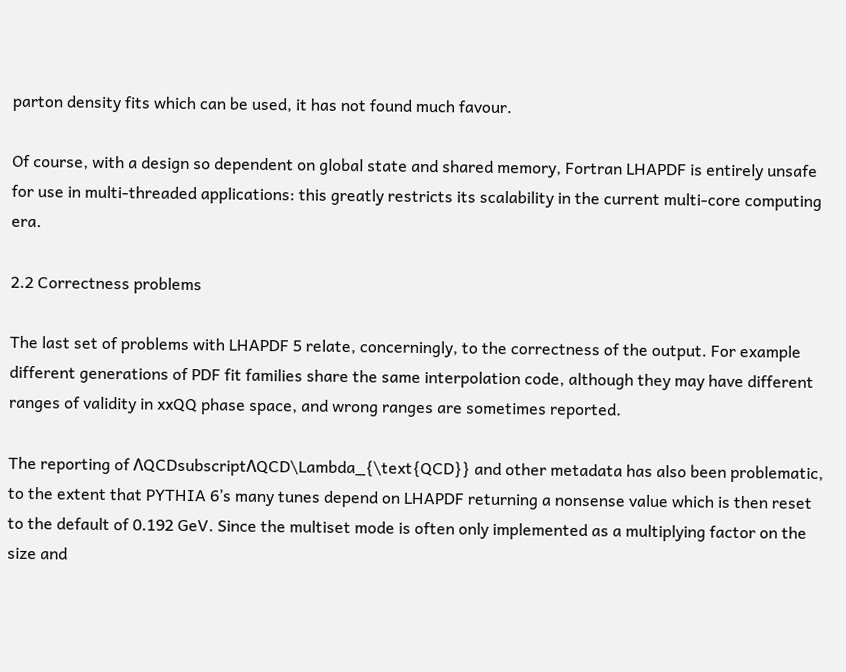parton density fits which can be used, it has not found much favour.

Of course, with a design so dependent on global state and shared memory, Fortran LHAPDF is entirely unsafe for use in multi-threaded applications: this greatly restricts its scalability in the current multi-core computing era.

2.2 Correctness problems

The last set of problems with LHAPDF 5 relate, concerningly, to the correctness of the output. For example different generations of PDF fit families share the same interpolation code, although they may have different ranges of validity in xxQQ phase space, and wrong ranges are sometimes reported.

The reporting of ΛQCDsubscriptΛQCD\Lambda_{\text{QCD}} and other metadata has also been problematic, to the extent that PYTHIA 6’s many tunes depend on LHAPDF returning a nonsense value which is then reset to the default of 0.192 GeV. Since the multiset mode is often only implemented as a multiplying factor on the size and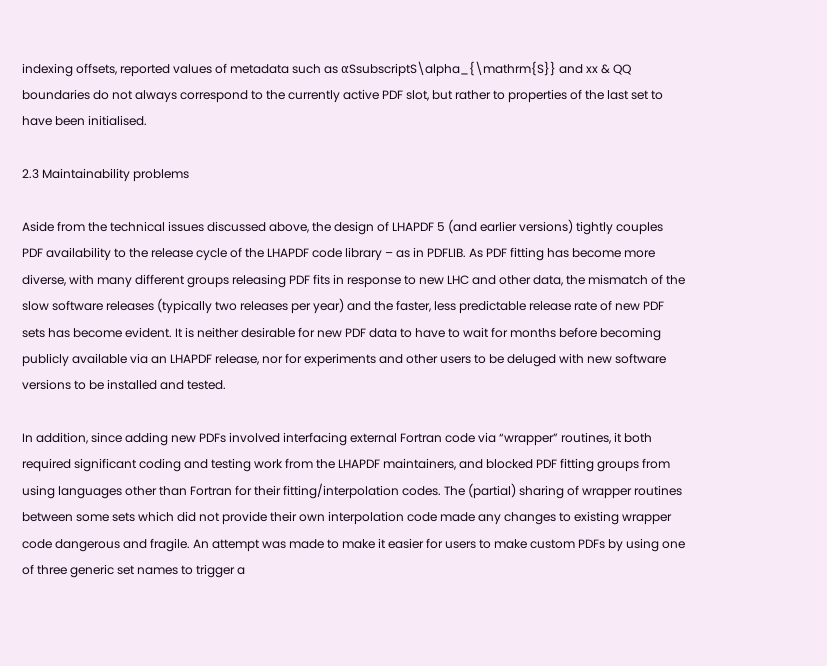indexing offsets, reported values of metadata such as αSsubscriptS\alpha_{\mathrm{S}} and xx & QQ boundaries do not always correspond to the currently active PDF slot, but rather to properties of the last set to have been initialised.

2.3 Maintainability problems

Aside from the technical issues discussed above, the design of LHAPDF 5 (and earlier versions) tightly couples PDF availability to the release cycle of the LHAPDF code library – as in PDFLIB. As PDF fitting has become more diverse, with many different groups releasing PDF fits in response to new LHC and other data, the mismatch of the slow software releases (typically two releases per year) and the faster, less predictable release rate of new PDF sets has become evident. It is neither desirable for new PDF data to have to wait for months before becoming publicly available via an LHAPDF release, nor for experiments and other users to be deluged with new software versions to be installed and tested.

In addition, since adding new PDFs involved interfacing external Fortran code via “wrapper” routines, it both required significant coding and testing work from the LHAPDF maintainers, and blocked PDF fitting groups from using languages other than Fortran for their fitting/interpolation codes. The (partial) sharing of wrapper routines between some sets which did not provide their own interpolation code made any changes to existing wrapper code dangerous and fragile. An attempt was made to make it easier for users to make custom PDFs by using one of three generic set names to trigger a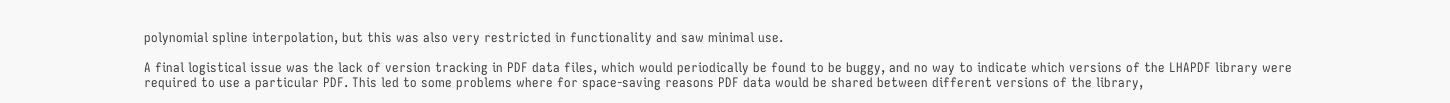polynomial spline interpolation, but this was also very restricted in functionality and saw minimal use.

A final logistical issue was the lack of version tracking in PDF data files, which would periodically be found to be buggy, and no way to indicate which versions of the LHAPDF library were required to use a particular PDF. This led to some problems where for space-saving reasons PDF data would be shared between different versions of the library,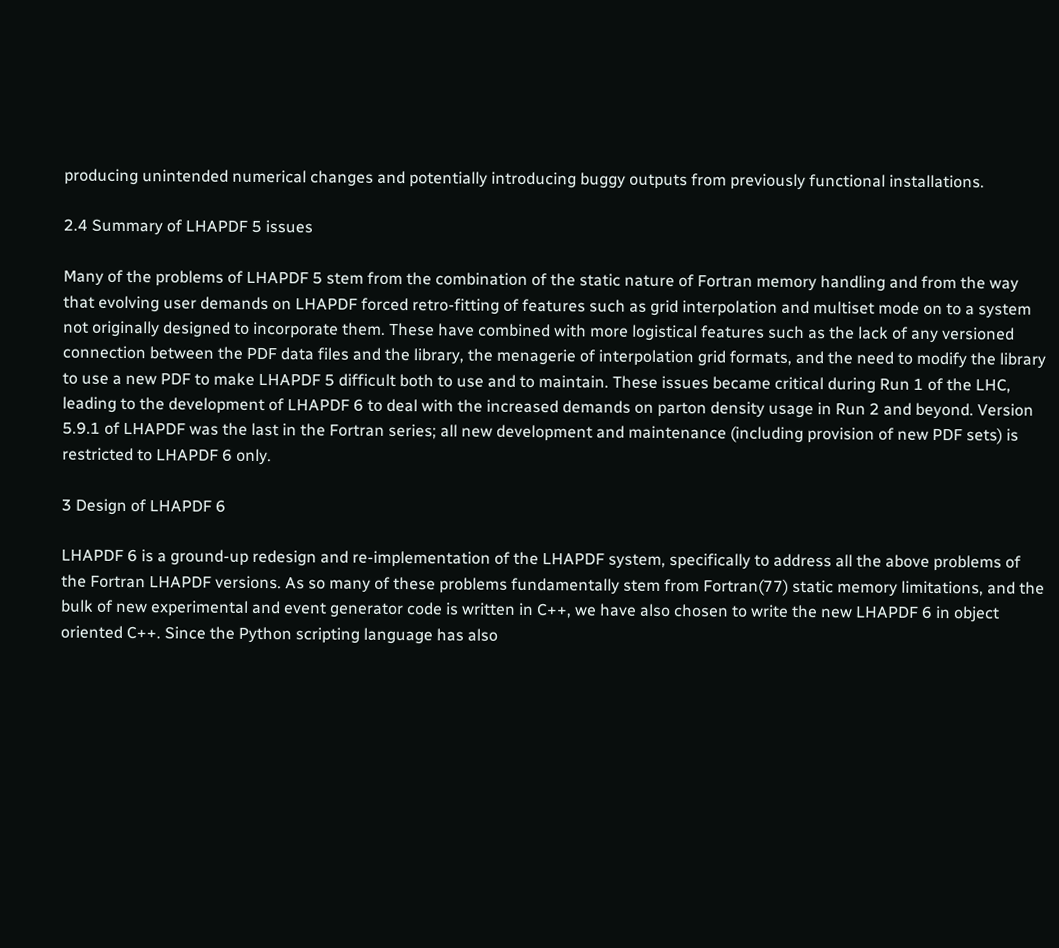producing unintended numerical changes and potentially introducing buggy outputs from previously functional installations.

2.4 Summary of LHAPDF 5 issues

Many of the problems of LHAPDF 5 stem from the combination of the static nature of Fortran memory handling and from the way that evolving user demands on LHAPDF forced retro-fitting of features such as grid interpolation and multiset mode on to a system not originally designed to incorporate them. These have combined with more logistical features such as the lack of any versioned connection between the PDF data files and the library, the menagerie of interpolation grid formats, and the need to modify the library to use a new PDF to make LHAPDF 5 difficult both to use and to maintain. These issues became critical during Run 1 of the LHC, leading to the development of LHAPDF 6 to deal with the increased demands on parton density usage in Run 2 and beyond. Version 5.9.1 of LHAPDF was the last in the Fortran series; all new development and maintenance (including provision of new PDF sets) is restricted to LHAPDF 6 only.

3 Design of LHAPDF 6

LHAPDF 6 is a ground-up redesign and re-implementation of the LHAPDF system, specifically to address all the above problems of the Fortran LHAPDF versions. As so many of these problems fundamentally stem from Fortran(77) static memory limitations, and the bulk of new experimental and event generator code is written in C++, we have also chosen to write the new LHAPDF 6 in object oriented C++. Since the Python scripting language has also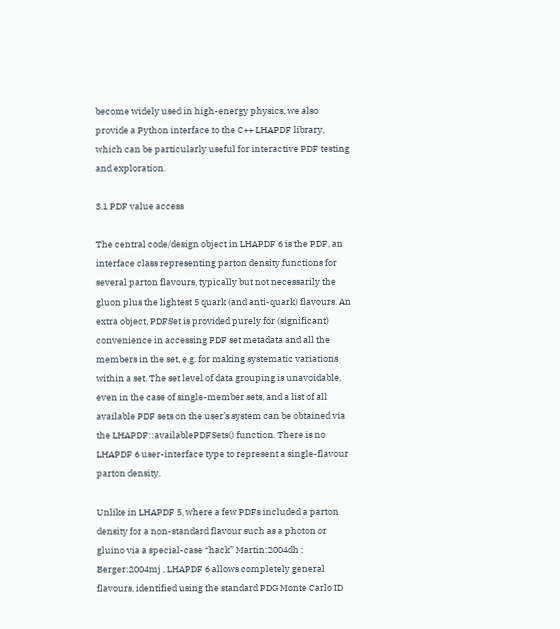become widely used in high-energy physics, we also provide a Python interface to the C++ LHAPDF library, which can be particularly useful for interactive PDF testing and exploration.

3.1 PDF value access

The central code/design object in LHAPDF 6 is the PDF, an interface class representing parton density functions for several parton flavours, typically but not necessarily the gluon plus the lightest 5 quark (and anti-quark) flavours. An extra object, PDFSet is provided purely for (significant) convenience in accessing PDF set metadata and all the members in the set, e.g. for making systematic variations within a set. The set level of data grouping is unavoidable, even in the case of single-member sets, and a list of all available PDF sets on the user’s system can be obtained via the LHAPDF::availablePDFSets() function. There is no LHAPDF 6 user-interface type to represent a single-flavour parton density.

Unlike in LHAPDF 5, where a few PDFs included a parton density for a non-standard flavour such as a photon or gluino via a special-case “hack” Martin:2004dh ; Berger:2004mj , LHAPDF 6 allows completely general flavours, identified using the standard PDG Monte Carlo ID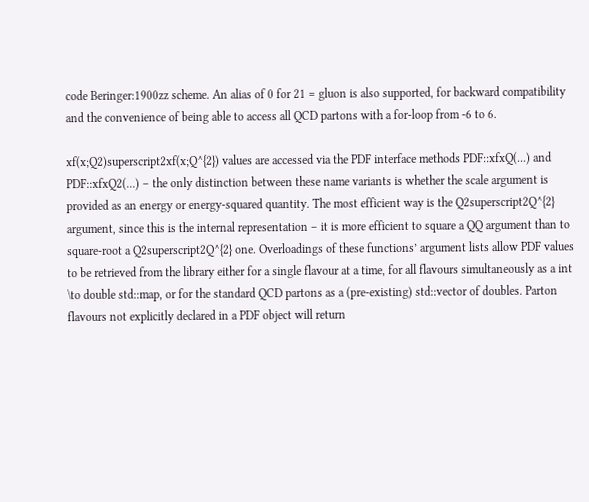code Beringer:1900zz scheme. An alias of 0 for 21 = gluon is also supported, for backward compatibility and the convenience of being able to access all QCD partons with a for-loop from -6 to 6.

xf(x;Q2)superscript2xf(x;Q^{2}) values are accessed via the PDF interface methods PDF::xfxQ(...) and PDF::xfxQ2(...) – the only distinction between these name variants is whether the scale argument is provided as an energy or energy-squared quantity. The most efficient way is the Q2superscript2Q^{2} argument, since this is the internal representation – it is more efficient to square a QQ argument than to square-root a Q2superscript2Q^{2} one. Overloadings of these functions’ argument lists allow PDF values to be retrieved from the library either for a single flavour at a time, for all flavours simultaneously as a int \to double std::map, or for the standard QCD partons as a (pre-existing) std::vector of doubles. Parton flavours not explicitly declared in a PDF object will return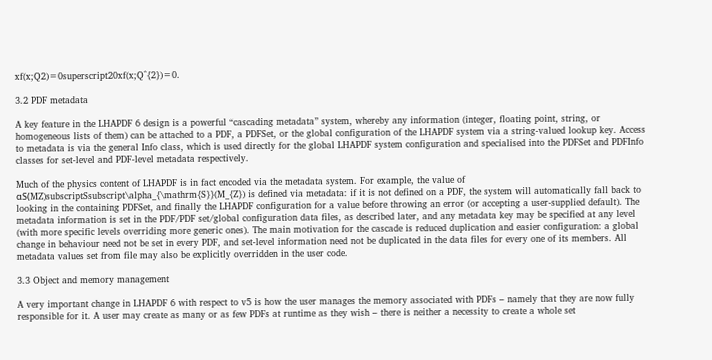xf(x;Q2)=0superscript20xf(x;Q^{2})=0.

3.2 PDF metadata

A key feature in the LHAPDF 6 design is a powerful “cascading metadata” system, whereby any information (integer, floating point, string, or homogeneous lists of them) can be attached to a PDF, a PDFSet, or the global configuration of the LHAPDF system via a string-valued lookup key. Access to metadata is via the general Info class, which is used directly for the global LHAPDF system configuration and specialised into the PDFSet and PDFInfo classes for set-level and PDF-level metadata respectively.

Much of the physics content of LHAPDF is in fact encoded via the metadata system. For example, the value of αS(MZ)subscriptSsubscript\alpha_{\mathrm{S}}(M_{Z}) is defined via metadata: if it is not defined on a PDF, the system will automatically fall back to looking in the containing PDFSet, and finally the LHAPDF configuration for a value before throwing an error (or accepting a user-supplied default). The metadata information is set in the PDF/PDF set/global configuration data files, as described later, and any metadata key may be specified at any level (with more specific levels overriding more generic ones). The main motivation for the cascade is reduced duplication and easier configuration: a global change in behaviour need not be set in every PDF, and set-level information need not be duplicated in the data files for every one of its members. All metadata values set from file may also be explicitly overridden in the user code.

3.3 Object and memory management

A very important change in LHAPDF 6 with respect to v5 is how the user manages the memory associated with PDFs – namely that they are now fully responsible for it. A user may create as many or as few PDFs at runtime as they wish – there is neither a necessity to create a whole set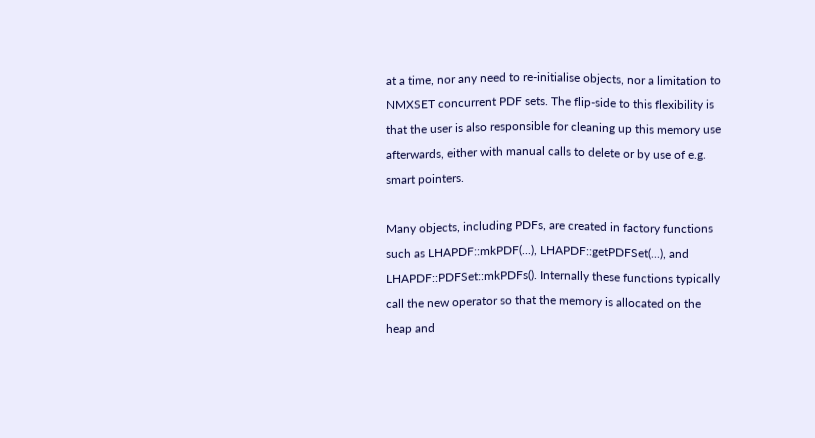at a time, nor any need to re-initialise objects, nor a limitation to NMXSET concurrent PDF sets. The flip-side to this flexibility is that the user is also responsible for cleaning up this memory use afterwards, either with manual calls to delete or by use of e.g. smart pointers.

Many objects, including PDFs, are created in factory functions such as LHAPDF::mkPDF(...), LHAPDF::getPDFSet(...), and LHAPDF::PDFSet::mkPDFs(). Internally these functions typically call the new operator so that the memory is allocated on the heap and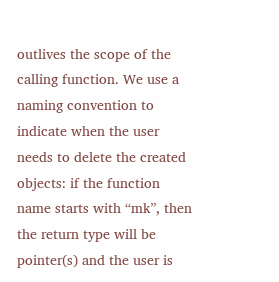outlives the scope of the calling function. We use a naming convention to indicate when the user needs to delete the created objects: if the function name starts with “mk”, then the return type will be pointer(s) and the user is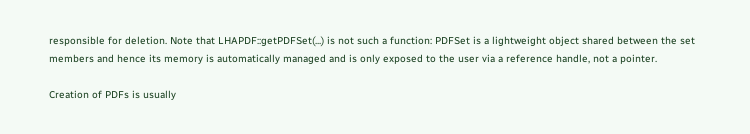responsible for deletion. Note that LHAPDF::getPDFSet(...) is not such a function: PDFSet is a lightweight object shared between the set members and hence its memory is automatically managed and is only exposed to the user via a reference handle, not a pointer.

Creation of PDFs is usually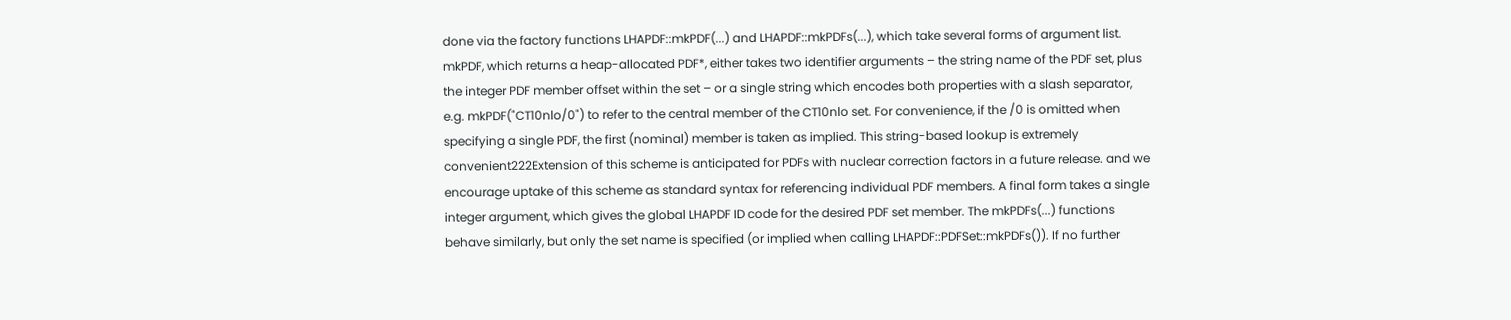done via the factory functions LHAPDF::mkPDF(...) and LHAPDF::mkPDFs(...), which take several forms of argument list. mkPDF, which returns a heap-allocated PDF*, either takes two identifier arguments – the string name of the PDF set, plus the integer PDF member offset within the set – or a single string which encodes both properties with a slash separator, e.g. mkPDF("CT10nlo/0") to refer to the central member of the CT10nlo set. For convenience, if the /0 is omitted when specifying a single PDF, the first (nominal) member is taken as implied. This string-based lookup is extremely convenient222Extension of this scheme is anticipated for PDFs with nuclear correction factors in a future release. and we encourage uptake of this scheme as standard syntax for referencing individual PDF members. A final form takes a single integer argument, which gives the global LHAPDF ID code for the desired PDF set member. The mkPDFs(...) functions behave similarly, but only the set name is specified (or implied when calling LHAPDF::PDFSet::mkPDFs()). If no further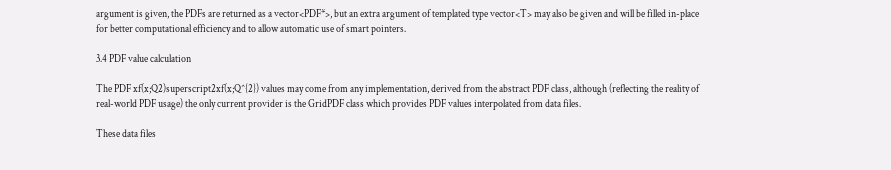argument is given, the PDFs are returned as a vector<PDF*>, but an extra argument of templated type vector<T> may also be given and will be filled in-place for better computational efficiency and to allow automatic use of smart pointers.

3.4 PDF value calculation

The PDF xf(x;Q2)superscript2xf(x;Q^{2}) values may come from any implementation, derived from the abstract PDF class, although (reflecting the reality of real-world PDF usage) the only current provider is the GridPDF class which provides PDF values interpolated from data files.

These data files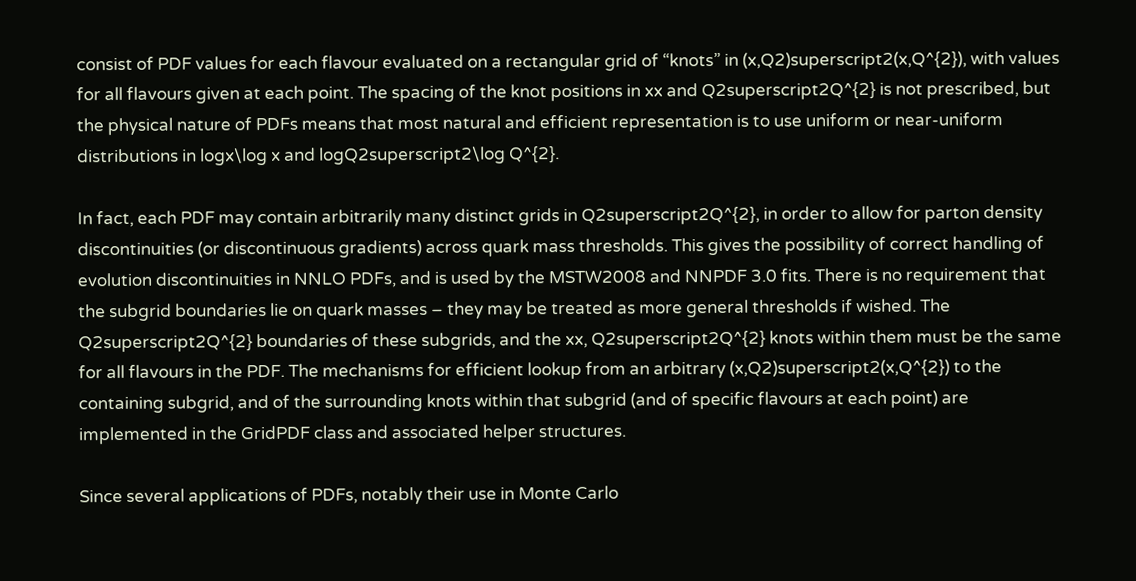consist of PDF values for each flavour evaluated on a rectangular grid of “knots” in (x,Q2)superscript2(x,Q^{2}), with values for all flavours given at each point. The spacing of the knot positions in xx and Q2superscript2Q^{2} is not prescribed, but the physical nature of PDFs means that most natural and efficient representation is to use uniform or near-uniform distributions in logx\log x and logQ2superscript2\log Q^{2}.

In fact, each PDF may contain arbitrarily many distinct grids in Q2superscript2Q^{2}, in order to allow for parton density discontinuities (or discontinuous gradients) across quark mass thresholds. This gives the possibility of correct handling of evolution discontinuities in NNLO PDFs, and is used by the MSTW2008 and NNPDF 3.0 fits. There is no requirement that the subgrid boundaries lie on quark masses – they may be treated as more general thresholds if wished. The Q2superscript2Q^{2} boundaries of these subgrids, and the xx, Q2superscript2Q^{2} knots within them must be the same for all flavours in the PDF. The mechanisms for efficient lookup from an arbitrary (x,Q2)superscript2(x,Q^{2}) to the containing subgrid, and of the surrounding knots within that subgrid (and of specific flavours at each point) are implemented in the GridPDF class and associated helper structures.

Since several applications of PDFs, notably their use in Monte Carlo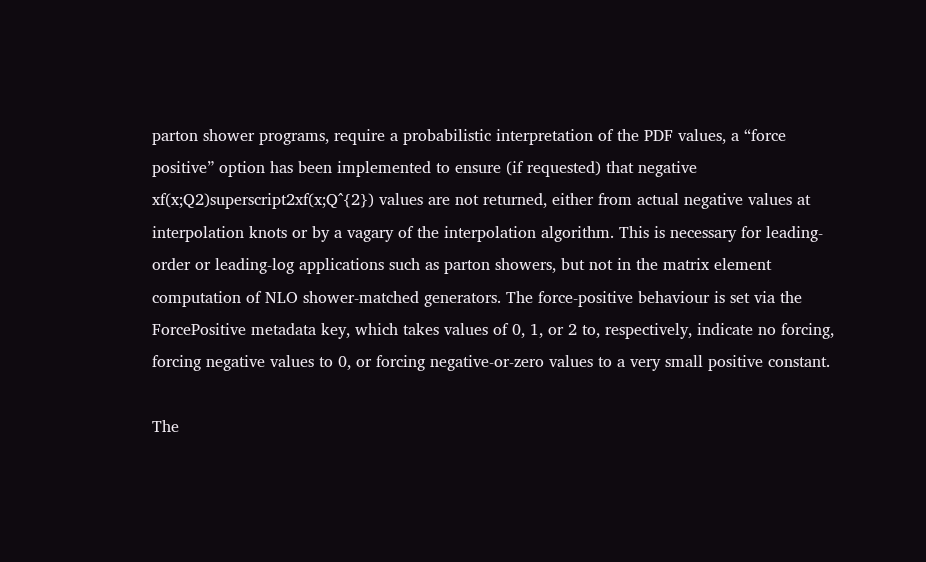parton shower programs, require a probabilistic interpretation of the PDF values, a “force positive” option has been implemented to ensure (if requested) that negative xf(x;Q2)superscript2xf(x;Q^{2}) values are not returned, either from actual negative values at interpolation knots or by a vagary of the interpolation algorithm. This is necessary for leading-order or leading-log applications such as parton showers, but not in the matrix element computation of NLO shower-matched generators. The force-positive behaviour is set via the ForcePositive metadata key, which takes values of 0, 1, or 2 to, respectively, indicate no forcing, forcing negative values to 0, or forcing negative-or-zero values to a very small positive constant.

The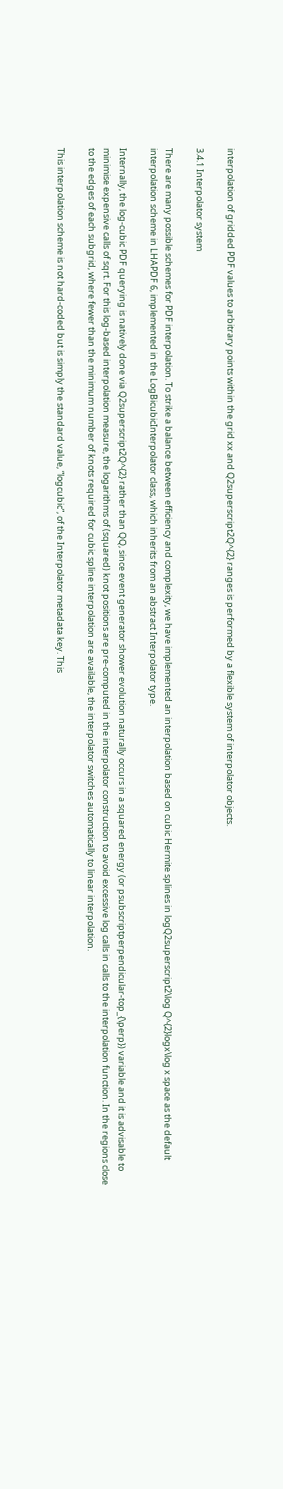interpolation of gridded PDF values to arbitrary points within the grid xx and Q2superscript2Q^{2} ranges is performed by a flexible system of interpolator objects.

3.4.1 Interpolator system

There are many possible schemes for PDF interpolation. To strike a balance between efficiency and complexity, we have implemented an interpolation based on cubic Hermite splines in logQ2superscript2\log Q^{2}logx\log x space as the default interpolation scheme in LHAPDF 6, implemented in the LogBicubicInterpolator class, which inherits from an abstract Interpolator type.

Internally, the log-cubic PDF querying is natively done via Q2superscript2Q^{2} rather than QQ, since event generator shower evolution naturally occurs in a squared energy (or psubscriptperpendicular-top_{\perp}) variable and it is advisable to minimise expensive calls of sqrt. For this log-based interpolation measure, the logarithms of (squared) knot positions are pre-computed in the interpolator construction to avoid excessive log calls in calls to the interpolation function. In the regions close to the edges of each subgrid, where fewer than the minimum number of knots required for cubic spline interpolation are available, the interpolator switches automatically to linear interpolation.

This interpolation scheme is not hard-coded but is simply the standard value, “logcubic”, of the Interpolator metadata key. This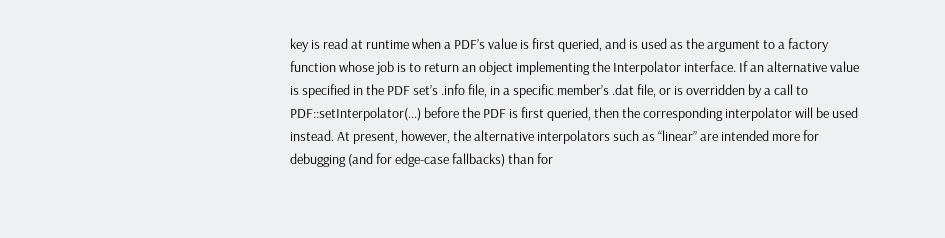key is read at runtime when a PDF’s value is first queried, and is used as the argument to a factory function whose job is to return an object implementing the Interpolator interface. If an alternative value is specified in the PDF set’s .info file, in a specific member’s .dat file, or is overridden by a call to PDF::setInterpolator(...) before the PDF is first queried, then the corresponding interpolator will be used instead. At present, however, the alternative interpolators such as “linear” are intended more for debugging (and for edge-case fallbacks) than for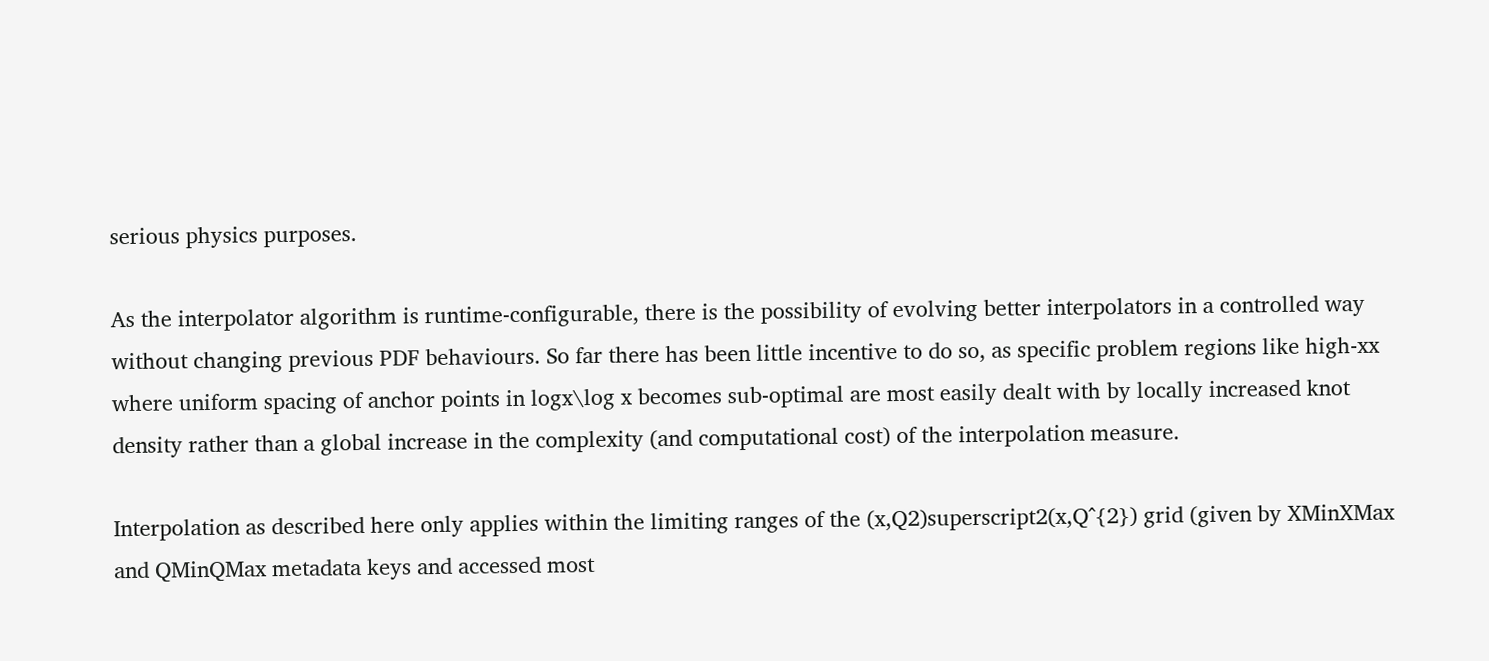serious physics purposes.

As the interpolator algorithm is runtime-configurable, there is the possibility of evolving better interpolators in a controlled way without changing previous PDF behaviours. So far there has been little incentive to do so, as specific problem regions like high-xx where uniform spacing of anchor points in logx\log x becomes sub-optimal are most easily dealt with by locally increased knot density rather than a global increase in the complexity (and computational cost) of the interpolation measure.

Interpolation as described here only applies within the limiting ranges of the (x,Q2)superscript2(x,Q^{2}) grid (given by XMinXMax and QMinQMax metadata keys and accessed most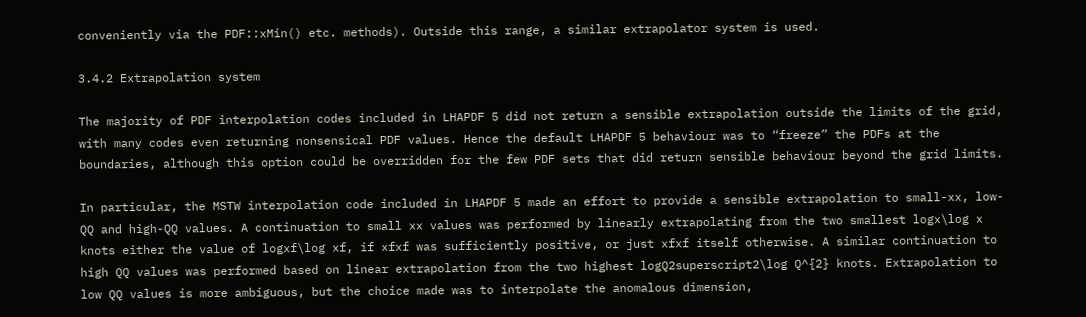conveniently via the PDF::xMin() etc. methods). Outside this range, a similar extrapolator system is used.

3.4.2 Extrapolation system

The majority of PDF interpolation codes included in LHAPDF 5 did not return a sensible extrapolation outside the limits of the grid, with many codes even returning nonsensical PDF values. Hence the default LHAPDF 5 behaviour was to “freeze” the PDFs at the boundaries, although this option could be overridden for the few PDF sets that did return sensible behaviour beyond the grid limits.

In particular, the MSTW interpolation code included in LHAPDF 5 made an effort to provide a sensible extrapolation to small-xx, low-QQ and high-QQ values. A continuation to small xx values was performed by linearly extrapolating from the two smallest logx\log x knots either the value of logxf\log xf, if xfxf was sufficiently positive, or just xfxf itself otherwise. A similar continuation to high QQ values was performed based on linear extrapolation from the two highest logQ2superscript2\log Q^{2} knots. Extrapolation to low QQ values is more ambiguous, but the choice made was to interpolate the anomalous dimension,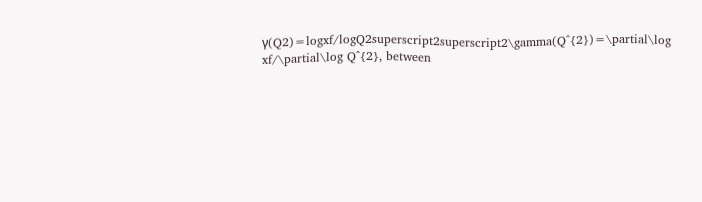γ(Q2)=logxf/logQ2superscript2superscript2\gamma(Q^{2})=\partial\log xf/\partial\log Q^{2}, between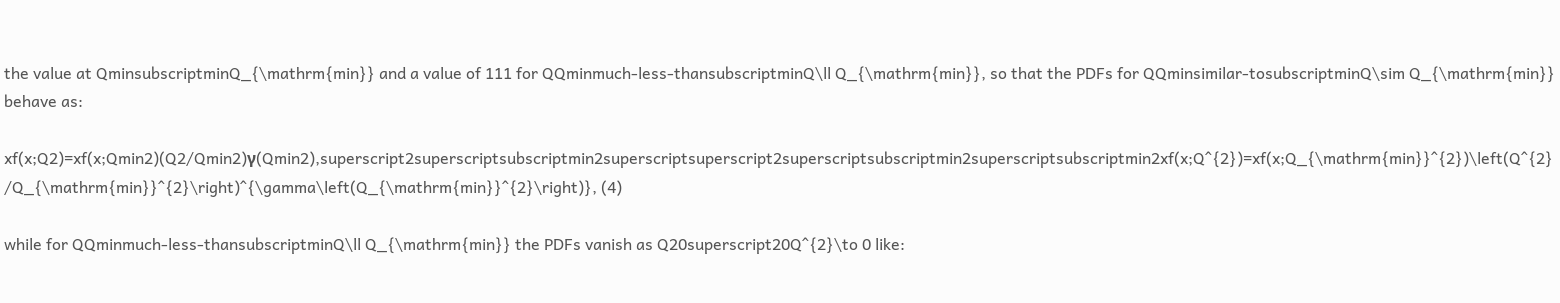the value at QminsubscriptminQ_{\mathrm{min}} and a value of 111 for QQminmuch-less-thansubscriptminQ\ll Q_{\mathrm{min}}, so that the PDFs for QQminsimilar-tosubscriptminQ\sim Q_{\mathrm{min}} behave as:

xf(x;Q2)=xf(x;Qmin2)(Q2/Qmin2)γ(Qmin2),superscript2superscriptsubscriptmin2superscriptsuperscript2superscriptsubscriptmin2superscriptsubscriptmin2xf(x;Q^{2})=xf(x;Q_{\mathrm{min}}^{2})\left(Q^{2}/Q_{\mathrm{min}}^{2}\right)^{\gamma\left(Q_{\mathrm{min}}^{2}\right)}, (4)

while for QQminmuch-less-thansubscriptminQ\ll Q_{\mathrm{min}} the PDFs vanish as Q20superscript20Q^{2}\to 0 like: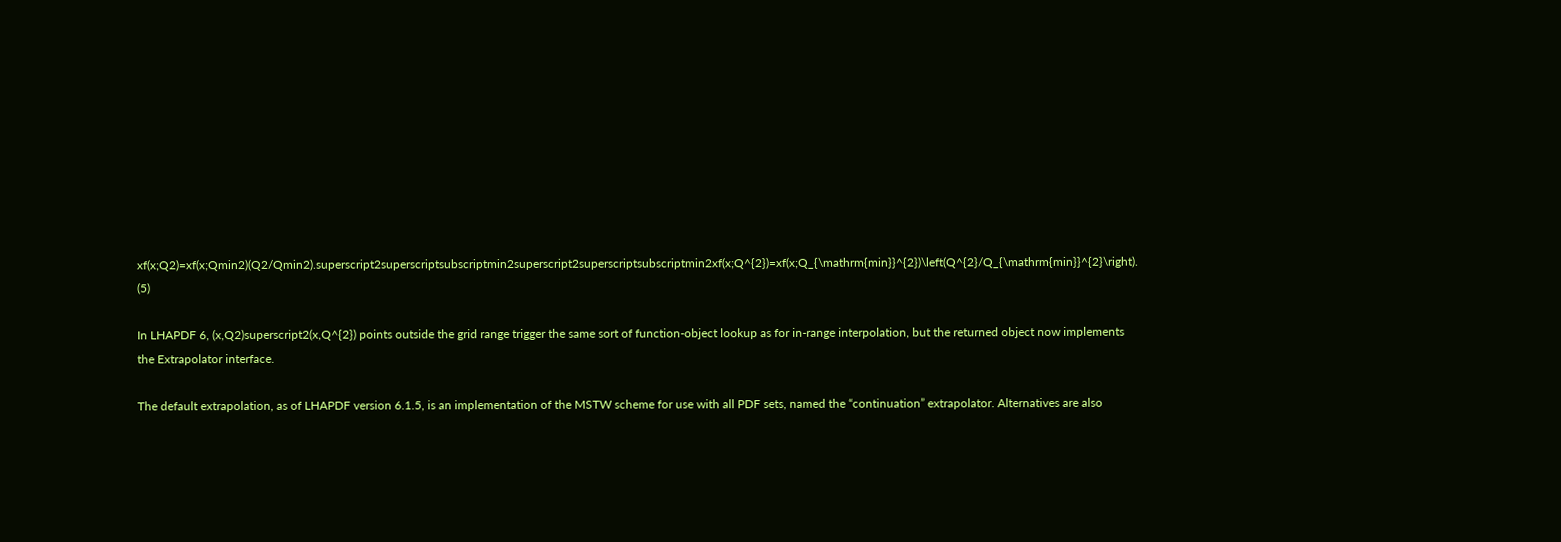xf(x;Q2)=xf(x;Qmin2)(Q2/Qmin2).superscript2superscriptsubscriptmin2superscript2superscriptsubscriptmin2xf(x;Q^{2})=xf(x;Q_{\mathrm{min}}^{2})\left(Q^{2}/Q_{\mathrm{min}}^{2}\right). (5)

In LHAPDF 6, (x,Q2)superscript2(x,Q^{2}) points outside the grid range trigger the same sort of function-object lookup as for in-range interpolation, but the returned object now implements the Extrapolator interface.

The default extrapolation, as of LHAPDF version 6.1.5, is an implementation of the MSTW scheme for use with all PDF sets, named the “continuation” extrapolator. Alternatives are also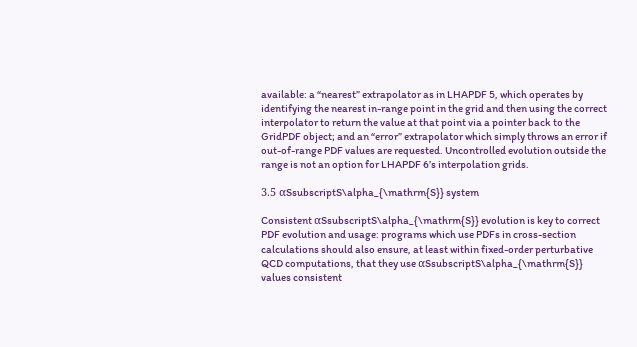available: a “nearest” extrapolator as in LHAPDF 5, which operates by identifying the nearest in-range point in the grid and then using the correct interpolator to return the value at that point via a pointer back to the GridPDF object; and an “error” extrapolator which simply throws an error if out-of-range PDF values are requested. Uncontrolled evolution outside the range is not an option for LHAPDF 6’s interpolation grids.

3.5 αSsubscriptS\alpha_{\mathrm{S}} system

Consistent αSsubscriptS\alpha_{\mathrm{S}} evolution is key to correct PDF evolution and usage: programs which use PDFs in cross-section calculations should also ensure, at least within fixed-order perturbative QCD computations, that they use αSsubscriptS\alpha_{\mathrm{S}} values consistent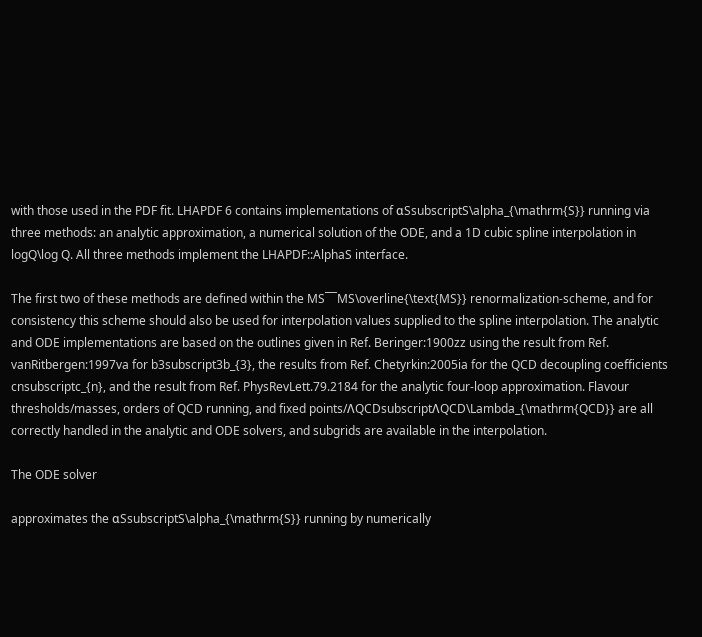with those used in the PDF fit. LHAPDF 6 contains implementations of αSsubscriptS\alpha_{\mathrm{S}} running via three methods: an analytic approximation, a numerical solution of the ODE, and a 1D cubic spline interpolation in logQ\log Q. All three methods implement the LHAPDF::AlphaS interface.

The first two of these methods are defined within the MS¯¯MS\overline{\text{MS}} renormalization-scheme, and for consistency this scheme should also be used for interpolation values supplied to the spline interpolation. The analytic and ODE implementations are based on the outlines given in Ref. Beringer:1900zz using the result from Ref. vanRitbergen:1997va for b3subscript3b_{3}, the results from Ref. Chetyrkin:2005ia for the QCD decoupling coefficients cnsubscriptc_{n}, and the result from Ref. PhysRevLett.79.2184 for the analytic four-loop approximation. Flavour thresholds/masses, orders of QCD running, and fixed points/ΛQCDsubscriptΛQCD\Lambda_{\mathrm{QCD}} are all correctly handled in the analytic and ODE solvers, and subgrids are available in the interpolation.

The ODE solver

approximates the αSsubscriptS\alpha_{\mathrm{S}} running by numerically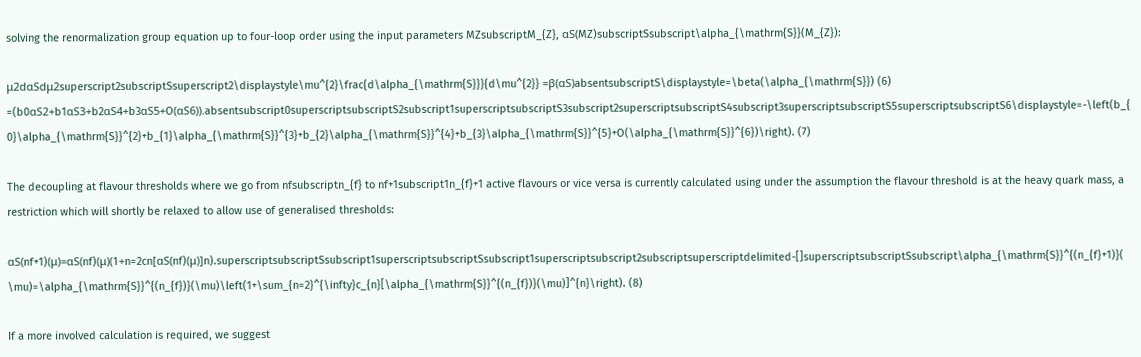solving the renormalization group equation up to four-loop order using the input parameters MZsubscriptM_{Z}, αS(MZ)subscriptSsubscript\alpha_{\mathrm{S}}(M_{Z}):

μ2dαSdμ2superscript2subscriptSsuperscript2\displaystyle\mu^{2}\frac{d\alpha_{\mathrm{S}}}{d\mu^{2}} =β(αS)absentsubscriptS\displaystyle=\beta(\alpha_{\mathrm{S}}) (6)
=(b0αS2+b1αS3+b2αS4+b3αS5+O(αS6)).absentsubscript0superscriptsubscriptS2subscript1superscriptsubscriptS3subscript2superscriptsubscriptS4subscript3superscriptsubscriptS5superscriptsubscriptS6\displaystyle=-\left(b_{0}\alpha_{\mathrm{S}}^{2}+b_{1}\alpha_{\mathrm{S}}^{3}+b_{2}\alpha_{\mathrm{S}}^{4}+b_{3}\alpha_{\mathrm{S}}^{5}+O(\alpha_{\mathrm{S}}^{6})\right). (7)

The decoupling at flavour thresholds where we go from nfsubscriptn_{f} to nf+1subscript1n_{f}+1 active flavours or vice versa is currently calculated using under the assumption the flavour threshold is at the heavy quark mass, a restriction which will shortly be relaxed to allow use of generalised thresholds:

αS(nf+1)(μ)=αS(nf)(μ)(1+n=2cn[αS(nf)(μ)]n).superscriptsubscriptSsubscript1superscriptsubscriptSsubscript1superscriptsubscript2subscriptsuperscriptdelimited-[]superscriptsubscriptSsubscript\alpha_{\mathrm{S}}^{(n_{f}+1)}(\mu)=\alpha_{\mathrm{S}}^{(n_{f})}(\mu)\left(1+\sum_{n=2}^{\infty}c_{n}[\alpha_{\mathrm{S}}^{(n_{f})}(\mu)]^{n}\right). (8)

If a more involved calculation is required, we suggest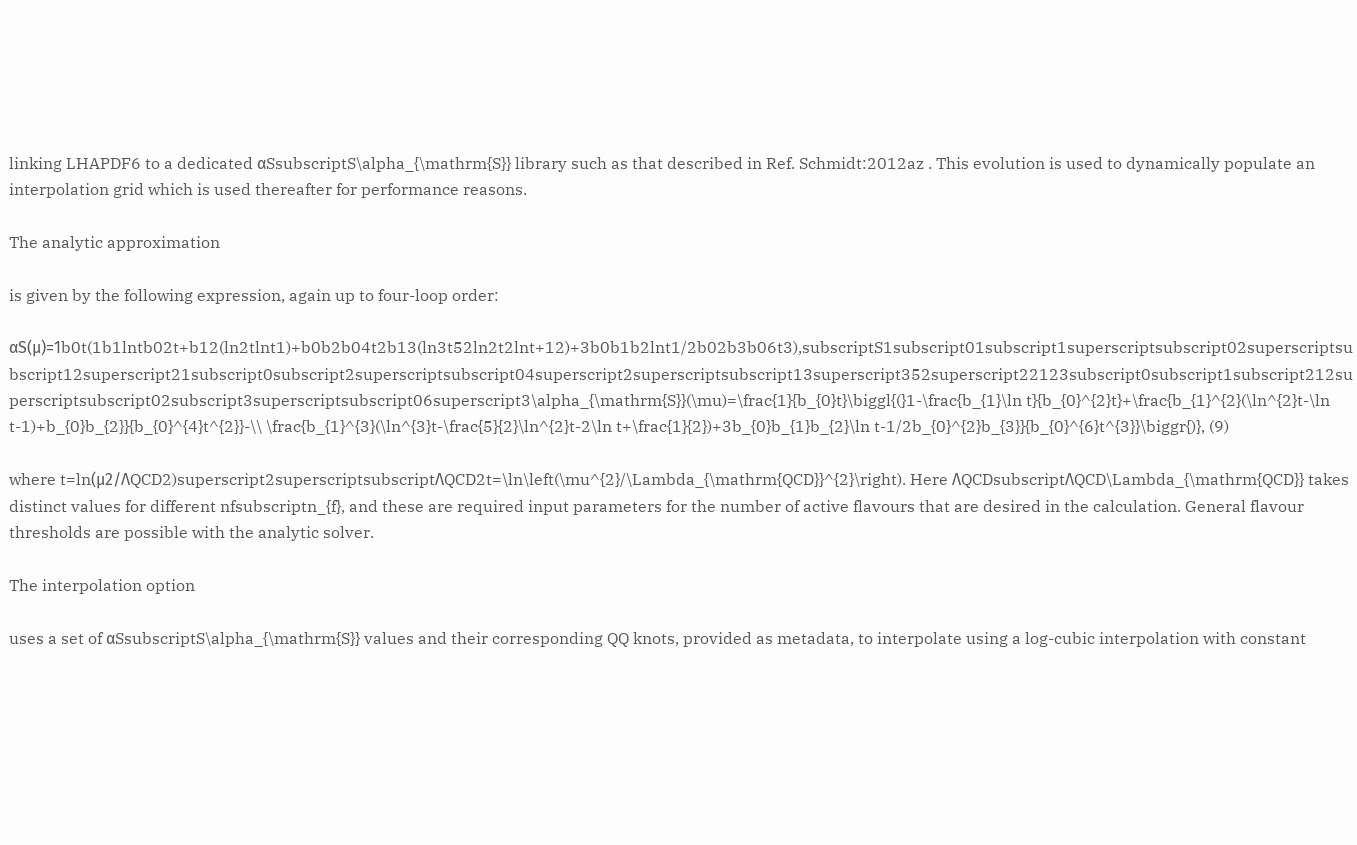linking LHAPDF6 to a dedicated αSsubscriptS\alpha_{\mathrm{S}} library such as that described in Ref. Schmidt:2012az . This evolution is used to dynamically populate an interpolation grid which is used thereafter for performance reasons.

The analytic approximation

is given by the following expression, again up to four-loop order:

αS(μ)=1b0t(1b1lntb02t+b12(ln2tlnt1)+b0b2b04t2b13(ln3t52ln2t2lnt+12)+3b0b1b2lnt1/2b02b3b06t3),subscriptS1subscript01subscript1superscriptsubscript02superscriptsubscript12superscript21subscript0subscript2superscriptsubscript04superscript2superscriptsubscript13superscript352superscript22123subscript0subscript1subscript212superscriptsubscript02subscript3superscriptsubscript06superscript3\alpha_{\mathrm{S}}(\mu)=\frac{1}{b_{0}t}\biggl{(}1-\frac{b_{1}\ln t}{b_{0}^{2}t}+\frac{b_{1}^{2}(\ln^{2}t-\ln t-1)+b_{0}b_{2}}{b_{0}^{4}t^{2}}-\\ \frac{b_{1}^{3}(\ln^{3}t-\frac{5}{2}\ln^{2}t-2\ln t+\frac{1}{2})+3b_{0}b_{1}b_{2}\ln t-1/2b_{0}^{2}b_{3}}{b_{0}^{6}t^{3}}\biggr{)}, (9)

where t=ln(μ2/ΛQCD2)superscript2superscriptsubscriptΛQCD2t=\ln\left(\mu^{2}/\Lambda_{\mathrm{QCD}}^{2}\right). Here ΛQCDsubscriptΛQCD\Lambda_{\mathrm{QCD}} takes distinct values for different nfsubscriptn_{f}, and these are required input parameters for the number of active flavours that are desired in the calculation. General flavour thresholds are possible with the analytic solver.

The interpolation option

uses a set of αSsubscriptS\alpha_{\mathrm{S}} values and their corresponding QQ knots, provided as metadata, to interpolate using a log-cubic interpolation with constant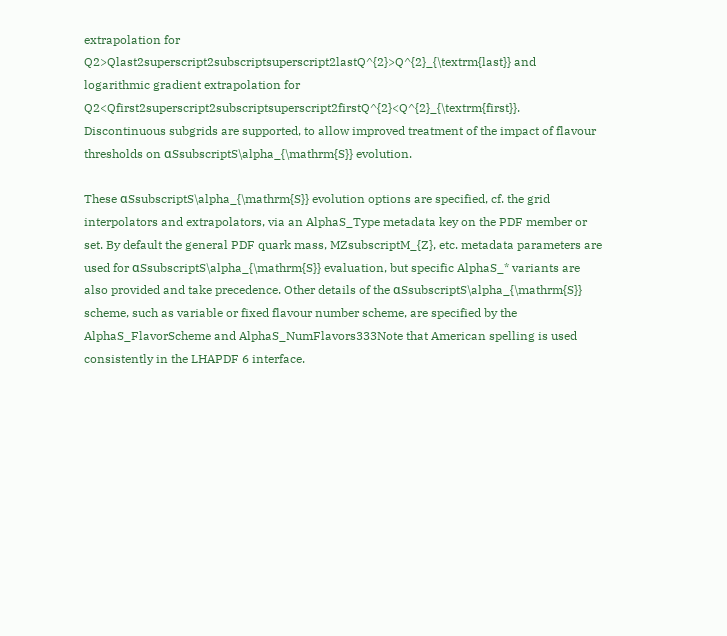extrapolation for Q2>Qlast2superscript2subscriptsuperscript2lastQ^{2}>Q^{2}_{\textrm{last}} and logarithmic gradient extrapolation for Q2<Qfirst2superscript2subscriptsuperscript2firstQ^{2}<Q^{2}_{\textrm{first}}. Discontinuous subgrids are supported, to allow improved treatment of the impact of flavour thresholds on αSsubscriptS\alpha_{\mathrm{S}} evolution.

These αSsubscriptS\alpha_{\mathrm{S}} evolution options are specified, cf. the grid interpolators and extrapolators, via an AlphaS_Type metadata key on the PDF member or set. By default the general PDF quark mass, MZsubscriptM_{Z}, etc. metadata parameters are used for αSsubscriptS\alpha_{\mathrm{S}} evaluation, but specific AlphaS_* variants are also provided and take precedence. Other details of the αSsubscriptS\alpha_{\mathrm{S}} scheme, such as variable or fixed flavour number scheme, are specified by the AlphaS_FlavorScheme and AlphaS_NumFlavors333Note that American spelling is used consistently in the LHAPDF 6 interface.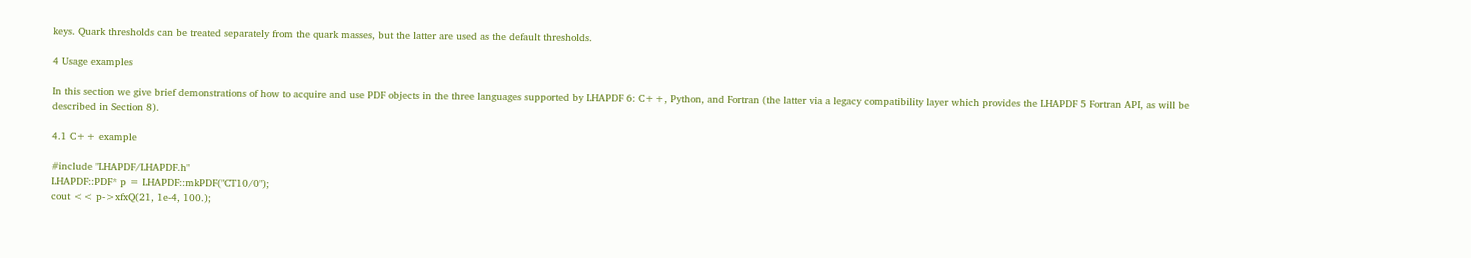keys. Quark thresholds can be treated separately from the quark masses, but the latter are used as the default thresholds.

4 Usage examples

In this section we give brief demonstrations of how to acquire and use PDF objects in the three languages supported by LHAPDF 6: C++, Python, and Fortran (the latter via a legacy compatibility layer which provides the LHAPDF 5 Fortran API, as will be described in Section 8).

4.1 C++ example

#include "LHAPDF/LHAPDF.h"
LHAPDF::PDF* p = LHAPDF::mkPDF("CT10/0");
cout << p->xfxQ(21, 1e-4, 100.);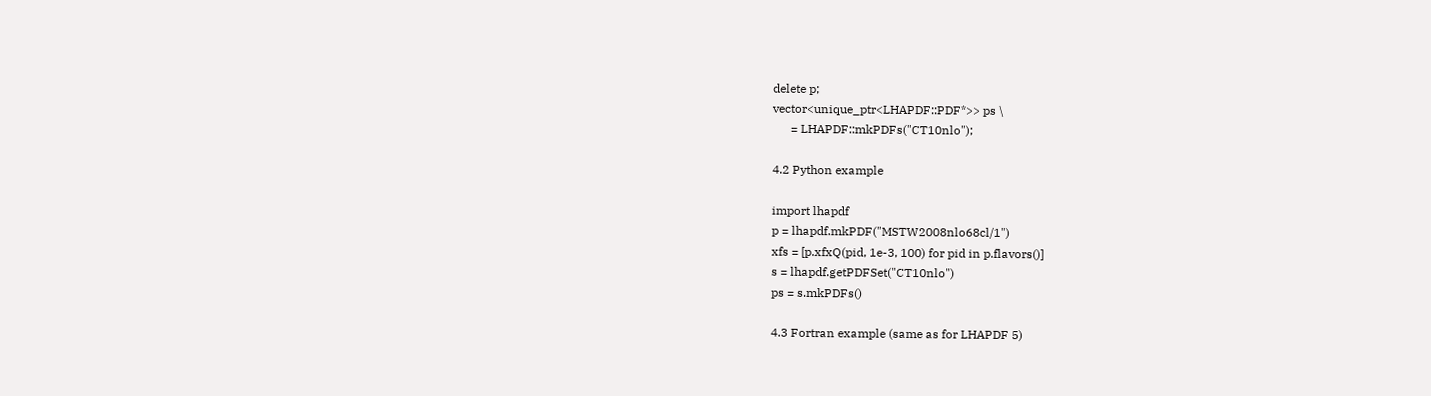delete p;
vector<unique_ptr<LHAPDF::PDF*>> ps \
      = LHAPDF::mkPDFs("CT10nlo");

4.2 Python example

import lhapdf
p = lhapdf.mkPDF("MSTW2008nlo68cl/1")
xfs = [p.xfxQ(pid, 1e-3, 100) for pid in p.flavors()]
s = lhapdf.getPDFSet("CT10nlo")
ps = s.mkPDFs()

4.3 Fortran example (same as for LHAPDF 5)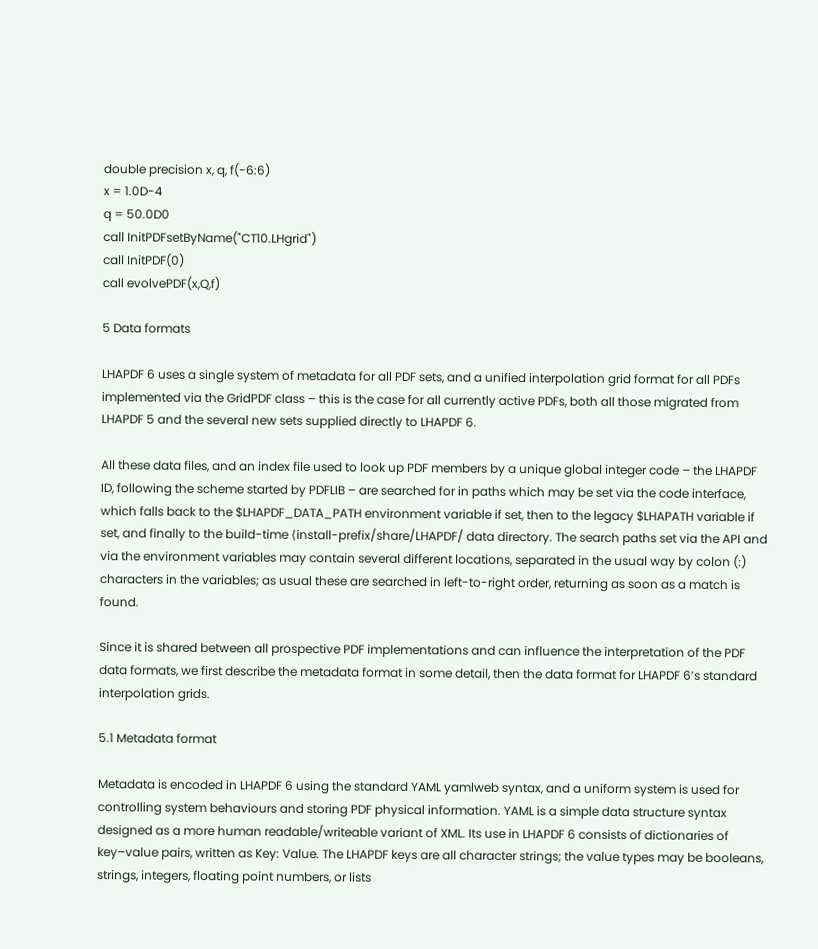double precision x, q, f(-6:6)
x = 1.0D-4
q = 50.0D0
call InitPDFsetByName("CT10.LHgrid")
call InitPDF(0)
call evolvePDF(x,Q,f)

5 Data formats

LHAPDF 6 uses a single system of metadata for all PDF sets, and a unified interpolation grid format for all PDFs implemented via the GridPDF class – this is the case for all currently active PDFs, both all those migrated from LHAPDF 5 and the several new sets supplied directly to LHAPDF 6.

All these data files, and an index file used to look up PDF members by a unique global integer code – the LHAPDF ID, following the scheme started by PDFLIB – are searched for in paths which may be set via the code interface, which falls back to the $LHAPDF_DATA_PATH environment variable if set, then to the legacy $LHAPATH variable if set, and finally to the build-time ⟨install-prefix/share/LHAPDF/ data directory. The search paths set via the API and via the environment variables may contain several different locations, separated in the usual way by colon (:) characters in the variables; as usual these are searched in left-to-right order, returning as soon as a match is found.

Since it is shared between all prospective PDF implementations and can influence the interpretation of the PDF data formats, we first describe the metadata format in some detail, then the data format for LHAPDF 6’s standard interpolation grids.

5.1 Metadata format

Metadata is encoded in LHAPDF 6 using the standard YAML yamlweb syntax, and a uniform system is used for controlling system behaviours and storing PDF physical information. YAML is a simple data structure syntax designed as a more human readable/writeable variant of XML. Its use in LHAPDF 6 consists of dictionaries of key–value pairs, written as Key: Value. The LHAPDF keys are all character strings; the value types may be booleans, strings, integers, floating point numbers, or lists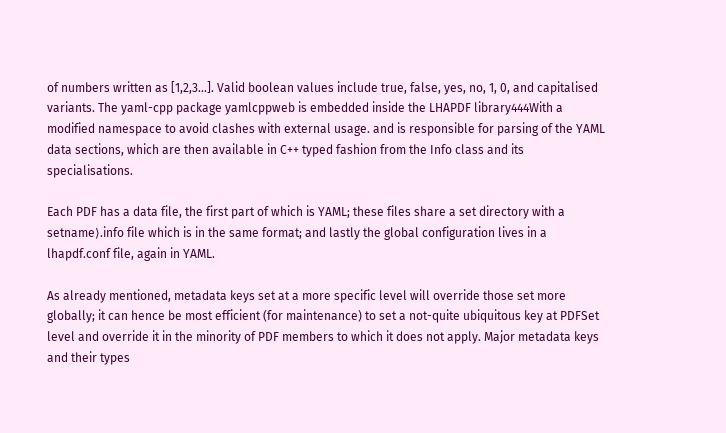of numbers written as [1,2,3...]. Valid boolean values include true, false, yes, no, 1, 0, and capitalised variants. The yaml-cpp package yamlcppweb is embedded inside the LHAPDF library444With a modified namespace to avoid clashes with external usage. and is responsible for parsing of the YAML data sections, which are then available in C++ typed fashion from the Info class and its specialisations.

Each PDF has a data file, the first part of which is YAML; these files share a set directory with a setname⟩.info file which is in the same format; and lastly the global configuration lives in a lhapdf.conf file, again in YAML.

As already mentioned, metadata keys set at a more specific level will override those set more globally; it can hence be most efficient (for maintenance) to set a not-quite ubiquitous key at PDFSet level and override it in the minority of PDF members to which it does not apply. Major metadata keys and their types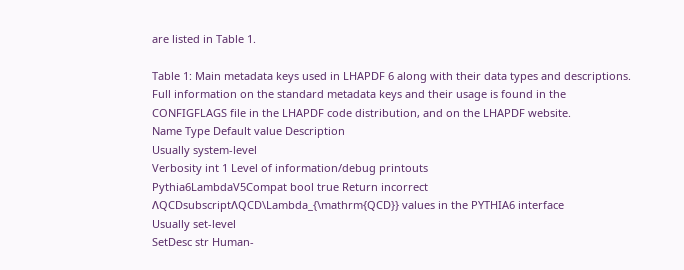are listed in Table 1.

Table 1: Main metadata keys used in LHAPDF 6 along with their data types and descriptions. Full information on the standard metadata keys and their usage is found in the CONFIGFLAGS file in the LHAPDF code distribution, and on the LHAPDF website.
Name Type Default value Description
Usually system-level
Verbosity int 1 Level of information/debug printouts
Pythia6LambdaV5Compat bool true Return incorrect ΛQCDsubscriptΛQCD\Lambda_{\mathrm{QCD}} values in the PYTHIA6 interface
Usually set-level
SetDesc str Human-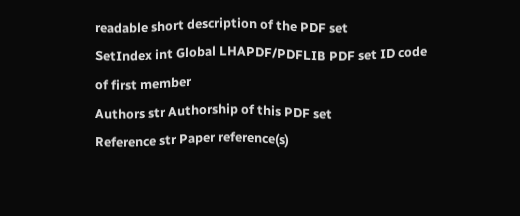readable short description of the PDF set
SetIndex int Global LHAPDF/PDFLIB PDF set ID code of first member
Authors str Authorship of this PDF set
Reference str Paper reference(s)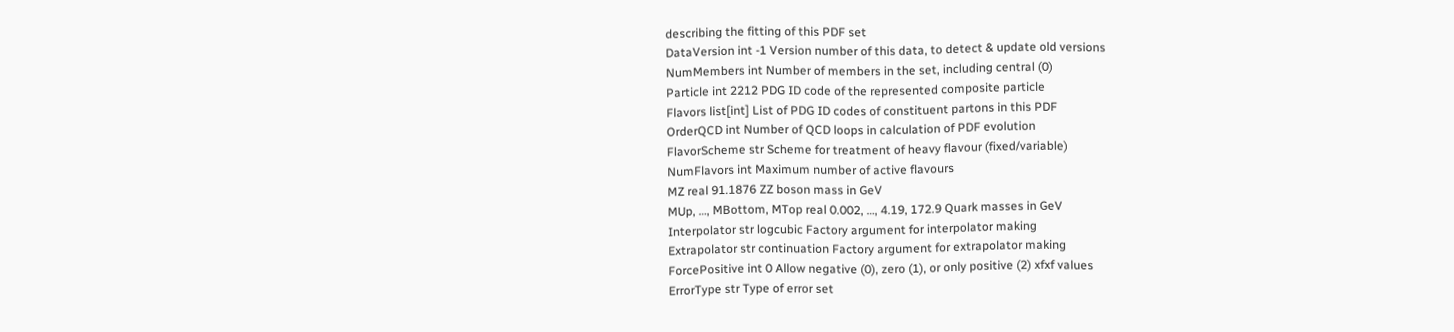describing the fitting of this PDF set
DataVersion int -1 Version number of this data, to detect & update old versions
NumMembers int Number of members in the set, including central (0)
Particle int 2212 PDG ID code of the represented composite particle
Flavors list[int] List of PDG ID codes of constituent partons in this PDF
OrderQCD int Number of QCD loops in calculation of PDF evolution
FlavorScheme str Scheme for treatment of heavy flavour (fixed/variable)
NumFlavors int Maximum number of active flavours
MZ real 91.1876 ZZ boson mass in GeV
MUp, …, MBottom, MTop real 0.002, …, 4.19, 172.9 Quark masses in GeV
Interpolator str logcubic Factory argument for interpolator making
Extrapolator str continuation Factory argument for extrapolator making
ForcePositive int 0 Allow negative (0), zero (1), or only positive (2) xfxf values
ErrorType str Type of error set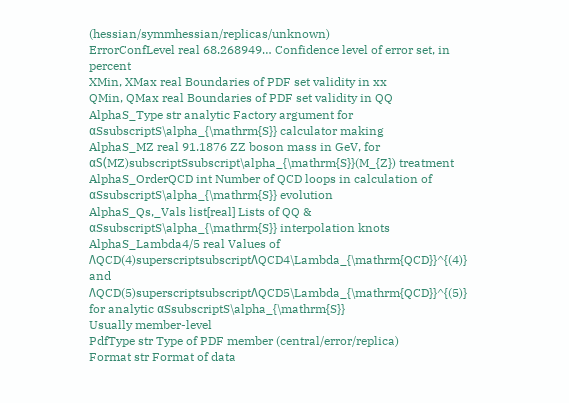(hessian/symmhessian/replicas/unknown)
ErrorConfLevel real 68.268949… Confidence level of error set, in percent
XMin, XMax real Boundaries of PDF set validity in xx
QMin, QMax real Boundaries of PDF set validity in QQ
AlphaS_Type str analytic Factory argument for αSsubscriptS\alpha_{\mathrm{S}} calculator making
AlphaS_MZ real 91.1876 ZZ boson mass in GeV, for αS(MZ)subscriptSsubscript\alpha_{\mathrm{S}}(M_{Z}) treatment
AlphaS_OrderQCD int Number of QCD loops in calculation of αSsubscriptS\alpha_{\mathrm{S}} evolution
AlphaS_Qs,_Vals list[real] Lists of QQ & αSsubscriptS\alpha_{\mathrm{S}} interpolation knots
AlphaS_Lambda4/5 real Values of ΛQCD(4)superscriptsubscriptΛQCD4\Lambda_{\mathrm{QCD}}^{(4)} and ΛQCD(5)superscriptsubscriptΛQCD5\Lambda_{\mathrm{QCD}}^{(5)} for analytic αSsubscriptS\alpha_{\mathrm{S}}
Usually member-level
PdfType str Type of PDF member (central/error/replica)
Format str Format of data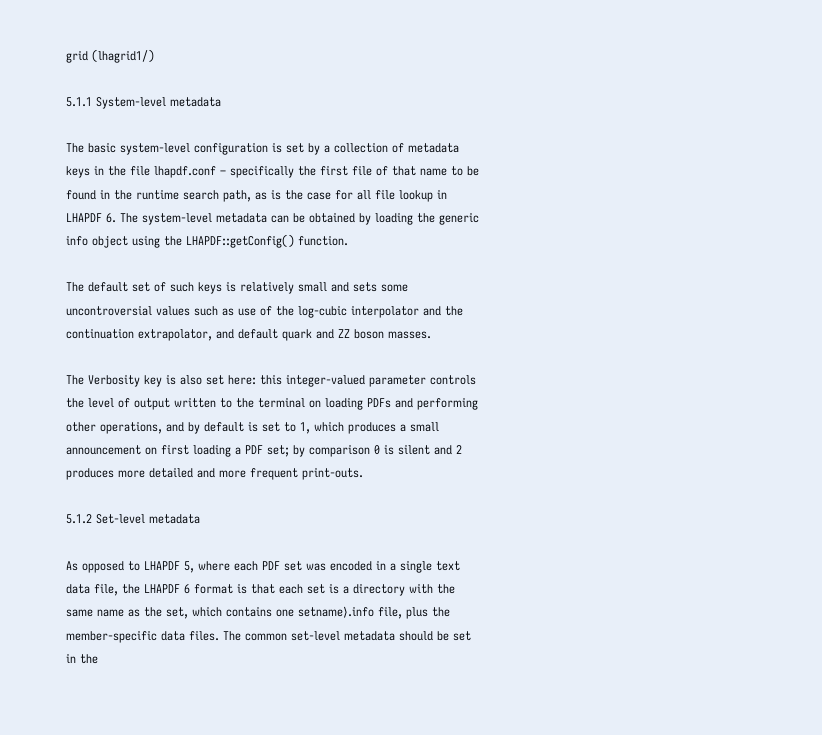grid (lhagrid1/)

5.1.1 System-level metadata

The basic system-level configuration is set by a collection of metadata keys in the file lhapdf.conf – specifically the first file of that name to be found in the runtime search path, as is the case for all file lookup in LHAPDF 6. The system-level metadata can be obtained by loading the generic info object using the LHAPDF::getConfig() function.

The default set of such keys is relatively small and sets some uncontroversial values such as use of the log-cubic interpolator and the continuation extrapolator, and default quark and ZZ boson masses.

The Verbosity key is also set here: this integer-valued parameter controls the level of output written to the terminal on loading PDFs and performing other operations, and by default is set to 1, which produces a small announcement on first loading a PDF set; by comparison 0 is silent and 2 produces more detailed and more frequent print-outs.

5.1.2 Set-level metadata

As opposed to LHAPDF 5, where each PDF set was encoded in a single text data file, the LHAPDF 6 format is that each set is a directory with the same name as the set, which contains one setname⟩.info file, plus the member-specific data files. The common set-level metadata should be set in the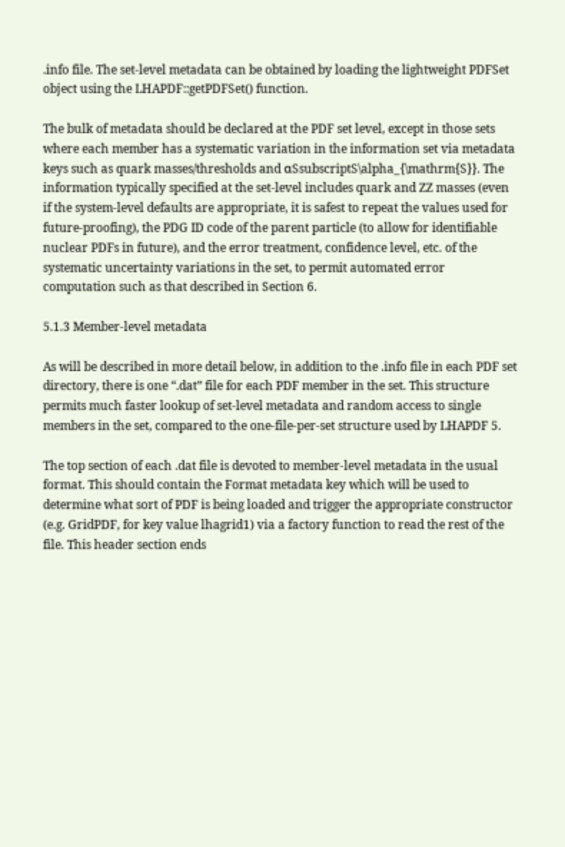.info file. The set-level metadata can be obtained by loading the lightweight PDFSet object using the LHAPDF::getPDFSet() function.

The bulk of metadata should be declared at the PDF set level, except in those sets where each member has a systematic variation in the information set via metadata keys such as quark masses/thresholds and αSsubscriptS\alpha_{\mathrm{S}}. The information typically specified at the set-level includes quark and ZZ masses (even if the system-level defaults are appropriate, it is safest to repeat the values used for future-proofing), the PDG ID code of the parent particle (to allow for identifiable nuclear PDFs in future), and the error treatment, confidence level, etc. of the systematic uncertainty variations in the set, to permit automated error computation such as that described in Section 6.

5.1.3 Member-level metadata

As will be described in more detail below, in addition to the .info file in each PDF set directory, there is one “.dat” file for each PDF member in the set. This structure permits much faster lookup of set-level metadata and random access to single members in the set, compared to the one-file-per-set structure used by LHAPDF 5.

The top section of each .dat file is devoted to member-level metadata in the usual format. This should contain the Format metadata key which will be used to determine what sort of PDF is being loaded and trigger the appropriate constructor (e.g. GridPDF, for key value lhagrid1) via a factory function to read the rest of the file. This header section ends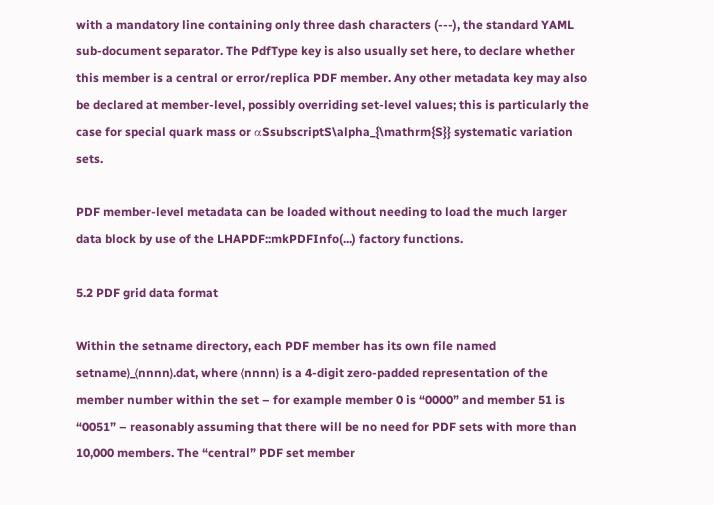with a mandatory line containing only three dash characters (---), the standard YAML sub-document separator. The PdfType key is also usually set here, to declare whether this member is a central or error/replica PDF member. Any other metadata key may also be declared at member-level, possibly overriding set-level values; this is particularly the case for special quark mass or αSsubscriptS\alpha_{\mathrm{S}} systematic variation sets.

PDF member-level metadata can be loaded without needing to load the much larger data block by use of the LHAPDF::mkPDFInfo(...) factory functions.

5.2 PDF grid data format

Within the setname directory, each PDF member has its own file named setname⟩_⟨nnnn⟩.dat, where ⟨nnnn⟩ is a 4-digit zero-padded representation of the member number within the set – for example member 0 is “0000” and member 51 is “0051” – reasonably assuming that there will be no need for PDF sets with more than 10,000 members. The “central” PDF set member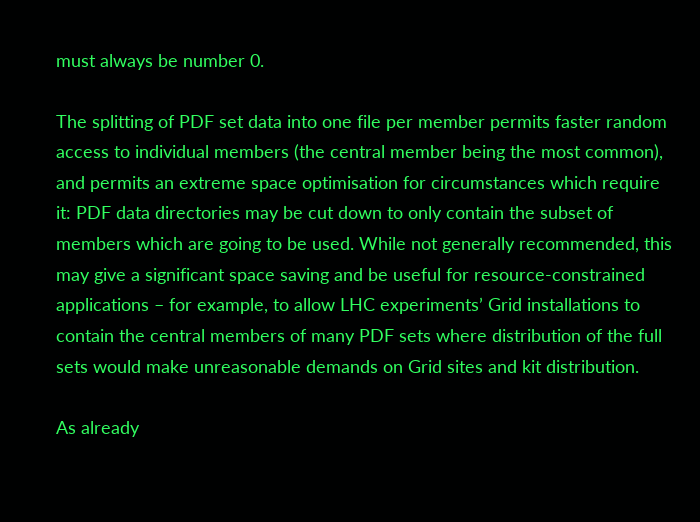must always be number 0.

The splitting of PDF set data into one file per member permits faster random access to individual members (the central member being the most common), and permits an extreme space optimisation for circumstances which require it: PDF data directories may be cut down to only contain the subset of members which are going to be used. While not generally recommended, this may give a significant space saving and be useful for resource-constrained applications – for example, to allow LHC experiments’ Grid installations to contain the central members of many PDF sets where distribution of the full sets would make unreasonable demands on Grid sites and kit distribution.

As already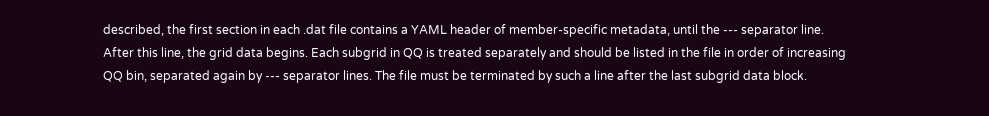described, the first section in each .dat file contains a YAML header of member-specific metadata, until the --- separator line. After this line, the grid data begins. Each subgrid in QQ is treated separately and should be listed in the file in order of increasing QQ bin, separated again by --- separator lines. The file must be terminated by such a line after the last subgrid data block.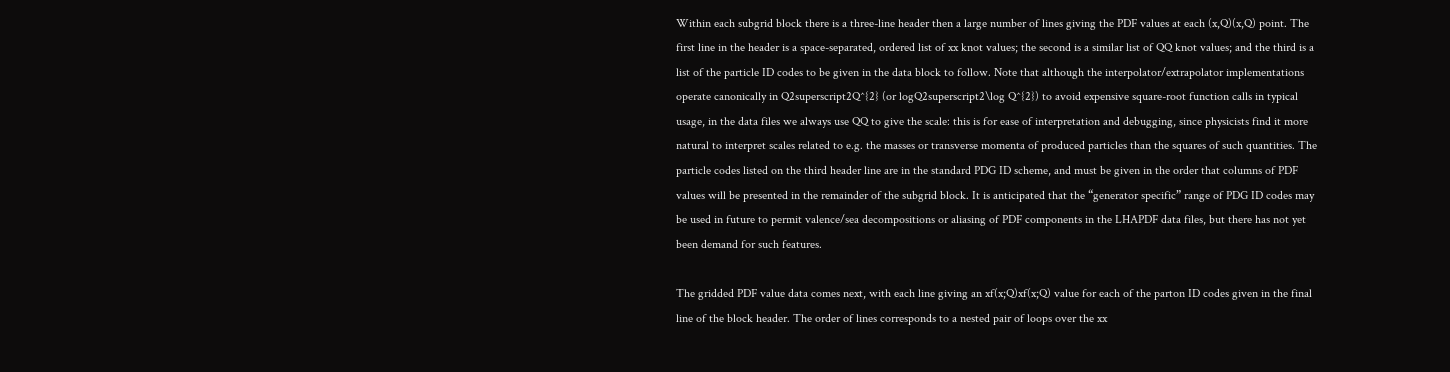Within each subgrid block there is a three-line header then a large number of lines giving the PDF values at each (x,Q)(x,Q) point. The first line in the header is a space-separated, ordered list of xx knot values; the second is a similar list of QQ knot values; and the third is a list of the particle ID codes to be given in the data block to follow. Note that although the interpolator/extrapolator implementations operate canonically in Q2superscript2Q^{2} (or logQ2superscript2\log Q^{2}) to avoid expensive square-root function calls in typical usage, in the data files we always use QQ to give the scale: this is for ease of interpretation and debugging, since physicists find it more natural to interpret scales related to e.g. the masses or transverse momenta of produced particles than the squares of such quantities. The particle codes listed on the third header line are in the standard PDG ID scheme, and must be given in the order that columns of PDF values will be presented in the remainder of the subgrid block. It is anticipated that the “generator specific” range of PDG ID codes may be used in future to permit valence/sea decompositions or aliasing of PDF components in the LHAPDF data files, but there has not yet been demand for such features.

The gridded PDF value data comes next, with each line giving an xf(x;Q)xf(x;Q) value for each of the parton ID codes given in the final line of the block header. The order of lines corresponds to a nested pair of loops over the xx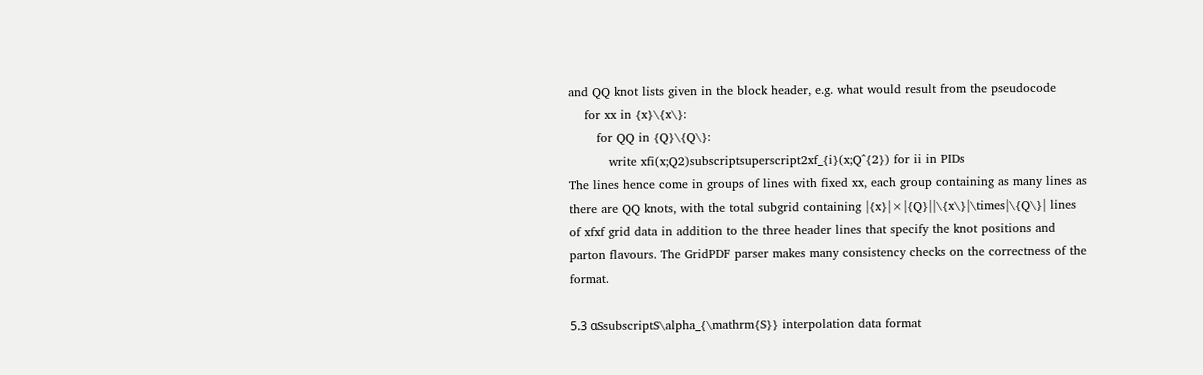and QQ knot lists given in the block header, e.g. what would result from the pseudocode
    for xx in {x}\{x\}:
       for QQ in {Q}\{Q\}:
          write xfi(x;Q2)subscriptsuperscript2xf_{i}(x;Q^{2}) for ii in PIDs
The lines hence come in groups of lines with fixed xx, each group containing as many lines as there are QQ knots, with the total subgrid containing |{x}|×|{Q}||\{x\}|\times|\{Q\}| lines of xfxf grid data in addition to the three header lines that specify the knot positions and parton flavours. The GridPDF parser makes many consistency checks on the correctness of the format.

5.3 αSsubscriptS\alpha_{\mathrm{S}} interpolation data format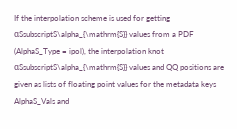If the interpolation scheme is used for getting αSsubscriptS\alpha_{\mathrm{S}} values from a PDF (AlphaS_Type = ipol), the interpolation knot αSsubscriptS\alpha_{\mathrm{S}} values and QQ positions are given as lists of floating point values for the metadata keys AlphaS_Vals and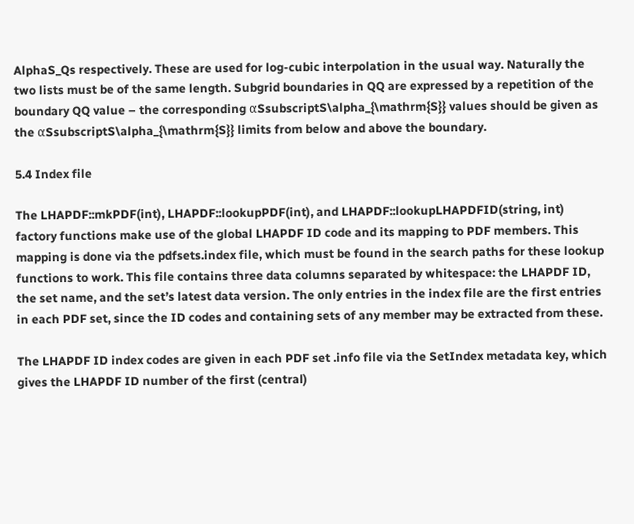AlphaS_Qs respectively. These are used for log-cubic interpolation in the usual way. Naturally the two lists must be of the same length. Subgrid boundaries in QQ are expressed by a repetition of the boundary QQ value – the corresponding αSsubscriptS\alpha_{\mathrm{S}} values should be given as the αSsubscriptS\alpha_{\mathrm{S}} limits from below and above the boundary.

5.4 Index file

The LHAPDF::mkPDF(int), LHAPDF::lookupPDF(int), and LHAPDF::lookupLHAPDFID(string, int) factory functions make use of the global LHAPDF ID code and its mapping to PDF members. This mapping is done via the pdfsets.index file, which must be found in the search paths for these lookup functions to work. This file contains three data columns separated by whitespace: the LHAPDF ID, the set name, and the set’s latest data version. The only entries in the index file are the first entries in each PDF set, since the ID codes and containing sets of any member may be extracted from these.

The LHAPDF ID index codes are given in each PDF set .info file via the SetIndex metadata key, which gives the LHAPDF ID number of the first (central)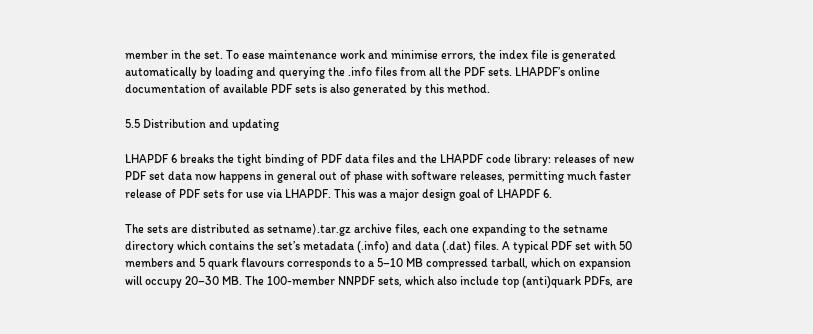member in the set. To ease maintenance work and minimise errors, the index file is generated automatically by loading and querying the .info files from all the PDF sets. LHAPDF’s online documentation of available PDF sets is also generated by this method.

5.5 Distribution and updating

LHAPDF 6 breaks the tight binding of PDF data files and the LHAPDF code library: releases of new PDF set data now happens in general out of phase with software releases, permitting much faster release of PDF sets for use via LHAPDF. This was a major design goal of LHAPDF 6.

The sets are distributed as setname⟩.tar.gz archive files, each one expanding to the setname directory which contains the set’s metadata (.info) and data (.dat) files. A typical PDF set with 50 members and 5 quark flavours corresponds to a 5–10 MB compressed tarball, which on expansion will occupy 20–30 MB. The 100-member NNPDF sets, which also include top (anti)quark PDFs, are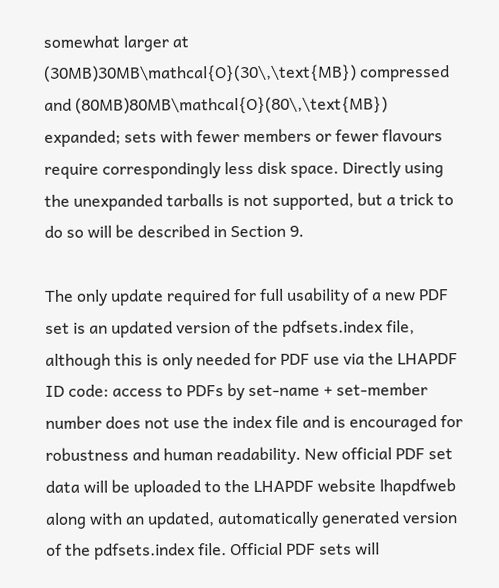somewhat larger at (30MB)30MB\mathcal{O}(30\,\text{MB}) compressed and (80MB)80MB\mathcal{O}(80\,\text{MB}) expanded; sets with fewer members or fewer flavours require correspondingly less disk space. Directly using the unexpanded tarballs is not supported, but a trick to do so will be described in Section 9.

The only update required for full usability of a new PDF set is an updated version of the pdfsets.index file, although this is only needed for PDF use via the LHAPDF ID code: access to PDFs by set-name + set-member number does not use the index file and is encouraged for robustness and human readability. New official PDF set data will be uploaded to the LHAPDF website lhapdfweb along with an updated, automatically generated version of the pdfsets.index file. Official PDF sets will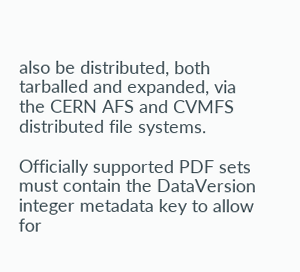also be distributed, both tarballed and expanded, via the CERN AFS and CVMFS distributed file systems.

Officially supported PDF sets must contain the DataVersion integer metadata key to allow for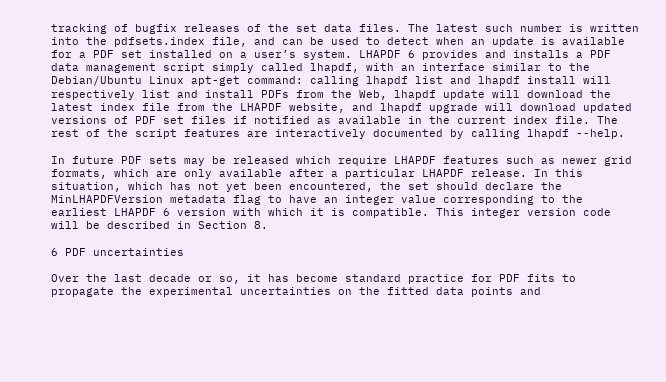tracking of bugfix releases of the set data files. The latest such number is written into the pdfsets.index file, and can be used to detect when an update is available for a PDF set installed on a user’s system. LHAPDF 6 provides and installs a PDF data management script simply called lhapdf, with an interface similar to the Debian/Ubuntu Linux apt-get command: calling lhapdf list and lhapdf install will respectively list and install PDFs from the Web, lhapdf update will download the latest index file from the LHAPDF website, and lhapdf upgrade will download updated versions of PDF set files if notified as available in the current index file. The rest of the script features are interactively documented by calling lhapdf --help.

In future PDF sets may be released which require LHAPDF features such as newer grid formats, which are only available after a particular LHAPDF release. In this situation, which has not yet been encountered, the set should declare the MinLHAPDFVersion metadata flag to have an integer value corresponding to the earliest LHAPDF 6 version with which it is compatible. This integer version code will be described in Section 8.

6 PDF uncertainties

Over the last decade or so, it has become standard practice for PDF fits to propagate the experimental uncertainties on the fitted data points and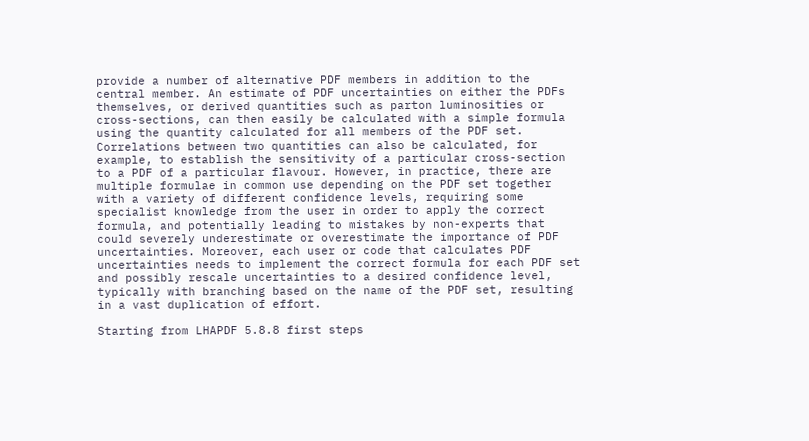provide a number of alternative PDF members in addition to the central member. An estimate of PDF uncertainties on either the PDFs themselves, or derived quantities such as parton luminosities or cross-sections, can then easily be calculated with a simple formula using the quantity calculated for all members of the PDF set. Correlations between two quantities can also be calculated, for example, to establish the sensitivity of a particular cross-section to a PDF of a particular flavour. However, in practice, there are multiple formulae in common use depending on the PDF set together with a variety of different confidence levels, requiring some specialist knowledge from the user in order to apply the correct formula, and potentially leading to mistakes by non-experts that could severely underestimate or overestimate the importance of PDF uncertainties. Moreover, each user or code that calculates PDF uncertainties needs to implement the correct formula for each PDF set and possibly rescale uncertainties to a desired confidence level, typically with branching based on the name of the PDF set, resulting in a vast duplication of effort.

Starting from LHAPDF 5.8.8 first steps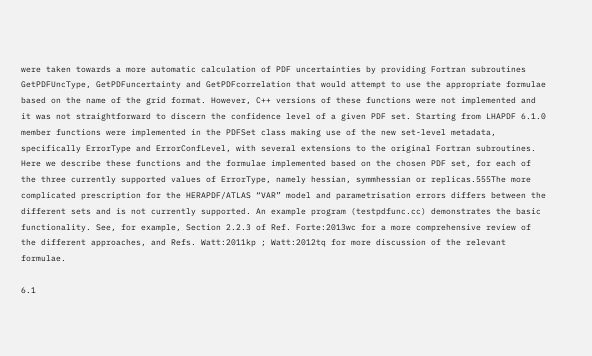were taken towards a more automatic calculation of PDF uncertainties by providing Fortran subroutines GetPDFUncType, GetPDFuncertainty and GetPDFcorrelation that would attempt to use the appropriate formulae based on the name of the grid format. However, C++ versions of these functions were not implemented and it was not straightforward to discern the confidence level of a given PDF set. Starting from LHAPDF 6.1.0 member functions were implemented in the PDFSet class making use of the new set-level metadata, specifically ErrorType and ErrorConfLevel, with several extensions to the original Fortran subroutines. Here we describe these functions and the formulae implemented based on the chosen PDF set, for each of the three currently supported values of ErrorType, namely hessian, symmhessian or replicas.555The more complicated prescription for the HERAPDF/ATLAS “VAR” model and parametrisation errors differs between the different sets and is not currently supported. An example program (testpdfunc.cc) demonstrates the basic functionality. See, for example, Section 2.2.3 of Ref. Forte:2013wc for a more comprehensive review of the different approaches, and Refs. Watt:2011kp ; Watt:2012tq for more discussion of the relevant formulae.

6.1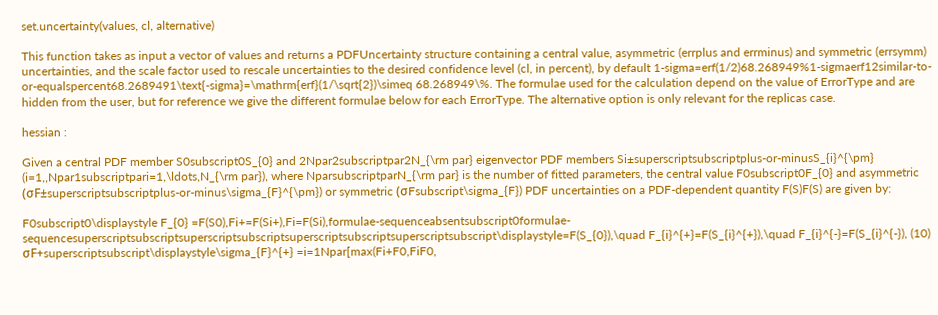set.uncertainty(values, cl, alternative)

This function takes as input a vector of values and returns a PDFUncertainty structure containing a central value, asymmetric (errplus and errminus) and symmetric (errsymm) uncertainties, and the scale factor used to rescale uncertainties to the desired confidence level (cl, in percent), by default 1-sigma=erf(1/2)68.268949%1-sigmaerf12similar-to-or-equalspercent68.2689491\text{-sigma}=\mathrm{erf}(1/\sqrt{2})\simeq 68.268949\%. The formulae used for the calculation depend on the value of ErrorType and are hidden from the user, but for reference we give the different formulae below for each ErrorType. The alternative option is only relevant for the replicas case.

hessian :

Given a central PDF member S0subscript0S_{0} and 2Npar2subscriptpar2N_{\rm par} eigenvector PDF members Si±superscriptsubscriptplus-or-minusS_{i}^{\pm} (i=1,,Npar1subscriptpari=1,\ldots,N_{\rm par}), where NparsubscriptparN_{\rm par} is the number of fitted parameters, the central value F0subscript0F_{0} and asymmetric (σF±superscriptsubscriptplus-or-minus\sigma_{F}^{\pm}) or symmetric (σFsubscript\sigma_{F}) PDF uncertainties on a PDF-dependent quantity F(S)F(S) are given by:

F0subscript0\displaystyle F_{0} =F(S0),Fi+=F(Si+),Fi=F(Si),formulae-sequenceabsentsubscript0formulae-sequencesuperscriptsubscriptsuperscriptsubscriptsuperscriptsubscriptsuperscriptsubscript\displaystyle=F(S_{0}),\quad F_{i}^{+}=F(S_{i}^{+}),\quad F_{i}^{-}=F(S_{i}^{-}), (10)
σF+superscriptsubscript\displaystyle\sigma_{F}^{+} =i=1Npar[max(Fi+F0,FiF0,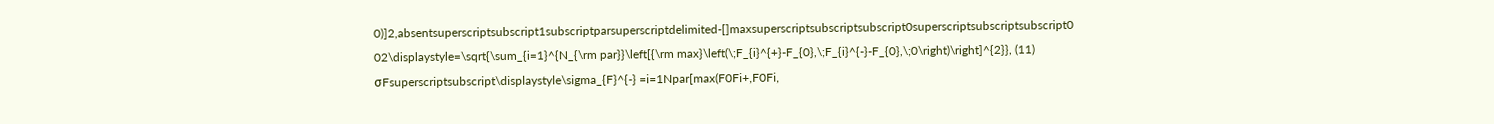0)]2,absentsuperscriptsubscript1subscriptparsuperscriptdelimited-[]maxsuperscriptsubscriptsubscript0superscriptsubscriptsubscript0 02\displaystyle=\sqrt{\sum_{i=1}^{N_{\rm par}}\left[{\rm max}\left(\;F_{i}^{+}-F_{0},\;F_{i}^{-}-F_{0},\;0\right)\right]^{2}}, (11)
σFsuperscriptsubscript\displaystyle\sigma_{F}^{-} =i=1Npar[max(F0Fi+,F0Fi,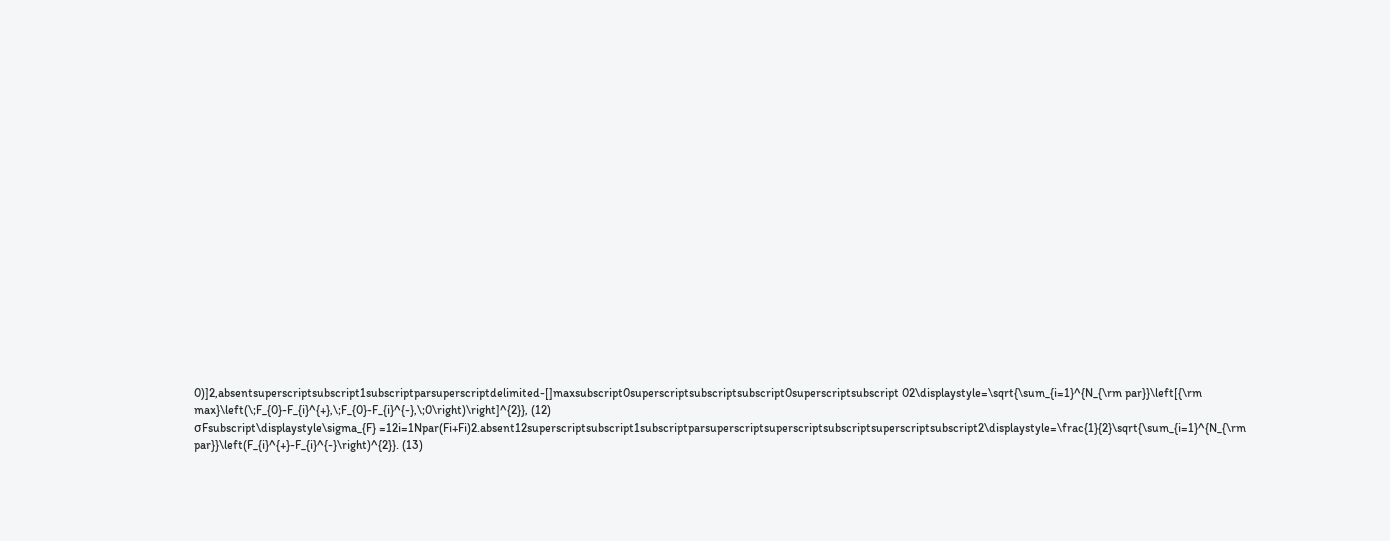0)]2,absentsuperscriptsubscript1subscriptparsuperscriptdelimited-[]maxsubscript0superscriptsubscriptsubscript0superscriptsubscript 02\displaystyle=\sqrt{\sum_{i=1}^{N_{\rm par}}\left[{\rm max}\left(\;F_{0}-F_{i}^{+},\;F_{0}-F_{i}^{-},\;0\right)\right]^{2}}, (12)
σFsubscript\displaystyle\sigma_{F} =12i=1Npar(Fi+Fi)2.absent12superscriptsubscript1subscriptparsuperscriptsuperscriptsubscriptsuperscriptsubscript2\displaystyle=\frac{1}{2}\sqrt{\sum_{i=1}^{N_{\rm par}}\left(F_{i}^{+}-F_{i}^{-}\right)^{2}}. (13)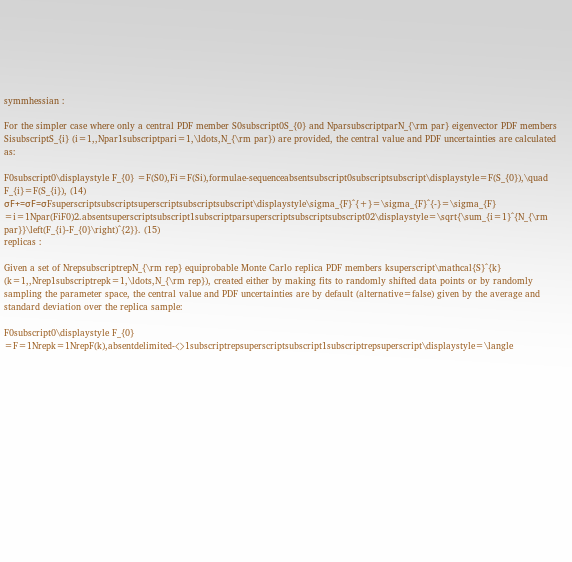symmhessian :

For the simpler case where only a central PDF member S0subscript0S_{0} and NparsubscriptparN_{\rm par} eigenvector PDF members SisubscriptS_{i} (i=1,,Npar1subscriptpari=1,\ldots,N_{\rm par}) are provided, the central value and PDF uncertainties are calculated as:

F0subscript0\displaystyle F_{0} =F(S0),Fi=F(Si),formulae-sequenceabsentsubscript0subscriptsubscript\displaystyle=F(S_{0}),\quad F_{i}=F(S_{i}), (14)
σF+=σF=σFsuperscriptsubscriptsuperscriptsubscriptsubscript\displaystyle\sigma_{F}^{+}=\sigma_{F}^{-}=\sigma_{F} =i=1Npar(FiF0)2.absentsuperscriptsubscript1subscriptparsuperscriptsubscriptsubscript02\displaystyle=\sqrt{\sum_{i=1}^{N_{\rm par}}\left(F_{i}-F_{0}\right)^{2}}. (15)
replicas :

Given a set of NrepsubscriptrepN_{\rm rep} equiprobable Monte Carlo replica PDF members ksuperscript\mathcal{S}^{k} (k=1,,Nrep1subscriptrepk=1,\ldots,N_{\rm rep}), created either by making fits to randomly shifted data points or by randomly sampling the parameter space, the central value and PDF uncertainties are by default (alternative=false) given by the average and standard deviation over the replica sample:

F0subscript0\displaystyle F_{0} =F=1Nrepk=1NrepF(k),absentdelimited-⟨⟩1subscriptrepsuperscriptsubscript1subscriptrepsuperscript\displaystyle=\langle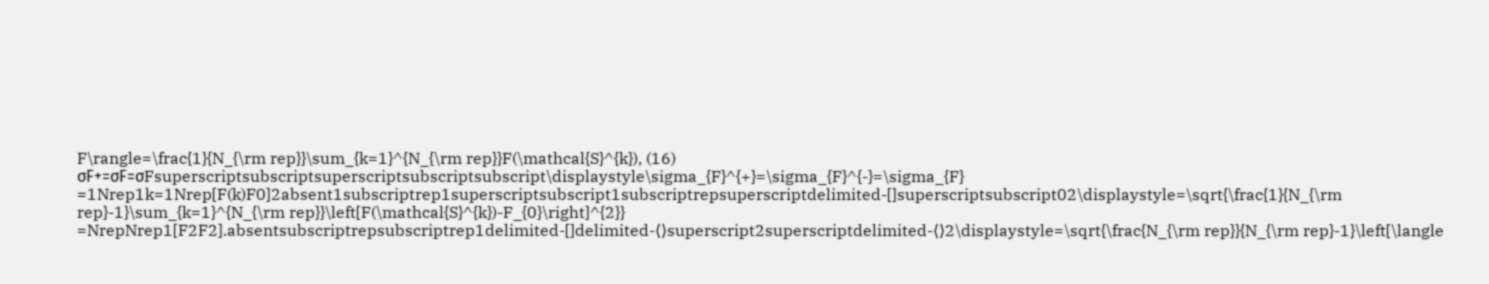F\rangle=\frac{1}{N_{\rm rep}}\sum_{k=1}^{N_{\rm rep}}F(\mathcal{S}^{k}), (16)
σF+=σF=σFsuperscriptsubscriptsuperscriptsubscriptsubscript\displaystyle\sigma_{F}^{+}=\sigma_{F}^{-}=\sigma_{F} =1Nrep1k=1Nrep[F(k)F0]2absent1subscriptrep1superscriptsubscript1subscriptrepsuperscriptdelimited-[]superscriptsubscript02\displaystyle=\sqrt{\frac{1}{N_{\rm rep}-1}\sum_{k=1}^{N_{\rm rep}}\left[F(\mathcal{S}^{k})-F_{0}\right]^{2}}
=NrepNrep1[F2F2].absentsubscriptrepsubscriptrep1delimited-[]delimited-⟨⟩superscript2superscriptdelimited-⟨⟩2\displaystyle=\sqrt{\frac{N_{\rm rep}}{N_{\rm rep}-1}\left[\langle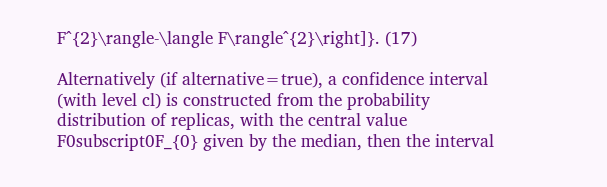F^{2}\rangle-\langle F\rangle^{2}\right]}. (17)

Alternatively (if alternative=true), a confidence interval (with level cl) is constructed from the probability distribution of replicas, with the central value F0subscript0F_{0} given by the median, then the interval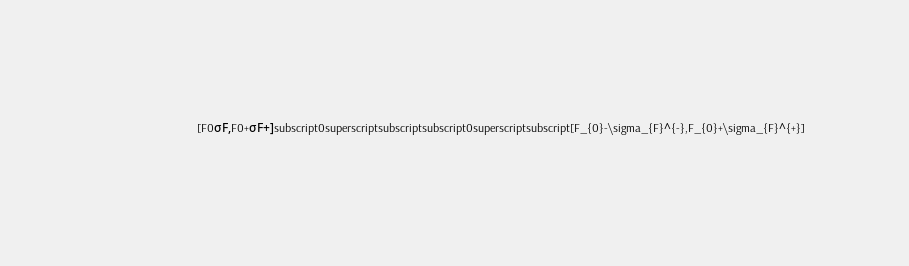[F0σF,F0+σF+]subscript0superscriptsubscriptsubscript0superscriptsubscript[F_{0}-\sigma_{F}^{-},F_{0}+\sigma_{F}^{+}]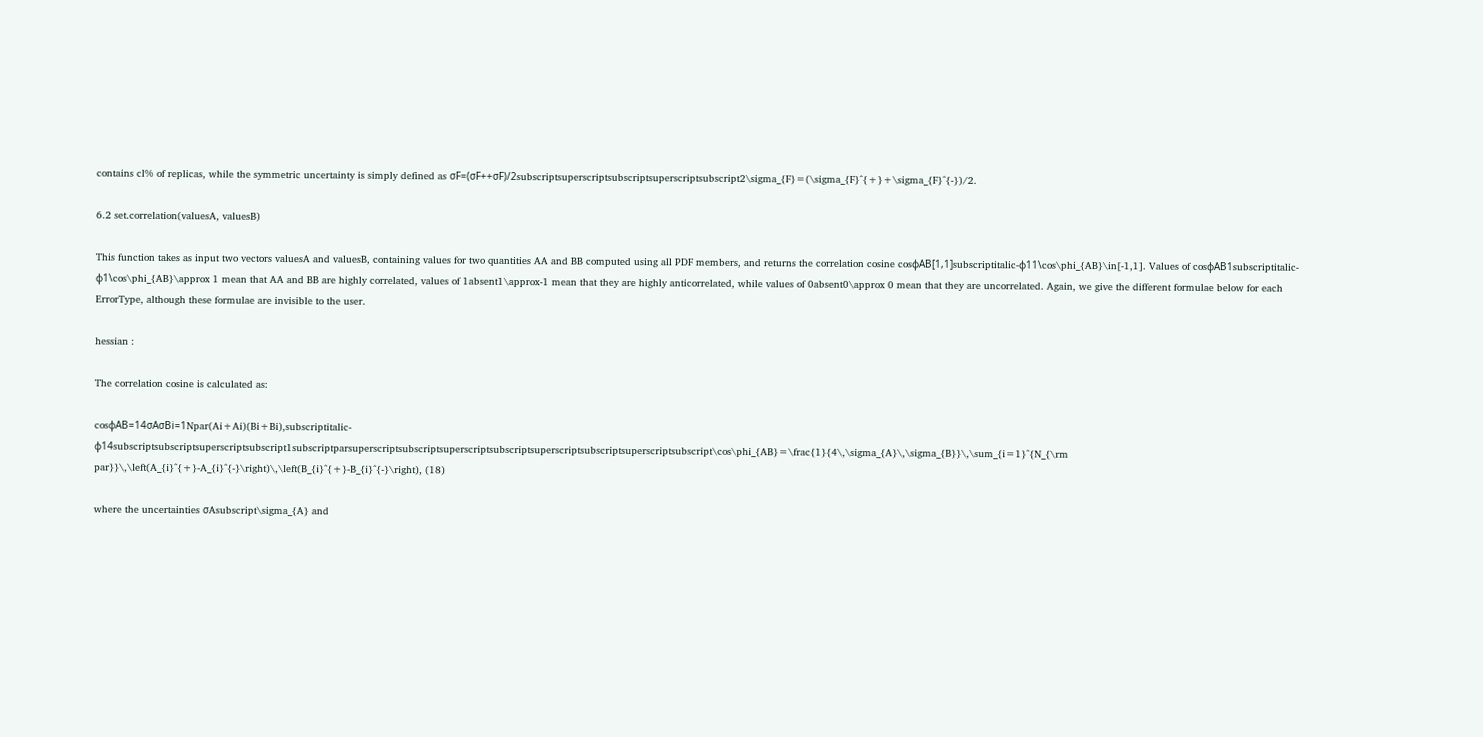contains cl% of replicas, while the symmetric uncertainty is simply defined as σF=(σF++σF)/2subscriptsuperscriptsubscriptsuperscriptsubscript2\sigma_{F}=(\sigma_{F}^{+}+\sigma_{F}^{-})/2.

6.2 set.correlation(valuesA, valuesB)

This function takes as input two vectors valuesA and valuesB, containing values for two quantities AA and BB computed using all PDF members, and returns the correlation cosine cosϕAB[1,1]subscriptitalic-ϕ11\cos\phi_{AB}\in[-1,1]. Values of cosϕAB1subscriptitalic-ϕ1\cos\phi_{AB}\approx 1 mean that AA and BB are highly correlated, values of 1absent1\approx-1 mean that they are highly anticorrelated, while values of 0absent0\approx 0 mean that they are uncorrelated. Again, we give the different formulae below for each ErrorType, although these formulae are invisible to the user.

hessian :

The correlation cosine is calculated as:

cosϕAB=14σAσBi=1Npar(Ai+Ai)(Bi+Bi),subscriptitalic-ϕ14subscriptsubscriptsuperscriptsubscript1subscriptparsuperscriptsubscriptsuperscriptsubscriptsuperscriptsubscriptsuperscriptsubscript\cos\phi_{AB}=\frac{1}{4\,\sigma_{A}\,\sigma_{B}}\,\sum_{i=1}^{N_{\rm par}}\,\left(A_{i}^{+}-A_{i}^{-}\right)\,\left(B_{i}^{+}-B_{i}^{-}\right), (18)

where the uncertainties σAsubscript\sigma_{A} and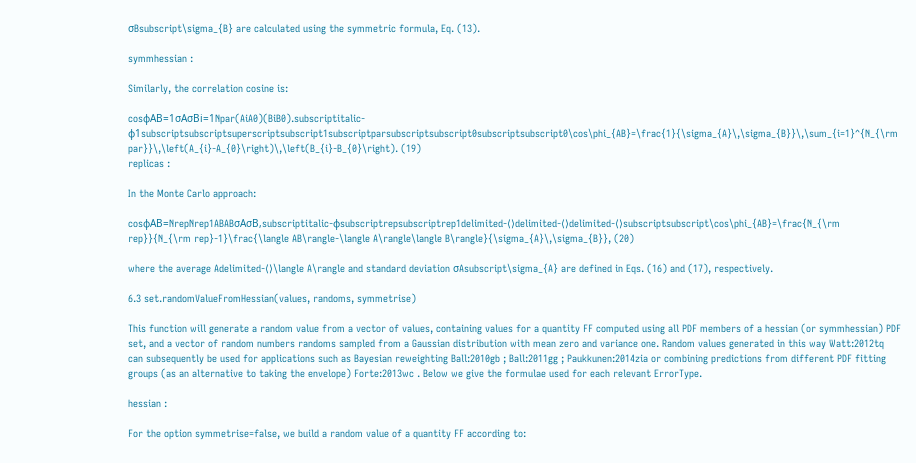σBsubscript\sigma_{B} are calculated using the symmetric formula, Eq. (13).

symmhessian :

Similarly, the correlation cosine is:

cosϕAB=1σAσBi=1Npar(AiA0)(BiB0).subscriptitalic-ϕ1subscriptsubscriptsuperscriptsubscript1subscriptparsubscriptsubscript0subscriptsubscript0\cos\phi_{AB}=\frac{1}{\sigma_{A}\,\sigma_{B}}\,\sum_{i=1}^{N_{\rm par}}\,\left(A_{i}-A_{0}\right)\,\left(B_{i}-B_{0}\right). (19)
replicas :

In the Monte Carlo approach:

cosϕAB=NrepNrep1ABABσAσB,subscriptitalic-ϕsubscriptrepsubscriptrep1delimited-⟨⟩delimited-⟨⟩delimited-⟨⟩subscriptsubscript\cos\phi_{AB}=\frac{N_{\rm rep}}{N_{\rm rep}-1}\frac{\langle AB\rangle-\langle A\rangle\langle B\rangle}{\sigma_{A}\,\sigma_{B}}, (20)

where the average Adelimited-⟨⟩\langle A\rangle and standard deviation σAsubscript\sigma_{A} are defined in Eqs. (16) and (17), respectively.

6.3 set.randomValueFromHessian(values, randoms, symmetrise)

This function will generate a random value from a vector of values, containing values for a quantity FF computed using all PDF members of a hessian (or symmhessian) PDF set, and a vector of random numbers randoms sampled from a Gaussian distribution with mean zero and variance one. Random values generated in this way Watt:2012tq can subsequently be used for applications such as Bayesian reweighting Ball:2010gb ; Ball:2011gg ; Paukkunen:2014zia or combining predictions from different PDF fitting groups (as an alternative to taking the envelope) Forte:2013wc . Below we give the formulae used for each relevant ErrorType.

hessian :

For the option symmetrise=false, we build a random value of a quantity FF according to: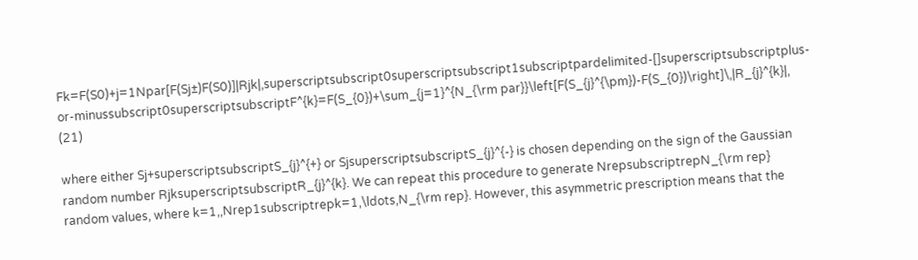Fk=F(S0)+j=1Npar[F(Sj±)F(S0)]|Rjk|,superscriptsubscript0superscriptsubscript1subscriptpardelimited-[]superscriptsubscriptplus-or-minussubscript0superscriptsubscriptF^{k}=F(S_{0})+\sum_{j=1}^{N_{\rm par}}\left[F(S_{j}^{\pm})-F(S_{0})\right]\,|R_{j}^{k}|, (21)

where either Sj+superscriptsubscriptS_{j}^{+} or SjsuperscriptsubscriptS_{j}^{-} is chosen depending on the sign of the Gaussian random number RjksuperscriptsubscriptR_{j}^{k}. We can repeat this procedure to generate NrepsubscriptrepN_{\rm rep} random values, where k=1,,Nrep1subscriptrepk=1,\ldots,N_{\rm rep}. However, this asymmetric prescription means that the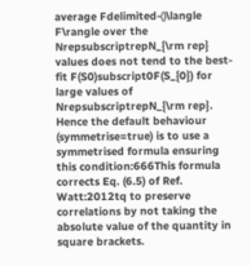average Fdelimited-⟨⟩\langle F\rangle over the NrepsubscriptrepN_{\rm rep} values does not tend to the best-fit F(S0)subscript0F(S_{0}) for large values of NrepsubscriptrepN_{\rm rep}. Hence the default behaviour (symmetrise=true) is to use a symmetrised formula ensuring this condition:666This formula corrects Eq. (6.5) of Ref. Watt:2012tq to preserve correlations by not taking the absolute value of the quantity in square brackets.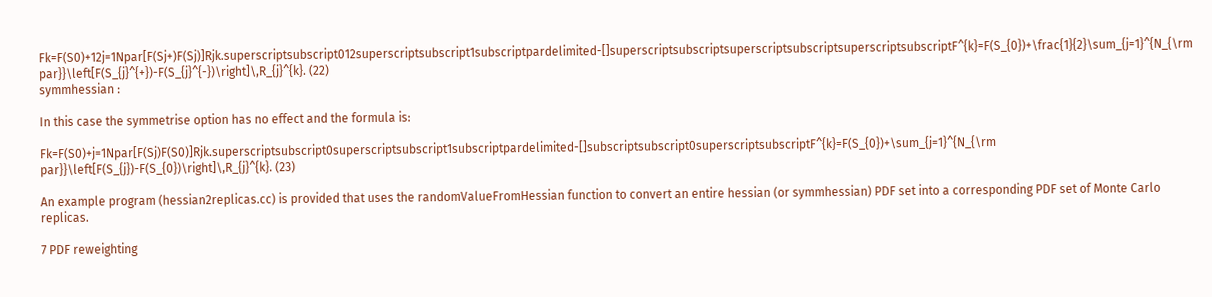Fk=F(S0)+12j=1Npar[F(Sj+)F(Sj)]Rjk.superscriptsubscript012superscriptsubscript1subscriptpardelimited-[]superscriptsubscriptsuperscriptsubscriptsuperscriptsubscriptF^{k}=F(S_{0})+\frac{1}{2}\sum_{j=1}^{N_{\rm par}}\left[F(S_{j}^{+})-F(S_{j}^{-})\right]\,R_{j}^{k}. (22)
symmhessian :

In this case the symmetrise option has no effect and the formula is:

Fk=F(S0)+j=1Npar[F(Sj)F(S0)]Rjk.superscriptsubscript0superscriptsubscript1subscriptpardelimited-[]subscriptsubscript0superscriptsubscriptF^{k}=F(S_{0})+\sum_{j=1}^{N_{\rm par}}\left[F(S_{j})-F(S_{0})\right]\,R_{j}^{k}. (23)

An example program (hessian2replicas.cc) is provided that uses the randomValueFromHessian function to convert an entire hessian (or symmhessian) PDF set into a corresponding PDF set of Monte Carlo replicas.

7 PDF reweighting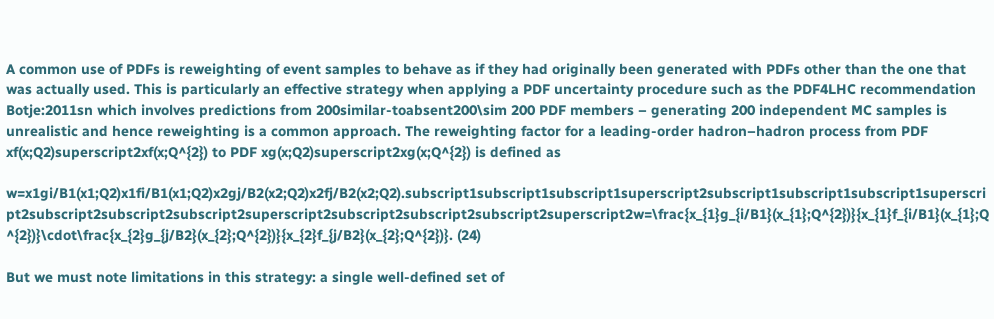A common use of PDFs is reweighting of event samples to behave as if they had originally been generated with PDFs other than the one that was actually used. This is particularly an effective strategy when applying a PDF uncertainty procedure such as the PDF4LHC recommendation Botje:2011sn which involves predictions from 200similar-toabsent200\sim 200 PDF members – generating 200 independent MC samples is unrealistic and hence reweighting is a common approach. The reweighting factor for a leading-order hadron–hadron process from PDF xf(x;Q2)superscript2xf(x;Q^{2}) to PDF xg(x;Q2)superscript2xg(x;Q^{2}) is defined as

w=x1gi/B1(x1;Q2)x1fi/B1(x1;Q2)x2gj/B2(x2;Q2)x2fj/B2(x2;Q2).subscript1subscript1subscript1superscript2subscript1subscript1subscript1superscript2subscript2subscript2subscript2superscript2subscript2subscript2subscript2superscript2w=\frac{x_{1}g_{i/B1}(x_{1};Q^{2})}{x_{1}f_{i/B1}(x_{1};Q^{2})}\cdot\frac{x_{2}g_{j/B2}(x_{2};Q^{2})}{x_{2}f_{j/B2}(x_{2};Q^{2})}. (24)

But we must note limitations in this strategy: a single well-defined set of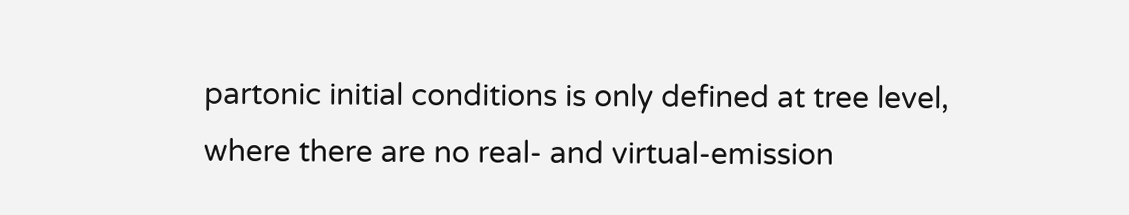partonic initial conditions is only defined at tree level, where there are no real- and virtual-emission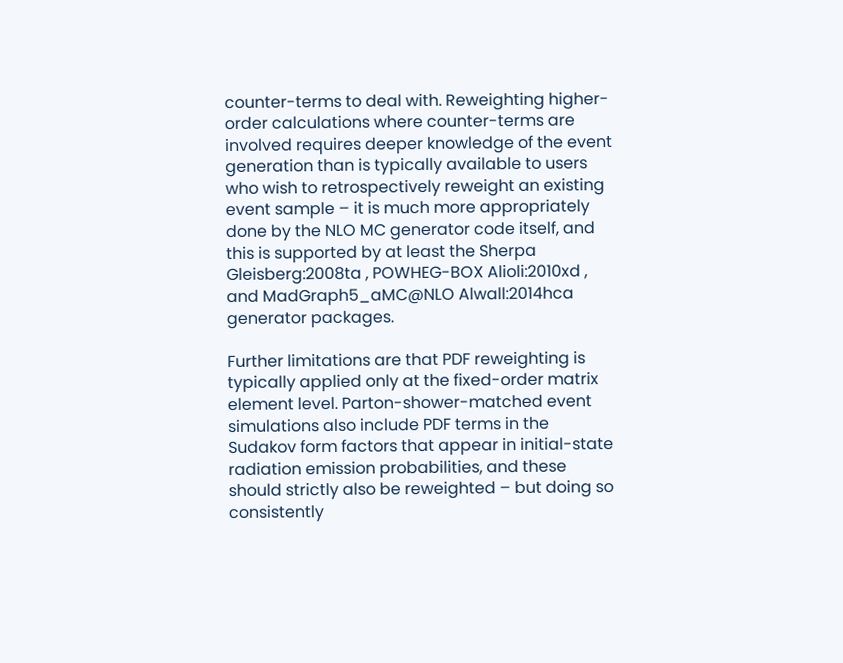counter-terms to deal with. Reweighting higher-order calculations where counter-terms are involved requires deeper knowledge of the event generation than is typically available to users who wish to retrospectively reweight an existing event sample – it is much more appropriately done by the NLO MC generator code itself, and this is supported by at least the Sherpa Gleisberg:2008ta , POWHEG-BOX Alioli:2010xd , and MadGraph5_aMC@NLO Alwall:2014hca generator packages.

Further limitations are that PDF reweighting is typically applied only at the fixed-order matrix element level. Parton-shower-matched event simulations also include PDF terms in the Sudakov form factors that appear in initial-state radiation emission probabilities, and these should strictly also be reweighted – but doing so consistently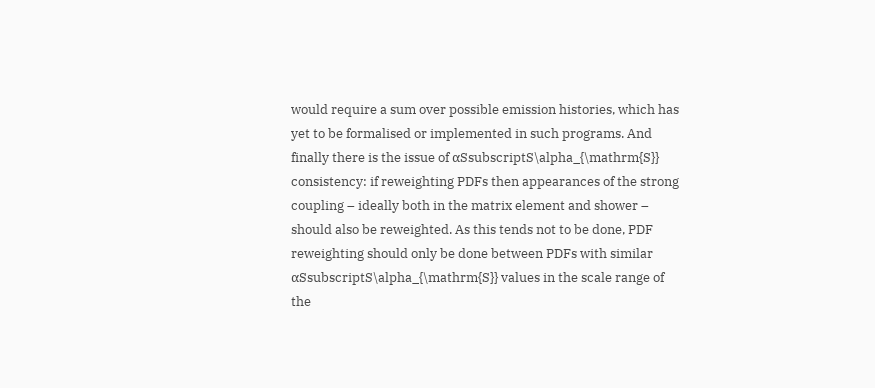would require a sum over possible emission histories, which has yet to be formalised or implemented in such programs. And finally there is the issue of αSsubscriptS\alpha_{\mathrm{S}} consistency: if reweighting PDFs then appearances of the strong coupling – ideally both in the matrix element and shower – should also be reweighted. As this tends not to be done, PDF reweighting should only be done between PDFs with similar αSsubscriptS\alpha_{\mathrm{S}} values in the scale range of the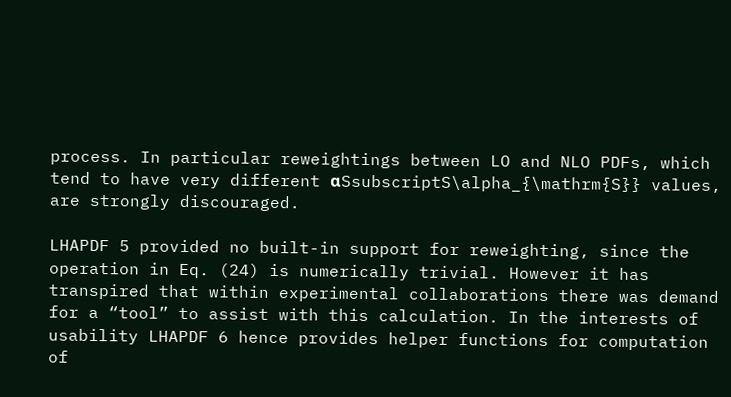process. In particular reweightings between LO and NLO PDFs, which tend to have very different αSsubscriptS\alpha_{\mathrm{S}} values, are strongly discouraged.

LHAPDF 5 provided no built-in support for reweighting, since the operation in Eq. (24) is numerically trivial. However it has transpired that within experimental collaborations there was demand for a “tool” to assist with this calculation. In the interests of usability LHAPDF 6 hence provides helper functions for computation of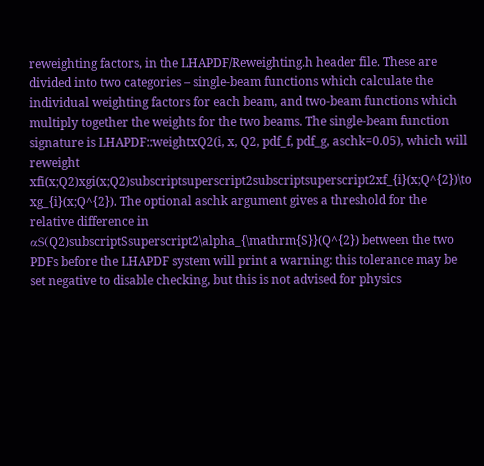reweighting factors, in the LHAPDF/Reweighting.h header file. These are divided into two categories – single-beam functions which calculate the individual weighting factors for each beam, and two-beam functions which multiply together the weights for the two beams. The single-beam function signature is LHAPDF::weightxQ2(i, x, Q2, pdf_f, pdf_g, aschk=0.05), which will reweight xfi(x;Q2)xgi(x;Q2)subscriptsuperscript2subscriptsuperscript2xf_{i}(x;Q^{2})\to xg_{i}(x;Q^{2}). The optional aschk argument gives a threshold for the relative difference in αS(Q2)subscriptSsuperscript2\alpha_{\mathrm{S}}(Q^{2}) between the two PDFs before the LHAPDF system will print a warning: this tolerance may be set negative to disable checking, but this is not advised for physics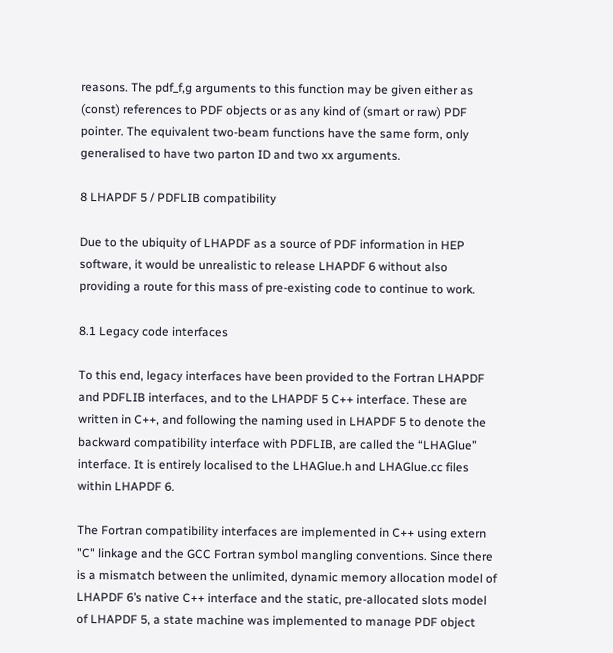reasons. The pdf_f,g arguments to this function may be given either as (const) references to PDF objects or as any kind of (smart or raw) PDF pointer. The equivalent two-beam functions have the same form, only generalised to have two parton ID and two xx arguments.

8 LHAPDF 5 / PDFLIB compatibility

Due to the ubiquity of LHAPDF as a source of PDF information in HEP software, it would be unrealistic to release LHAPDF 6 without also providing a route for this mass of pre-existing code to continue to work.

8.1 Legacy code interfaces

To this end, legacy interfaces have been provided to the Fortran LHAPDF and PDFLIB interfaces, and to the LHAPDF 5 C++ interface. These are written in C++, and following the naming used in LHAPDF 5 to denote the backward compatibility interface with PDFLIB, are called the “LHAGlue” interface. It is entirely localised to the LHAGlue.h and LHAGlue.cc files within LHAPDF 6.

The Fortran compatibility interfaces are implemented in C++ using extern "C" linkage and the GCC Fortran symbol mangling conventions. Since there is a mismatch between the unlimited, dynamic memory allocation model of LHAPDF 6’s native C++ interface and the static, pre-allocated slots model of LHAPDF 5, a state machine was implemented to manage PDF object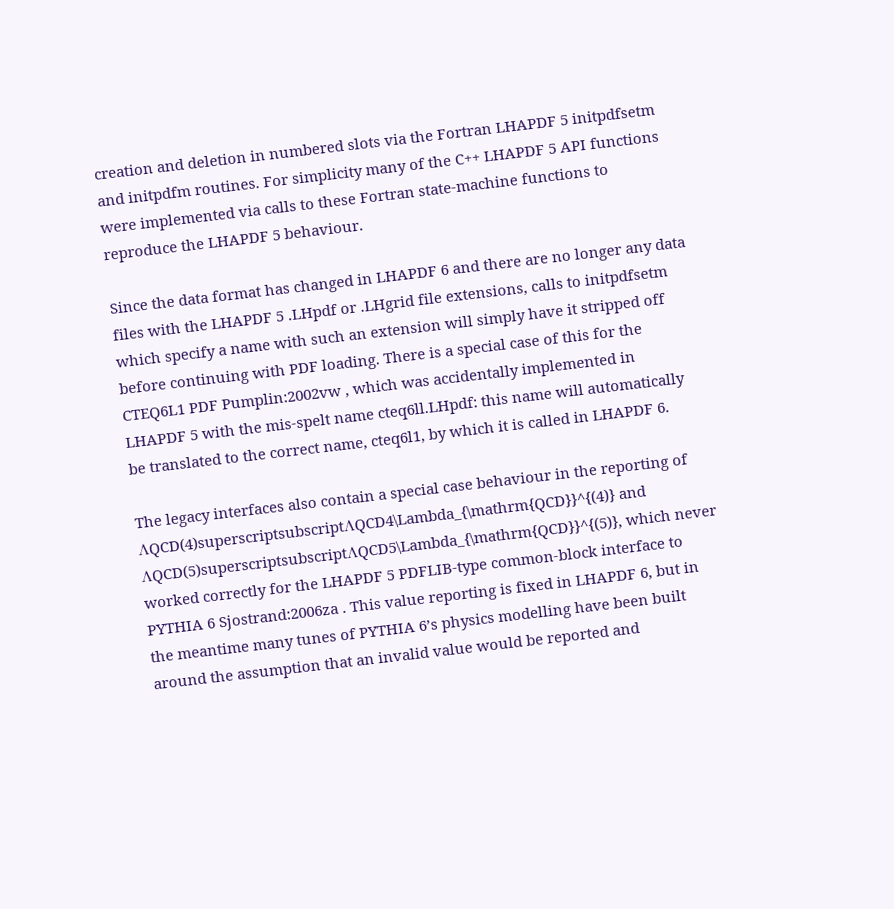creation and deletion in numbered slots via the Fortran LHAPDF 5 initpdfsetm and initpdfm routines. For simplicity many of the C++ LHAPDF 5 API functions were implemented via calls to these Fortran state-machine functions to reproduce the LHAPDF 5 behaviour.

Since the data format has changed in LHAPDF 6 and there are no longer any data files with the LHAPDF 5 .LHpdf or .LHgrid file extensions, calls to initpdfsetm which specify a name with such an extension will simply have it stripped off before continuing with PDF loading. There is a special case of this for the CTEQ6L1 PDF Pumplin:2002vw , which was accidentally implemented in LHAPDF 5 with the mis-spelt name cteq6ll.LHpdf: this name will automatically be translated to the correct name, cteq6l1, by which it is called in LHAPDF 6.

The legacy interfaces also contain a special case behaviour in the reporting of ΛQCD(4)superscriptsubscriptΛQCD4\Lambda_{\mathrm{QCD}}^{(4)} and ΛQCD(5)superscriptsubscriptΛQCD5\Lambda_{\mathrm{QCD}}^{(5)}, which never worked correctly for the LHAPDF 5 PDFLIB-type common-block interface to PYTHIA 6 Sjostrand:2006za . This value reporting is fixed in LHAPDF 6, but in the meantime many tunes of PYTHIA 6’s physics modelling have been built around the assumption that an invalid value would be reported and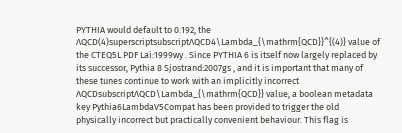PYTHIA would default to 0.192, the ΛQCD(4)superscriptsubscriptΛQCD4\Lambda_{\mathrm{QCD}}^{(4)} value of the CTEQ5L PDF Lai:1999wy . Since PYTHIA 6 is itself now largely replaced by its successor, Pythia 8 Sjostrand:2007gs , and it is important that many of these tunes continue to work with an implicitly incorrect ΛQCDsubscriptΛQCD\Lambda_{\mathrm{QCD}} value, a boolean metadata key Pythia6LambdaV5Compat has been provided to trigger the old physically incorrect but practically convenient behaviour. This flag is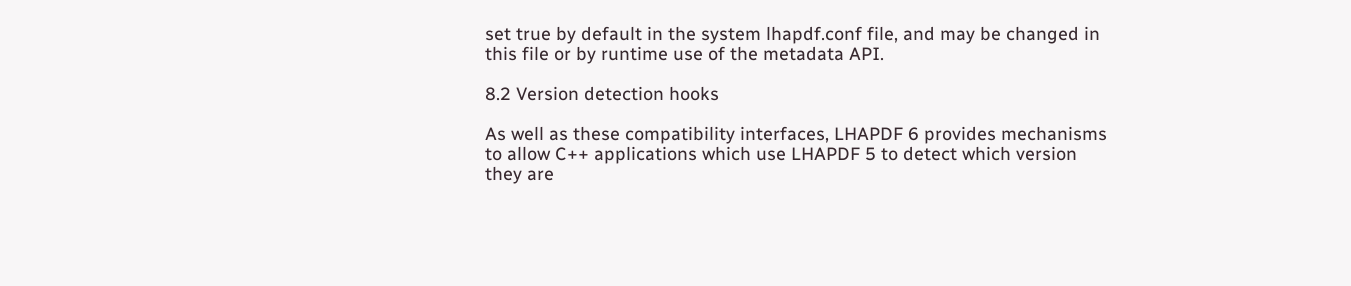set true by default in the system lhapdf.conf file, and may be changed in this file or by runtime use of the metadata API.

8.2 Version detection hooks

As well as these compatibility interfaces, LHAPDF 6 provides mechanisms to allow C++ applications which use LHAPDF 5 to detect which version they are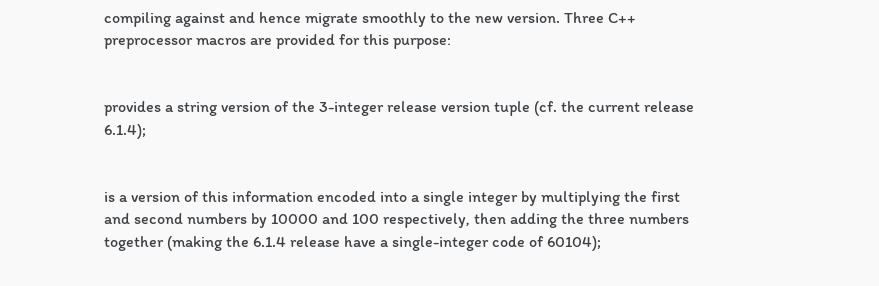compiling against and hence migrate smoothly to the new version. Three C++ preprocessor macros are provided for this purpose:


provides a string version of the 3-integer release version tuple (cf. the current release 6.1.4);


is a version of this information encoded into a single integer by multiplying the first and second numbers by 10000 and 100 respectively, then adding the three numbers together (making the 6.1.4 release have a single-integer code of 60104);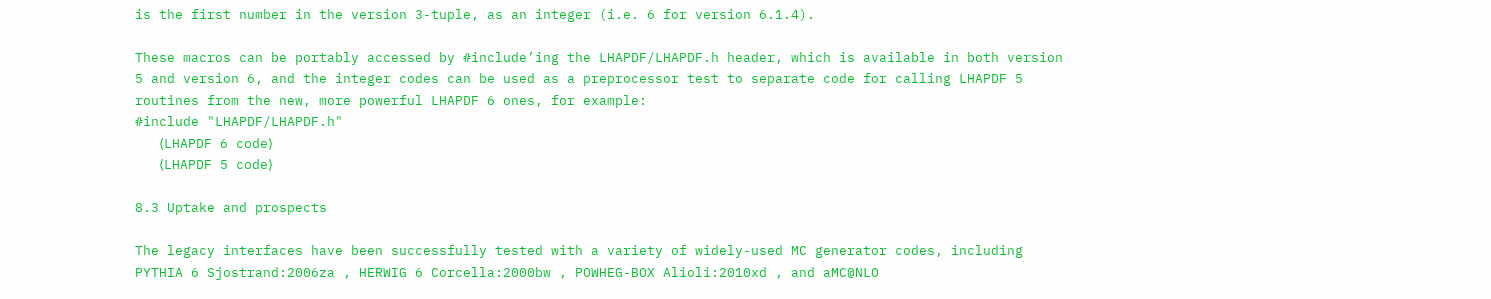is the first number in the version 3-tuple, as an integer (i.e. 6 for version 6.1.4).

These macros can be portably accessed by #include’ing the LHAPDF/LHAPDF.h header, which is available in both version 5 and version 6, and the integer codes can be used as a preprocessor test to separate code for calling LHAPDF 5 routines from the new, more powerful LHAPDF 6 ones, for example:
#include "LHAPDF/LHAPDF.h"
   ⟨LHAPDF 6 code⟩
   ⟨LHAPDF 5 code⟩

8.3 Uptake and prospects

The legacy interfaces have been successfully tested with a variety of widely-used MC generator codes, including PYTHIA 6 Sjostrand:2006za , HERWIG 6 Corcella:2000bw , POWHEG-BOX Alioli:2010xd , and aMC@NLO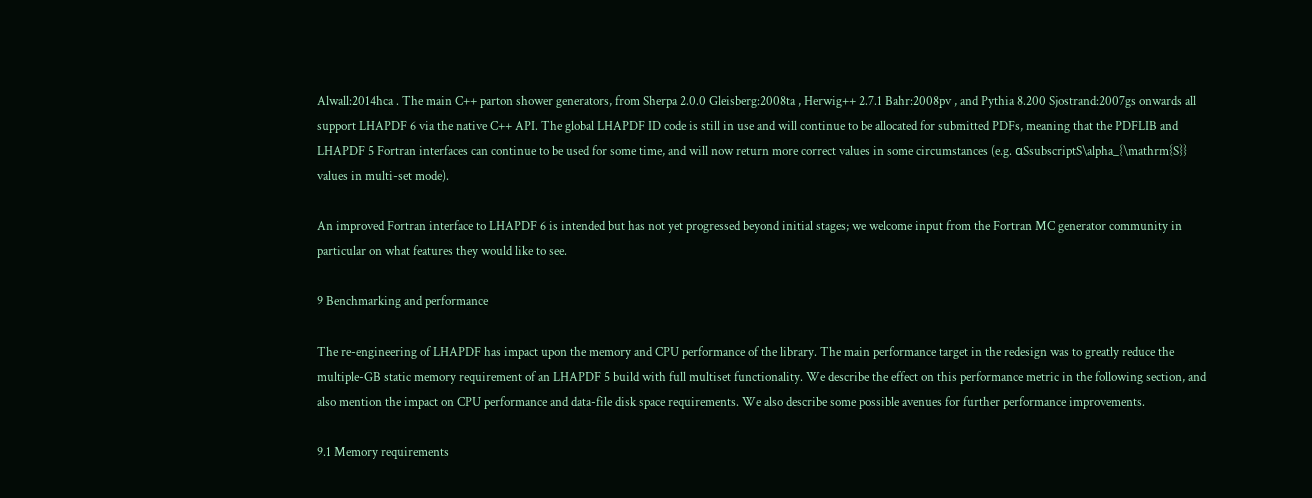Alwall:2014hca . The main C++ parton shower generators, from Sherpa 2.0.0 Gleisberg:2008ta , Herwig++ 2.7.1 Bahr:2008pv , and Pythia 8.200 Sjostrand:2007gs onwards all support LHAPDF 6 via the native C++ API. The global LHAPDF ID code is still in use and will continue to be allocated for submitted PDFs, meaning that the PDFLIB and LHAPDF 5 Fortran interfaces can continue to be used for some time, and will now return more correct values in some circumstances (e.g. αSsubscriptS\alpha_{\mathrm{S}} values in multi-set mode).

An improved Fortran interface to LHAPDF 6 is intended but has not yet progressed beyond initial stages; we welcome input from the Fortran MC generator community in particular on what features they would like to see.

9 Benchmarking and performance

The re-engineering of LHAPDF has impact upon the memory and CPU performance of the library. The main performance target in the redesign was to greatly reduce the multiple-GB static memory requirement of an LHAPDF 5 build with full multiset functionality. We describe the effect on this performance metric in the following section, and also mention the impact on CPU performance and data-file disk space requirements. We also describe some possible avenues for further performance improvements.

9.1 Memory requirements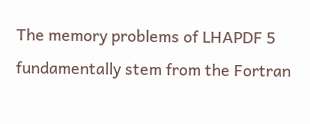The memory problems of LHAPDF 5 fundamentally stem from the Fortran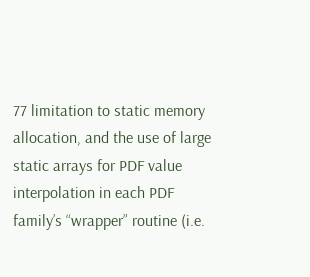77 limitation to static memory allocation, and the use of large static arrays for PDF value interpolation in each PDF family’s “wrapper” routine (i.e.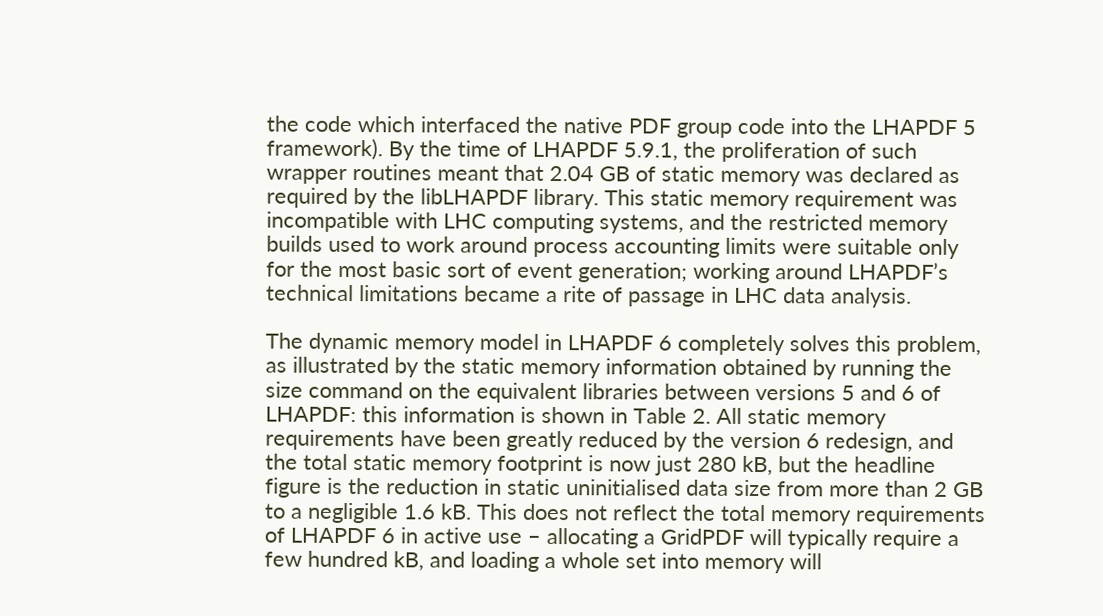the code which interfaced the native PDF group code into the LHAPDF 5 framework). By the time of LHAPDF 5.9.1, the proliferation of such wrapper routines meant that 2.04 GB of static memory was declared as required by the libLHAPDF library. This static memory requirement was incompatible with LHC computing systems, and the restricted memory builds used to work around process accounting limits were suitable only for the most basic sort of event generation; working around LHAPDF’s technical limitations became a rite of passage in LHC data analysis.

The dynamic memory model in LHAPDF 6 completely solves this problem, as illustrated by the static memory information obtained by running the size command on the equivalent libraries between versions 5 and 6 of LHAPDF: this information is shown in Table 2. All static memory requirements have been greatly reduced by the version 6 redesign, and the total static memory footprint is now just 280 kB, but the headline figure is the reduction in static uninitialised data size from more than 2 GB to a negligible 1.6 kB. This does not reflect the total memory requirements of LHAPDF 6 in active use – allocating a GridPDF will typically require a few hundred kB, and loading a whole set into memory will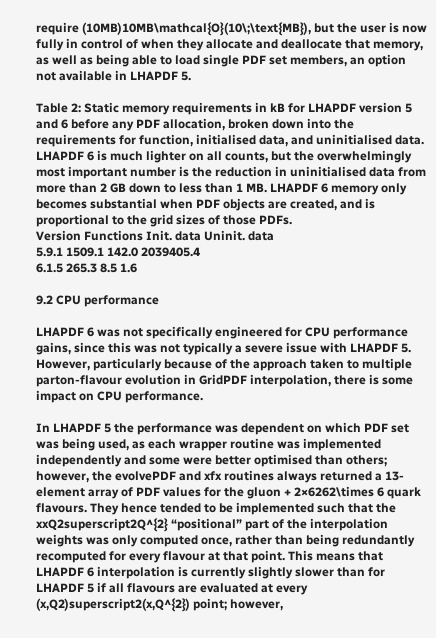require (10MB)10MB\mathcal{O}(10\;\text{MB}), but the user is now fully in control of when they allocate and deallocate that memory, as well as being able to load single PDF set members, an option not available in LHAPDF 5.

Table 2: Static memory requirements in kB for LHAPDF version 5 and 6 before any PDF allocation, broken down into the requirements for function, initialised data, and uninitialised data. LHAPDF 6 is much lighter on all counts, but the overwhelmingly most important number is the reduction in uninitialised data from more than 2 GB down to less than 1 MB. LHAPDF 6 memory only becomes substantial when PDF objects are created, and is proportional to the grid sizes of those PDFs.
Version Functions Init. data Uninit. data
5.9.1 1509.1 142.0 2039405.4
6.1.5 265.3 8.5 1.6

9.2 CPU performance

LHAPDF 6 was not specifically engineered for CPU performance gains, since this was not typically a severe issue with LHAPDF 5. However, particularly because of the approach taken to multiple parton-flavour evolution in GridPDF interpolation, there is some impact on CPU performance.

In LHAPDF 5 the performance was dependent on which PDF set was being used, as each wrapper routine was implemented independently and some were better optimised than others; however, the evolvePDF and xfx routines always returned a 13-element array of PDF values for the gluon + 2×6262\times 6 quark flavours. They hence tended to be implemented such that the xxQ2superscript2Q^{2} “positional” part of the interpolation weights was only computed once, rather than being redundantly recomputed for every flavour at that point. This means that LHAPDF 6 interpolation is currently slightly slower than for LHAPDF 5 if all flavours are evaluated at every (x,Q2)superscript2(x,Q^{2}) point; however,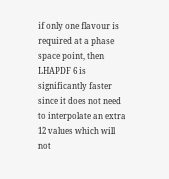if only one flavour is required at a phase space point, then LHAPDF 6 is significantly faster since it does not need to interpolate an extra 12 values which will not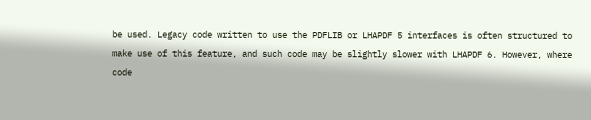be used. Legacy code written to use the PDFLIB or LHAPDF 5 interfaces is often structured to make use of this feature, and such code may be slightly slower with LHAPDF 6. However, where code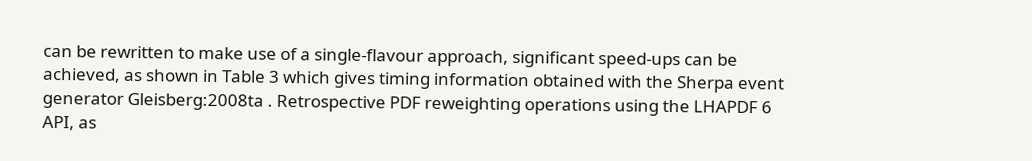can be rewritten to make use of a single-flavour approach, significant speed-ups can be achieved, as shown in Table 3 which gives timing information obtained with the Sherpa event generator Gleisberg:2008ta . Retrospective PDF reweighting operations using the LHAPDF 6 API, as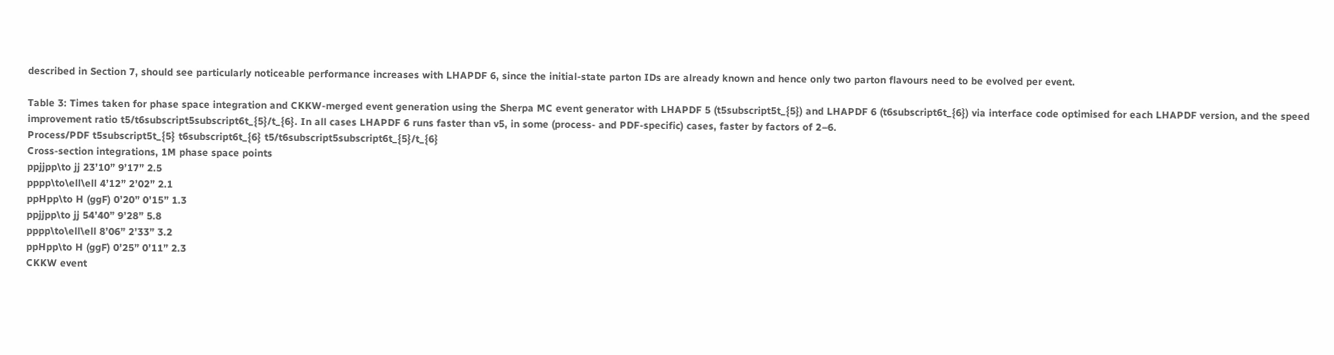described in Section 7, should see particularly noticeable performance increases with LHAPDF 6, since the initial-state parton IDs are already known and hence only two parton flavours need to be evolved per event.

Table 3: Times taken for phase space integration and CKKW-merged event generation using the Sherpa MC event generator with LHAPDF 5 (t5subscript5t_{5}) and LHAPDF 6 (t6subscript6t_{6}) via interface code optimised for each LHAPDF version, and the speed improvement ratio t5/t6subscript5subscript6t_{5}/t_{6}. In all cases LHAPDF 6 runs faster than v5, in some (process- and PDF-specific) cases, faster by factors of 2–6.
Process/PDF t5subscript5t_{5} t6subscript6t_{6} t5/t6subscript5subscript6t_{5}/t_{6}
Cross-section integrations, 1M phase space points
ppjjpp\to jj 23’10” 9’17” 2.5
pppp\to\ell\ell 4’12” 2’02” 2.1
ppHpp\to H (ggF) 0’20” 0’15” 1.3
ppjjpp\to jj 54’40” 9’28” 5.8
pppp\to\ell\ell 8’06” 2’33” 3.2
ppHpp\to H (ggF) 0’25” 0’11” 2.3
CKKW event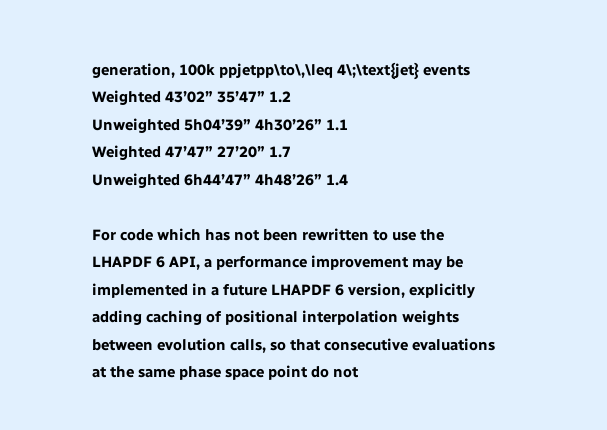generation, 100k ppjetpp\to\,\leq 4\;\text{jet} events
Weighted 43’02” 35’47” 1.2
Unweighted 5h04’39” 4h30’26” 1.1
Weighted 47’47” 27’20” 1.7
Unweighted 6h44’47” 4h48’26” 1.4

For code which has not been rewritten to use the LHAPDF 6 API, a performance improvement may be implemented in a future LHAPDF 6 version, explicitly adding caching of positional interpolation weights between evolution calls, so that consecutive evaluations at the same phase space point do not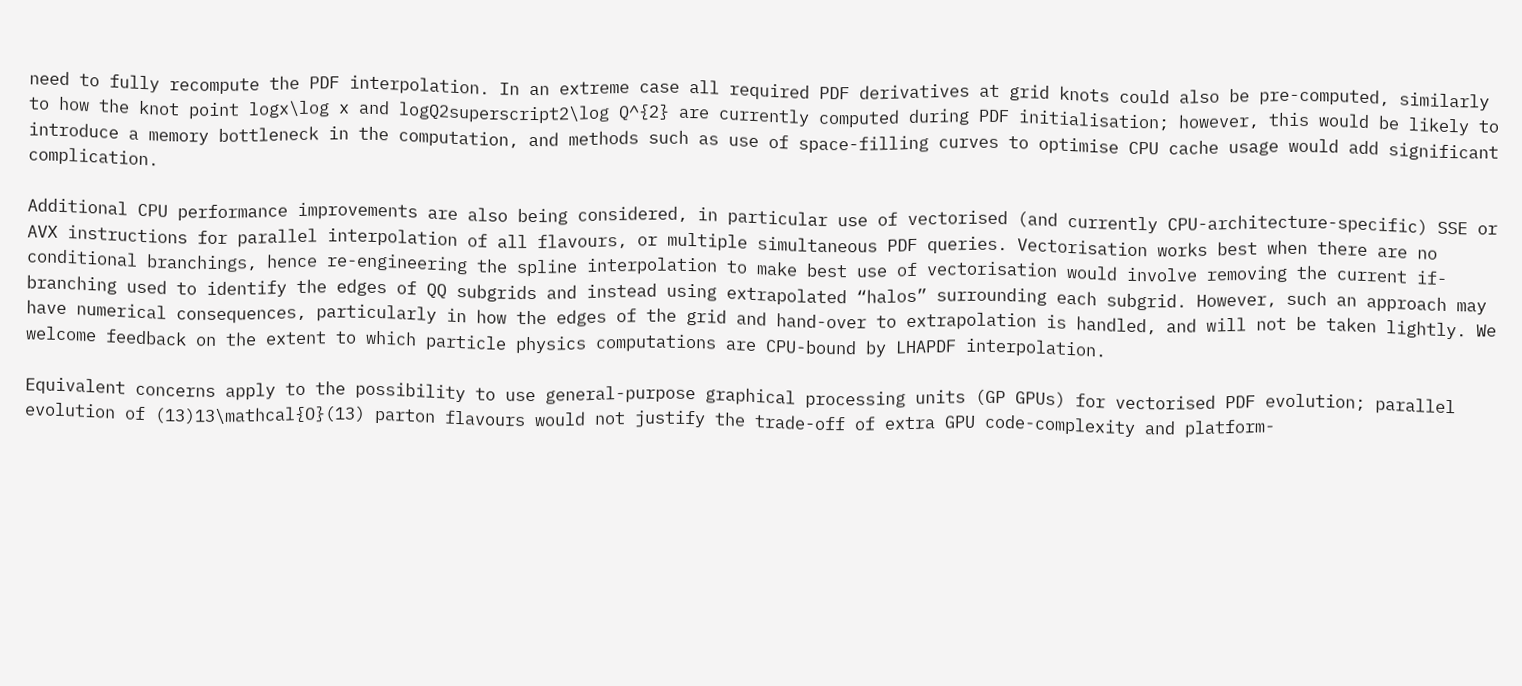need to fully recompute the PDF interpolation. In an extreme case all required PDF derivatives at grid knots could also be pre-computed, similarly to how the knot point logx\log x and logQ2superscript2\log Q^{2} are currently computed during PDF initialisation; however, this would be likely to introduce a memory bottleneck in the computation, and methods such as use of space-filling curves to optimise CPU cache usage would add significant complication.

Additional CPU performance improvements are also being considered, in particular use of vectorised (and currently CPU-architecture-specific) SSE or AVX instructions for parallel interpolation of all flavours, or multiple simultaneous PDF queries. Vectorisation works best when there are no conditional branchings, hence re-engineering the spline interpolation to make best use of vectorisation would involve removing the current if-branching used to identify the edges of QQ subgrids and instead using extrapolated “halos” surrounding each subgrid. However, such an approach may have numerical consequences, particularly in how the edges of the grid and hand-over to extrapolation is handled, and will not be taken lightly. We welcome feedback on the extent to which particle physics computations are CPU-bound by LHAPDF interpolation.

Equivalent concerns apply to the possibility to use general-purpose graphical processing units (GP GPUs) for vectorised PDF evolution; parallel evolution of (13)13\mathcal{O}(13) parton flavours would not justify the trade-off of extra GPU code-complexity and platform-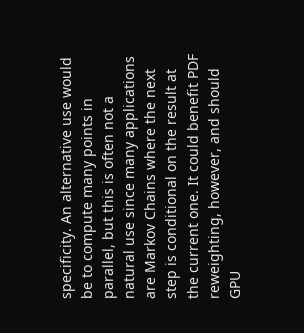specificity. An alternative use would be to compute many points in parallel, but this is often not a natural use since many applications are Markov Chains where the next step is conditional on the result at the current one. It could benefit PDF reweighting, however, and should GPU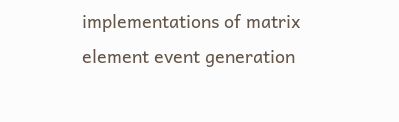implementations of matrix element event generation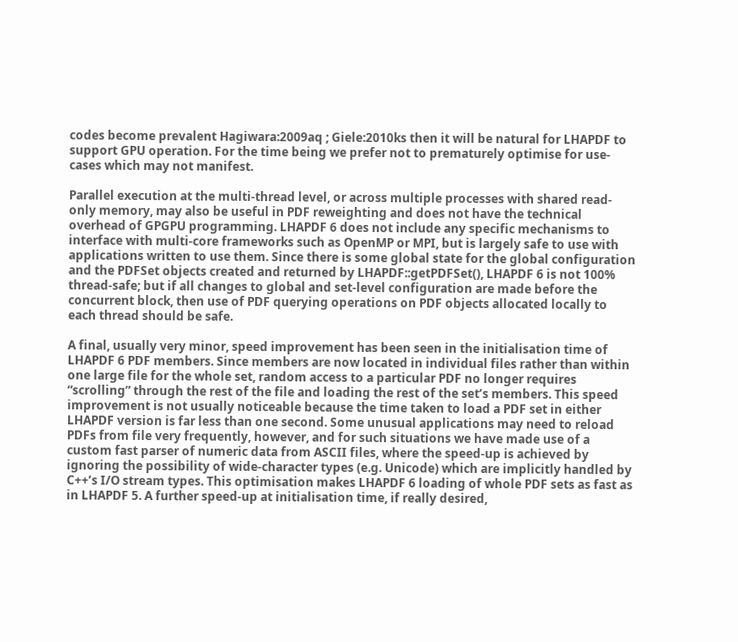codes become prevalent Hagiwara:2009aq ; Giele:2010ks then it will be natural for LHAPDF to support GPU operation. For the time being we prefer not to prematurely optimise for use-cases which may not manifest.

Parallel execution at the multi-thread level, or across multiple processes with shared read-only memory, may also be useful in PDF reweighting and does not have the technical overhead of GPGPU programming. LHAPDF 6 does not include any specific mechanisms to interface with multi-core frameworks such as OpenMP or MPI, but is largely safe to use with applications written to use them. Since there is some global state for the global configuration and the PDFSet objects created and returned by LHAPDF::getPDFSet(), LHAPDF 6 is not 100% thread-safe; but if all changes to global and set-level configuration are made before the concurrent block, then use of PDF querying operations on PDF objects allocated locally to each thread should be safe.

A final, usually very minor, speed improvement has been seen in the initialisation time of LHAPDF 6 PDF members. Since members are now located in individual files rather than within one large file for the whole set, random access to a particular PDF no longer requires “scrolling” through the rest of the file and loading the rest of the set’s members. This speed improvement is not usually noticeable because the time taken to load a PDF set in either LHAPDF version is far less than one second. Some unusual applications may need to reload PDFs from file very frequently, however, and for such situations we have made use of a custom fast parser of numeric data from ASCII files, where the speed-up is achieved by ignoring the possibility of wide-character types (e.g. Unicode) which are implicitly handled by C++’s I/O stream types. This optimisation makes LHAPDF 6 loading of whole PDF sets as fast as in LHAPDF 5. A further speed-up at initialisation time, if really desired,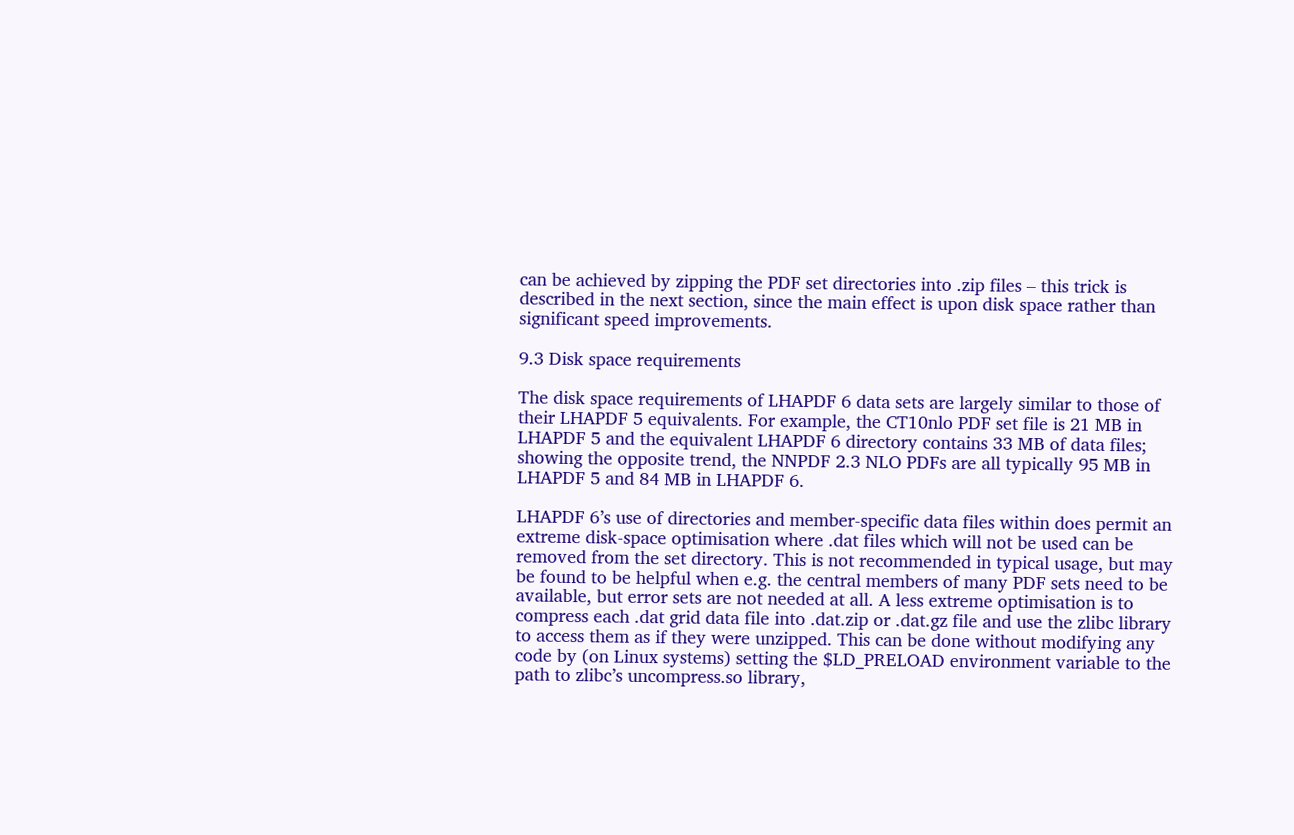can be achieved by zipping the PDF set directories into .zip files – this trick is described in the next section, since the main effect is upon disk space rather than significant speed improvements.

9.3 Disk space requirements

The disk space requirements of LHAPDF 6 data sets are largely similar to those of their LHAPDF 5 equivalents. For example, the CT10nlo PDF set file is 21 MB in LHAPDF 5 and the equivalent LHAPDF 6 directory contains 33 MB of data files; showing the opposite trend, the NNPDF 2.3 NLO PDFs are all typically 95 MB in LHAPDF 5 and 84 MB in LHAPDF 6.

LHAPDF 6’s use of directories and member-specific data files within does permit an extreme disk-space optimisation where .dat files which will not be used can be removed from the set directory. This is not recommended in typical usage, but may be found to be helpful when e.g. the central members of many PDF sets need to be available, but error sets are not needed at all. A less extreme optimisation is to compress each .dat grid data file into .dat.zip or .dat.gz file and use the zlibc library to access them as if they were unzipped. This can be done without modifying any code by (on Linux systems) setting the $LD_PRELOAD environment variable to the path to zlibc’s uncompress.so library,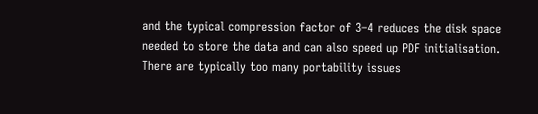and the typical compression factor of 3–4 reduces the disk space needed to store the data and can also speed up PDF initialisation. There are typically too many portability issues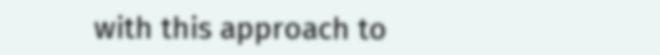with this approach to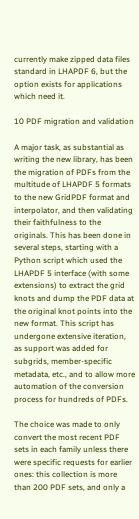currently make zipped data files standard in LHAPDF 6, but the option exists for applications which need it.

10 PDF migration and validation

A major task, as substantial as writing the new library, has been the migration of PDFs from the multitude of LHAPDF 5 formats to the new GridPDF format and interpolator, and then validating their faithfulness to the originals. This has been done in several steps, starting with a Python script which used the LHAPDF 5 interface (with some extensions) to extract the grid knots and dump the PDF data at the original knot points into the new format. This script has undergone extensive iteration, as support was added for subgrids, member-specific metadata, etc., and to allow more automation of the conversion process for hundreds of PDFs.

The choice was made to only convert the most recent PDF sets in each family unless there were specific requests for earlier ones: this collection is more than 200 PDF sets, and only a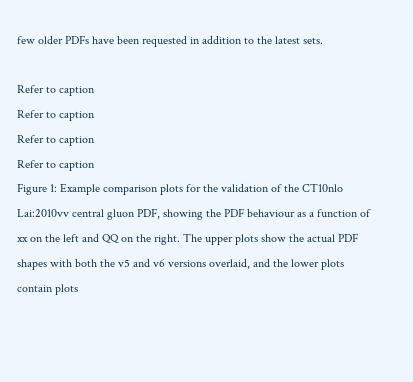few older PDFs have been requested in addition to the latest sets.

Refer to caption
Refer to caption
Refer to caption
Refer to caption
Figure 1: Example comparison plots for the validation of the CT10nlo Lai:2010vv central gluon PDF, showing the PDF behaviour as a function of xx on the left and QQ on the right. The upper plots show the actual PDF shapes with both the v5 and v6 versions overlaid, and the lower plots contain plots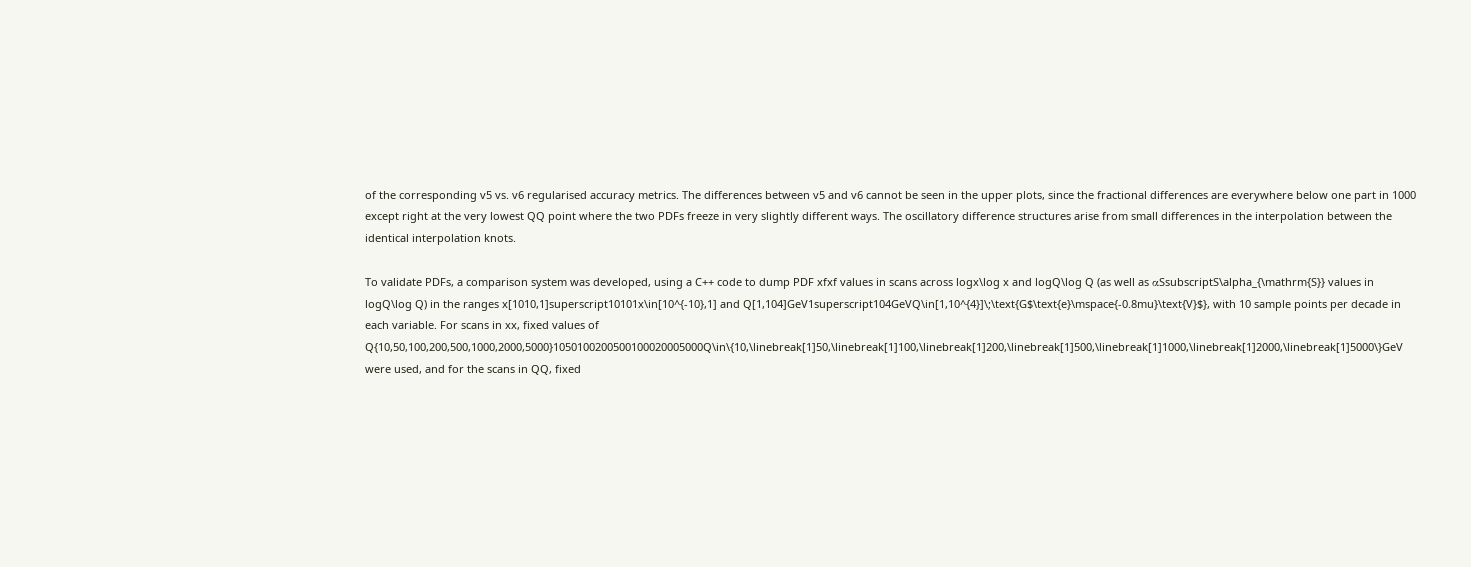of the corresponding v5 vs. v6 regularised accuracy metrics. The differences between v5 and v6 cannot be seen in the upper plots, since the fractional differences are everywhere below one part in 1000 except right at the very lowest QQ point where the two PDFs freeze in very slightly different ways. The oscillatory difference structures arise from small differences in the interpolation between the identical interpolation knots.

To validate PDFs, a comparison system was developed, using a C++ code to dump PDF xfxf values in scans across logx\log x and logQ\log Q (as well as αSsubscriptS\alpha_{\mathrm{S}} values in logQ\log Q) in the ranges x[1010,1]superscript10101x\in[10^{-10},1] and Q[1,104]GeV1superscript104GeVQ\in[1,10^{4}]\;\text{G$\text{e}\mspace{-0.8mu}\text{V}$}, with 10 sample points per decade in each variable. For scans in xx, fixed values of Q{10,50,100,200,500,1000,2000,5000}1050100200500100020005000Q\in\{10,\linebreak[1]50,\linebreak[1]100,\linebreak[1]200,\linebreak[1]500,\linebreak[1]1000,\linebreak[1]2000,\linebreak[1]5000\}GeV were used, and for the scans in QQ, fixed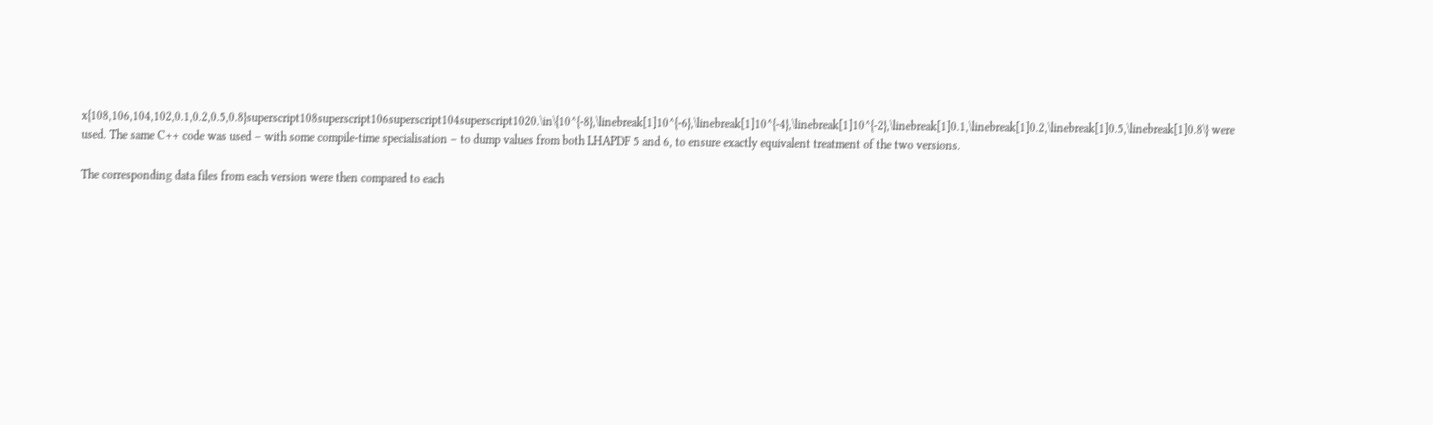x{108,106,104,102,0.1,0.2,0.5,0.8}superscript108superscript106superscript104superscript1020.\in\{10^{-8},\linebreak[1]10^{-6},\linebreak[1]10^{-4},\linebreak[1]10^{-2},\linebreak[1]0.1,\linebreak[1]0.2,\linebreak[1]0.5,\linebreak[1]0.8\} were used. The same C++ code was used – with some compile-time specialisation – to dump values from both LHAPDF 5 and 6, to ensure exactly equivalent treatment of the two versions.

The corresponding data files from each version were then compared to each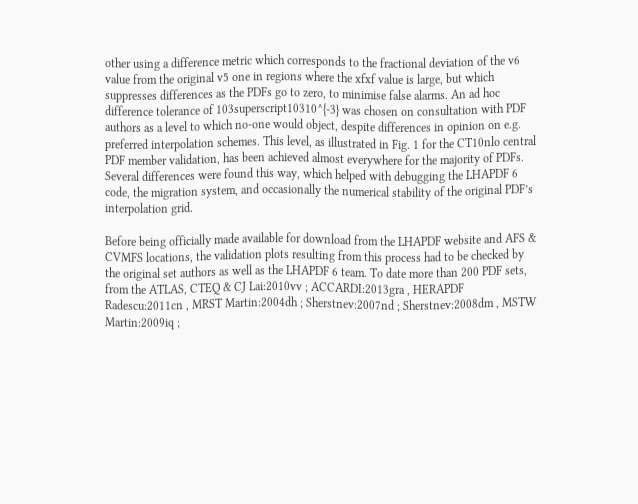other using a difference metric which corresponds to the fractional deviation of the v6 value from the original v5 one in regions where the xfxf value is large, but which suppresses differences as the PDFs go to zero, to minimise false alarms. An ad hoc difference tolerance of 103superscript10310^{-3} was chosen on consultation with PDF authors as a level to which no-one would object, despite differences in opinion on e.g. preferred interpolation schemes. This level, as illustrated in Fig. 1 for the CT10nlo central PDF member validation, has been achieved almost everywhere for the majority of PDFs. Several differences were found this way, which helped with debugging the LHAPDF 6 code, the migration system, and occasionally the numerical stability of the original PDF’s interpolation grid.

Before being officially made available for download from the LHAPDF website and AFS & CVMFS locations, the validation plots resulting from this process had to be checked by the original set authors as well as the LHAPDF 6 team. To date more than 200 PDF sets, from the ATLAS, CTEQ & CJ Lai:2010vv ; ACCARDI:2013gra , HERAPDF Radescu:2011cn , MRST Martin:2004dh ; Sherstnev:2007nd ; Sherstnev:2008dm , MSTW Martin:2009iq ;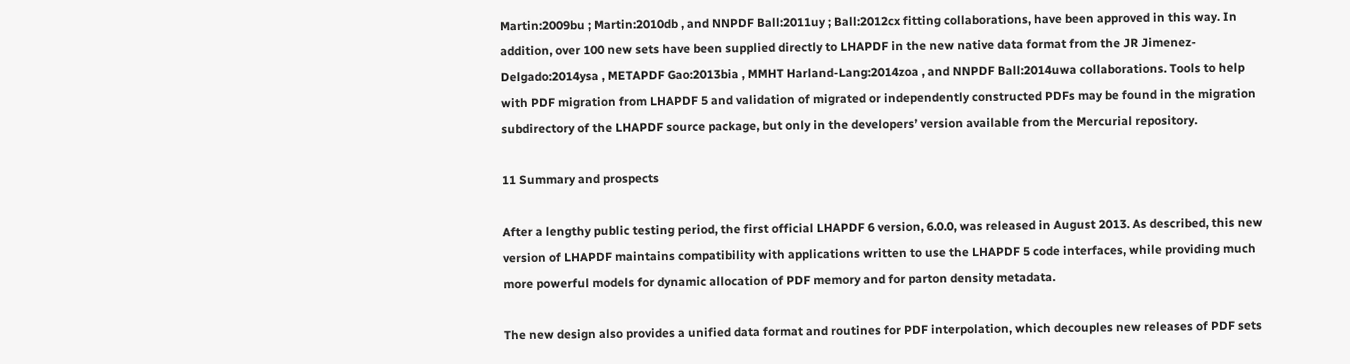Martin:2009bu ; Martin:2010db , and NNPDF Ball:2011uy ; Ball:2012cx fitting collaborations, have been approved in this way. In addition, over 100 new sets have been supplied directly to LHAPDF in the new native data format from the JR Jimenez-Delgado:2014ysa , METAPDF Gao:2013bia , MMHT Harland-Lang:2014zoa , and NNPDF Ball:2014uwa collaborations. Tools to help with PDF migration from LHAPDF 5 and validation of migrated or independently constructed PDFs may be found in the migration subdirectory of the LHAPDF source package, but only in the developers’ version available from the Mercurial repository.

11 Summary and prospects

After a lengthy public testing period, the first official LHAPDF 6 version, 6.0.0, was released in August 2013. As described, this new version of LHAPDF maintains compatibility with applications written to use the LHAPDF 5 code interfaces, while providing much more powerful models for dynamic allocation of PDF memory and for parton density metadata.

The new design also provides a unified data format and routines for PDF interpolation, which decouples new releases of PDF sets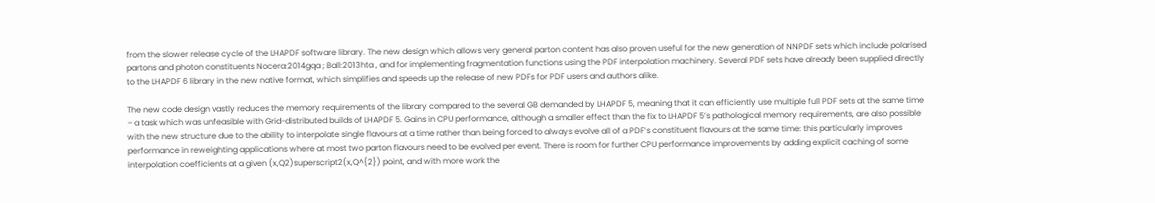from the slower release cycle of the LHAPDF software library. The new design which allows very general parton content has also proven useful for the new generation of NNPDF sets which include polarised partons and photon constituents Nocera:2014gqa ; Ball:2013hta , and for implementing fragmentation functions using the PDF interpolation machinery. Several PDF sets have already been supplied directly to the LHAPDF 6 library in the new native format, which simplifies and speeds up the release of new PDFs for PDF users and authors alike.

The new code design vastly reduces the memory requirements of the library compared to the several GB demanded by LHAPDF 5, meaning that it can efficiently use multiple full PDF sets at the same time – a task which was unfeasible with Grid-distributed builds of LHAPDF 5. Gains in CPU performance, although a smaller effect than the fix to LHAPDF 5’s pathological memory requirements, are also possible with the new structure due to the ability to interpolate single flavours at a time rather than being forced to always evolve all of a PDF’s constituent flavours at the same time: this particularly improves performance in reweighting applications where at most two parton flavours need to be evolved per event. There is room for further CPU performance improvements by adding explicit caching of some interpolation coefficients at a given (x,Q2)superscript2(x,Q^{2}) point, and with more work the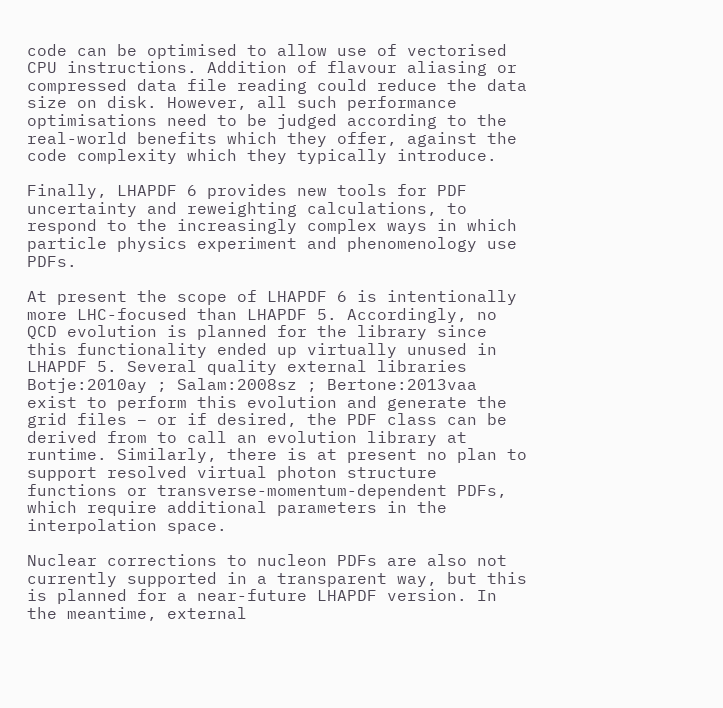code can be optimised to allow use of vectorised CPU instructions. Addition of flavour aliasing or compressed data file reading could reduce the data size on disk. However, all such performance optimisations need to be judged according to the real-world benefits which they offer, against the code complexity which they typically introduce.

Finally, LHAPDF 6 provides new tools for PDF uncertainty and reweighting calculations, to respond to the increasingly complex ways in which particle physics experiment and phenomenology use PDFs.

At present the scope of LHAPDF 6 is intentionally more LHC-focused than LHAPDF 5. Accordingly, no QCD evolution is planned for the library since this functionality ended up virtually unused in LHAPDF 5. Several quality external libraries Botje:2010ay ; Salam:2008sz ; Bertone:2013vaa exist to perform this evolution and generate the grid files – or if desired, the PDF class can be derived from to call an evolution library at runtime. Similarly, there is at present no plan to support resolved virtual photon structure functions or transverse-momentum-dependent PDFs, which require additional parameters in the interpolation space.

Nuclear corrections to nucleon PDFs are also not currently supported in a transparent way, but this is planned for a near-future LHAPDF version. In the meantime, external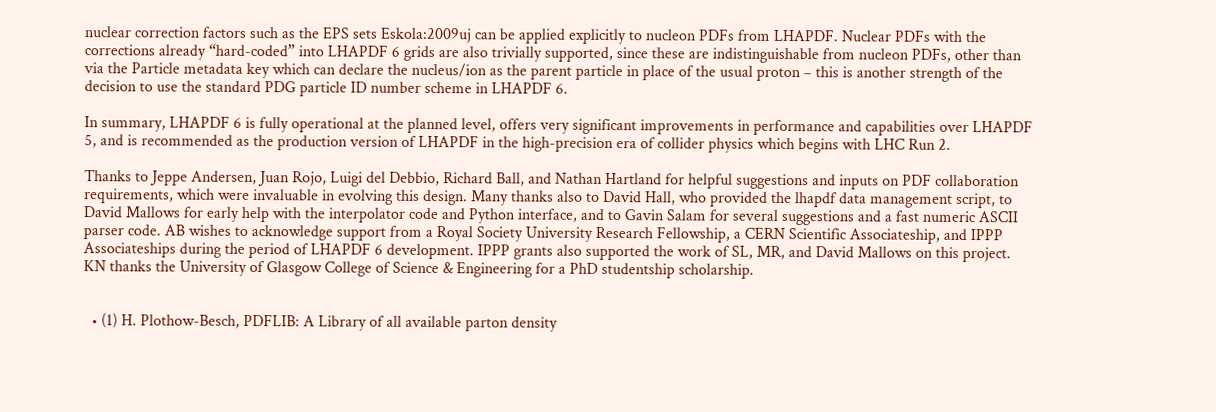nuclear correction factors such as the EPS sets Eskola:2009uj can be applied explicitly to nucleon PDFs from LHAPDF. Nuclear PDFs with the corrections already “hard-coded” into LHAPDF 6 grids are also trivially supported, since these are indistinguishable from nucleon PDFs, other than via the Particle metadata key which can declare the nucleus/ion as the parent particle in place of the usual proton – this is another strength of the decision to use the standard PDG particle ID number scheme in LHAPDF 6.

In summary, LHAPDF 6 is fully operational at the planned level, offers very significant improvements in performance and capabilities over LHAPDF 5, and is recommended as the production version of LHAPDF in the high-precision era of collider physics which begins with LHC Run 2.

Thanks to Jeppe Andersen, Juan Rojo, Luigi del Debbio, Richard Ball, and Nathan Hartland for helpful suggestions and inputs on PDF collaboration requirements, which were invaluable in evolving this design. Many thanks also to David Hall, who provided the lhapdf data management script, to David Mallows for early help with the interpolator code and Python interface, and to Gavin Salam for several suggestions and a fast numeric ASCII parser code. AB wishes to acknowledge support from a Royal Society University Research Fellowship, a CERN Scientific Associateship, and IPPP Associateships during the period of LHAPDF 6 development. IPPP grants also supported the work of SL, MR, and David Mallows on this project. KN thanks the University of Glasgow College of Science & Engineering for a PhD studentship scholarship.


  • (1) H. Plothow-Besch, PDFLIB: A Library of all available parton density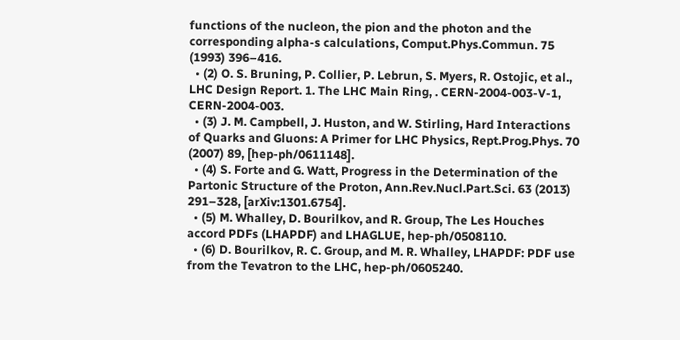functions of the nucleon, the pion and the photon and the corresponding alpha-s calculations, Comput.Phys.Commun. 75 (1993) 396–416.
  • (2) O. S. Bruning, P. Collier, P. Lebrun, S. Myers, R. Ostojic, et al., LHC Design Report. 1. The LHC Main Ring, . CERN-2004-003-V-1, CERN-2004-003.
  • (3) J. M. Campbell, J. Huston, and W. Stirling, Hard Interactions of Quarks and Gluons: A Primer for LHC Physics, Rept.Prog.Phys. 70 (2007) 89, [hep-ph/0611148].
  • (4) S. Forte and G. Watt, Progress in the Determination of the Partonic Structure of the Proton, Ann.Rev.Nucl.Part.Sci. 63 (2013) 291–328, [arXiv:1301.6754].
  • (5) M. Whalley, D. Bourilkov, and R. Group, The Les Houches accord PDFs (LHAPDF) and LHAGLUE, hep-ph/0508110.
  • (6) D. Bourilkov, R. C. Group, and M. R. Whalley, LHAPDF: PDF use from the Tevatron to the LHC, hep-ph/0605240.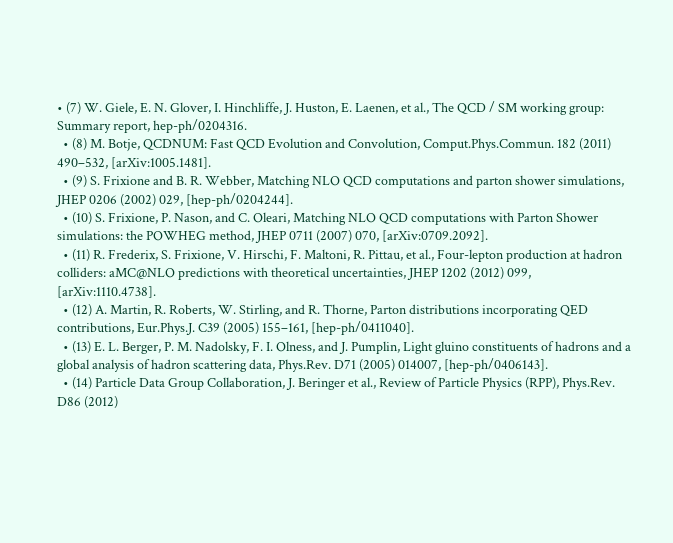• (7) W. Giele, E. N. Glover, I. Hinchliffe, J. Huston, E. Laenen, et al., The QCD / SM working group: Summary report, hep-ph/0204316.
  • (8) M. Botje, QCDNUM: Fast QCD Evolution and Convolution, Comput.Phys.Commun. 182 (2011) 490–532, [arXiv:1005.1481].
  • (9) S. Frixione and B. R. Webber, Matching NLO QCD computations and parton shower simulations, JHEP 0206 (2002) 029, [hep-ph/0204244].
  • (10) S. Frixione, P. Nason, and C. Oleari, Matching NLO QCD computations with Parton Shower simulations: the POWHEG method, JHEP 0711 (2007) 070, [arXiv:0709.2092].
  • (11) R. Frederix, S. Frixione, V. Hirschi, F. Maltoni, R. Pittau, et al., Four-lepton production at hadron colliders: aMC@NLO predictions with theoretical uncertainties, JHEP 1202 (2012) 099, [arXiv:1110.4738].
  • (12) A. Martin, R. Roberts, W. Stirling, and R. Thorne, Parton distributions incorporating QED contributions, Eur.Phys.J. C39 (2005) 155–161, [hep-ph/0411040].
  • (13) E. L. Berger, P. M. Nadolsky, F. I. Olness, and J. Pumplin, Light gluino constituents of hadrons and a global analysis of hadron scattering data, Phys.Rev. D71 (2005) 014007, [hep-ph/0406143].
  • (14) Particle Data Group Collaboration, J. Beringer et al., Review of Particle Physics (RPP), Phys.Rev. D86 (2012)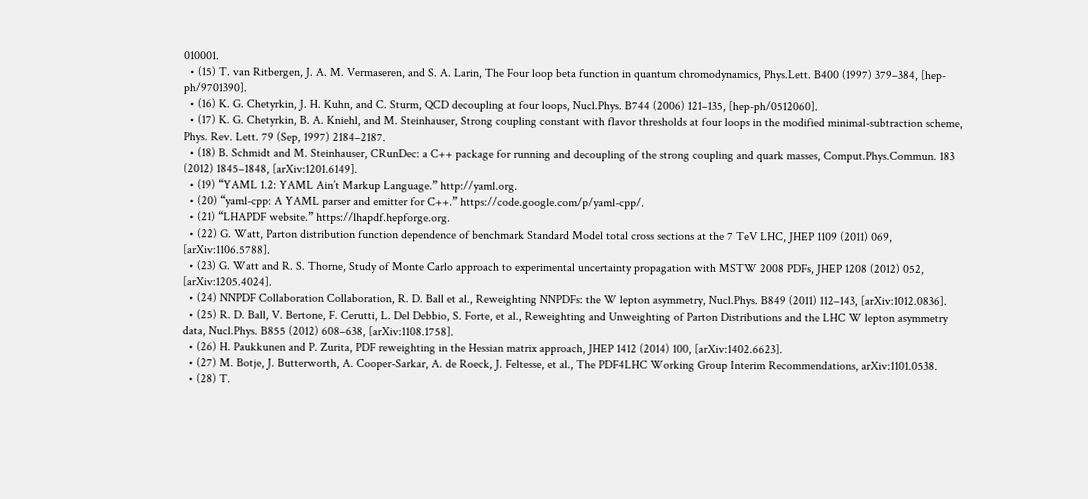010001.
  • (15) T. van Ritbergen, J. A. M. Vermaseren, and S. A. Larin, The Four loop beta function in quantum chromodynamics, Phys.Lett. B400 (1997) 379–384, [hep-ph/9701390].
  • (16) K. G. Chetyrkin, J. H. Kuhn, and C. Sturm, QCD decoupling at four loops, Nucl.Phys. B744 (2006) 121–135, [hep-ph/0512060].
  • (17) K. G. Chetyrkin, B. A. Kniehl, and M. Steinhauser, Strong coupling constant with flavor thresholds at four loops in the modified minimal-subtraction scheme, Phys. Rev. Lett. 79 (Sep, 1997) 2184–2187.
  • (18) B. Schmidt and M. Steinhauser, CRunDec: a C++ package for running and decoupling of the strong coupling and quark masses, Comput.Phys.Commun. 183 (2012) 1845–1848, [arXiv:1201.6149].
  • (19) “YAML 1.2: YAML Ain’t Markup Language.” http://yaml.org.
  • (20) “yaml-cpp: A YAML parser and emitter for C++.” https://code.google.com/p/yaml-cpp/.
  • (21) “LHAPDF website.” https://lhapdf.hepforge.org.
  • (22) G. Watt, Parton distribution function dependence of benchmark Standard Model total cross sections at the 7 TeV LHC, JHEP 1109 (2011) 069, [arXiv:1106.5788].
  • (23) G. Watt and R. S. Thorne, Study of Monte Carlo approach to experimental uncertainty propagation with MSTW 2008 PDFs, JHEP 1208 (2012) 052, [arXiv:1205.4024].
  • (24) NNPDF Collaboration Collaboration, R. D. Ball et al., Reweighting NNPDFs: the W lepton asymmetry, Nucl.Phys. B849 (2011) 112–143, [arXiv:1012.0836].
  • (25) R. D. Ball, V. Bertone, F. Cerutti, L. Del Debbio, S. Forte, et al., Reweighting and Unweighting of Parton Distributions and the LHC W lepton asymmetry data, Nucl.Phys. B855 (2012) 608–638, [arXiv:1108.1758].
  • (26) H. Paukkunen and P. Zurita, PDF reweighting in the Hessian matrix approach, JHEP 1412 (2014) 100, [arXiv:1402.6623].
  • (27) M. Botje, J. Butterworth, A. Cooper-Sarkar, A. de Roeck, J. Feltesse, et al., The PDF4LHC Working Group Interim Recommendations, arXiv:1101.0538.
  • (28) T.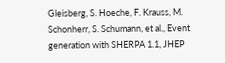Gleisberg, S. Hoeche, F. Krauss, M. Schonherr, S. Schumann, et al., Event generation with SHERPA 1.1, JHEP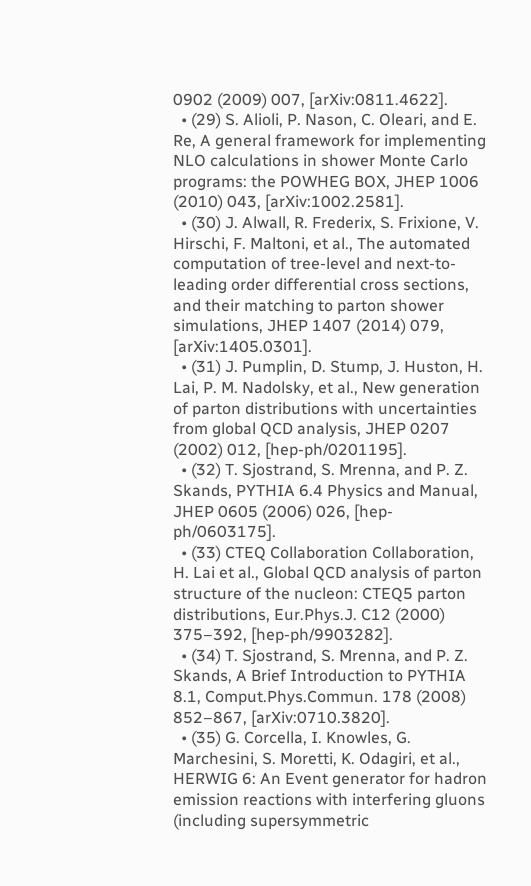0902 (2009) 007, [arXiv:0811.4622].
  • (29) S. Alioli, P. Nason, C. Oleari, and E. Re, A general framework for implementing NLO calculations in shower Monte Carlo programs: the POWHEG BOX, JHEP 1006 (2010) 043, [arXiv:1002.2581].
  • (30) J. Alwall, R. Frederix, S. Frixione, V. Hirschi, F. Maltoni, et al., The automated computation of tree-level and next-to-leading order differential cross sections, and their matching to parton shower simulations, JHEP 1407 (2014) 079, [arXiv:1405.0301].
  • (31) J. Pumplin, D. Stump, J. Huston, H. Lai, P. M. Nadolsky, et al., New generation of parton distributions with uncertainties from global QCD analysis, JHEP 0207 (2002) 012, [hep-ph/0201195].
  • (32) T. Sjostrand, S. Mrenna, and P. Z. Skands, PYTHIA 6.4 Physics and Manual, JHEP 0605 (2006) 026, [hep-ph/0603175].
  • (33) CTEQ Collaboration Collaboration, H. Lai et al., Global QCD analysis of parton structure of the nucleon: CTEQ5 parton distributions, Eur.Phys.J. C12 (2000) 375–392, [hep-ph/9903282].
  • (34) T. Sjostrand, S. Mrenna, and P. Z. Skands, A Brief Introduction to PYTHIA 8.1, Comput.Phys.Commun. 178 (2008) 852–867, [arXiv:0710.3820].
  • (35) G. Corcella, I. Knowles, G. Marchesini, S. Moretti, K. Odagiri, et al., HERWIG 6: An Event generator for hadron emission reactions with interfering gluons (including supersymmetric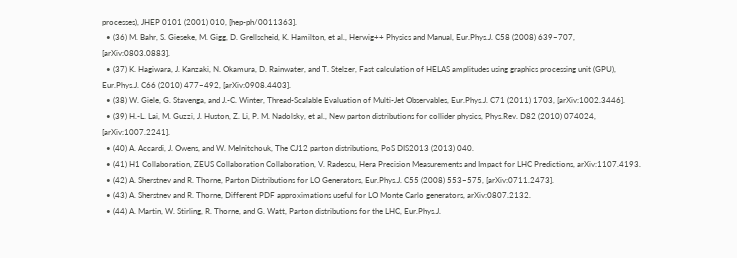processes), JHEP 0101 (2001) 010, [hep-ph/0011363].
  • (36) M. Bahr, S. Gieseke, M. Gigg, D. Grellscheid, K. Hamilton, et al., Herwig++ Physics and Manual, Eur.Phys.J. C58 (2008) 639–707, [arXiv:0803.0883].
  • (37) K. Hagiwara, J. Kanzaki, N. Okamura, D. Rainwater, and T. Stelzer, Fast calculation of HELAS amplitudes using graphics processing unit (GPU), Eur.Phys.J. C66 (2010) 477–492, [arXiv:0908.4403].
  • (38) W. Giele, G. Stavenga, and J.-C. Winter, Thread-Scalable Evaluation of Multi-Jet Observables, Eur.Phys.J. C71 (2011) 1703, [arXiv:1002.3446].
  • (39) H.-L. Lai, M. Guzzi, J. Huston, Z. Li, P. M. Nadolsky, et al., New parton distributions for collider physics, Phys.Rev. D82 (2010) 074024, [arXiv:1007.2241].
  • (40) A. Accardi, J. Owens, and W. Melnitchouk, The CJ12 parton distributions, PoS DIS2013 (2013) 040.
  • (41) H1 Collaboration, ZEUS Collaboration Collaboration, V. Radescu, Hera Precision Measurements and Impact for LHC Predictions, arXiv:1107.4193.
  • (42) A. Sherstnev and R. Thorne, Parton Distributions for LO Generators, Eur.Phys.J. C55 (2008) 553–575, [arXiv:0711.2473].
  • (43) A. Sherstnev and R. Thorne, Different PDF approximations useful for LO Monte Carlo generators, arXiv:0807.2132.
  • (44) A. Martin, W. Stirling, R. Thorne, and G. Watt, Parton distributions for the LHC, Eur.Phys.J.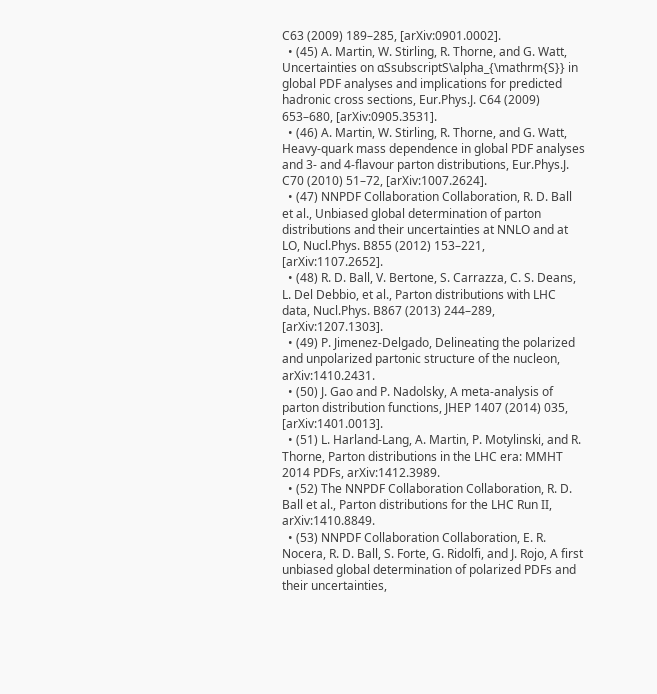C63 (2009) 189–285, [arXiv:0901.0002].
  • (45) A. Martin, W. Stirling, R. Thorne, and G. Watt, Uncertainties on αSsubscriptS\alpha_{\mathrm{S}} in global PDF analyses and implications for predicted hadronic cross sections, Eur.Phys.J. C64 (2009) 653–680, [arXiv:0905.3531].
  • (46) A. Martin, W. Stirling, R. Thorne, and G. Watt, Heavy-quark mass dependence in global PDF analyses and 3- and 4-flavour parton distributions, Eur.Phys.J. C70 (2010) 51–72, [arXiv:1007.2624].
  • (47) NNPDF Collaboration Collaboration, R. D. Ball et al., Unbiased global determination of parton distributions and their uncertainties at NNLO and at LO, Nucl.Phys. B855 (2012) 153–221, [arXiv:1107.2652].
  • (48) R. D. Ball, V. Bertone, S. Carrazza, C. S. Deans, L. Del Debbio, et al., Parton distributions with LHC data, Nucl.Phys. B867 (2013) 244–289, [arXiv:1207.1303].
  • (49) P. Jimenez-Delgado, Delineating the polarized and unpolarized partonic structure of the nucleon, arXiv:1410.2431.
  • (50) J. Gao and P. Nadolsky, A meta-analysis of parton distribution functions, JHEP 1407 (2014) 035, [arXiv:1401.0013].
  • (51) L. Harland-Lang, A. Martin, P. Motylinski, and R. Thorne, Parton distributions in the LHC era: MMHT 2014 PDFs, arXiv:1412.3989.
  • (52) The NNPDF Collaboration Collaboration, R. D. Ball et al., Parton distributions for the LHC Run II, arXiv:1410.8849.
  • (53) NNPDF Collaboration Collaboration, E. R. Nocera, R. D. Ball, S. Forte, G. Ridolfi, and J. Rojo, A first unbiased global determination of polarized PDFs and their uncertainties,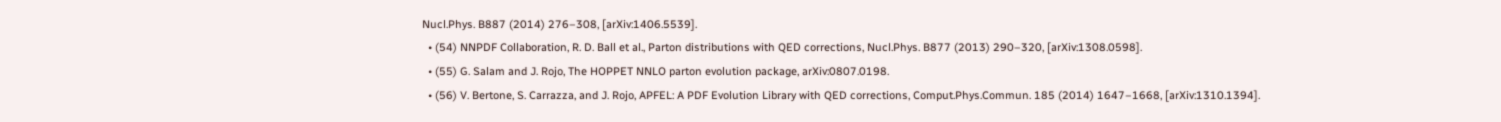Nucl.Phys. B887 (2014) 276–308, [arXiv:1406.5539].
  • (54) NNPDF Collaboration, R. D. Ball et al., Parton distributions with QED corrections, Nucl.Phys. B877 (2013) 290–320, [arXiv:1308.0598].
  • (55) G. Salam and J. Rojo, The HOPPET NNLO parton evolution package, arXiv:0807.0198.
  • (56) V. Bertone, S. Carrazza, and J. Rojo, APFEL: A PDF Evolution Library with QED corrections, Comput.Phys.Commun. 185 (2014) 1647–1668, [arXiv:1310.1394].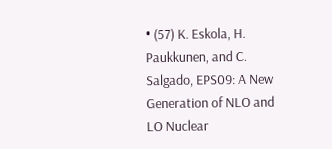• (57) K. Eskola, H. Paukkunen, and C. Salgado, EPS09: A New Generation of NLO and LO Nuclear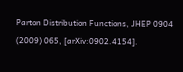Parton Distribution Functions, JHEP 0904 (2009) 065, [arXiv:0902.4154].